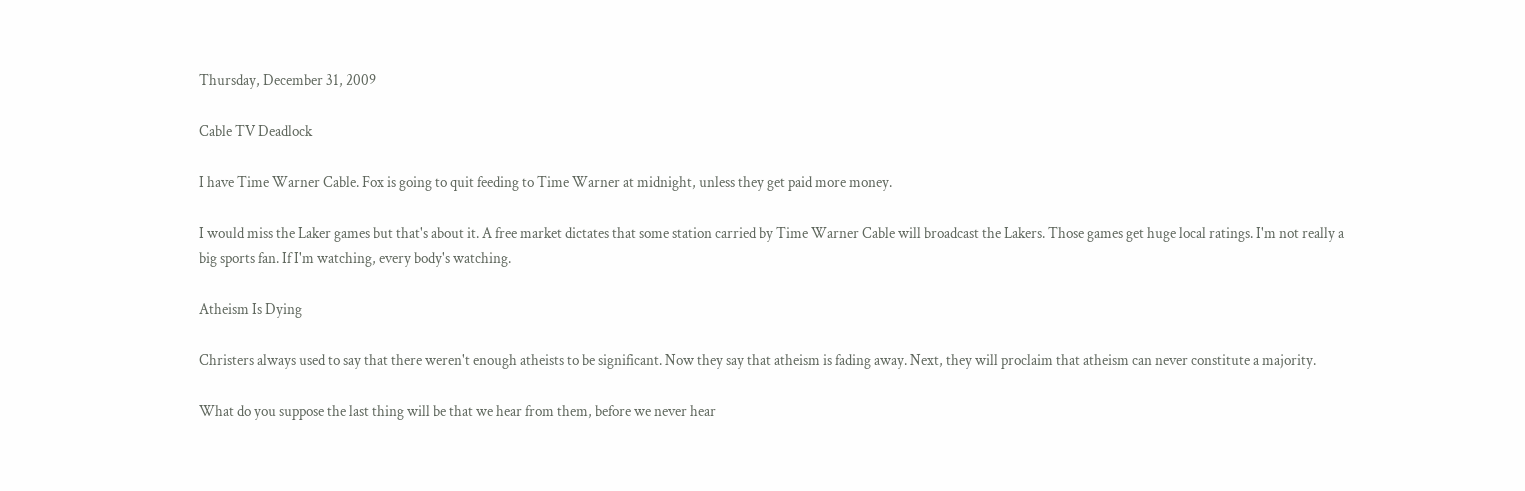Thursday, December 31, 2009

Cable TV Deadlock

I have Time Warner Cable. Fox is going to quit feeding to Time Warner at midnight, unless they get paid more money.

I would miss the Laker games but that's about it. A free market dictates that some station carried by Time Warner Cable will broadcast the Lakers. Those games get huge local ratings. I'm not really a big sports fan. If I'm watching, every body's watching.

Atheism Is Dying

Christers always used to say that there weren't enough atheists to be significant. Now they say that atheism is fading away. Next, they will proclaim that atheism can never constitute a majority.

What do you suppose the last thing will be that we hear from them, before we never hear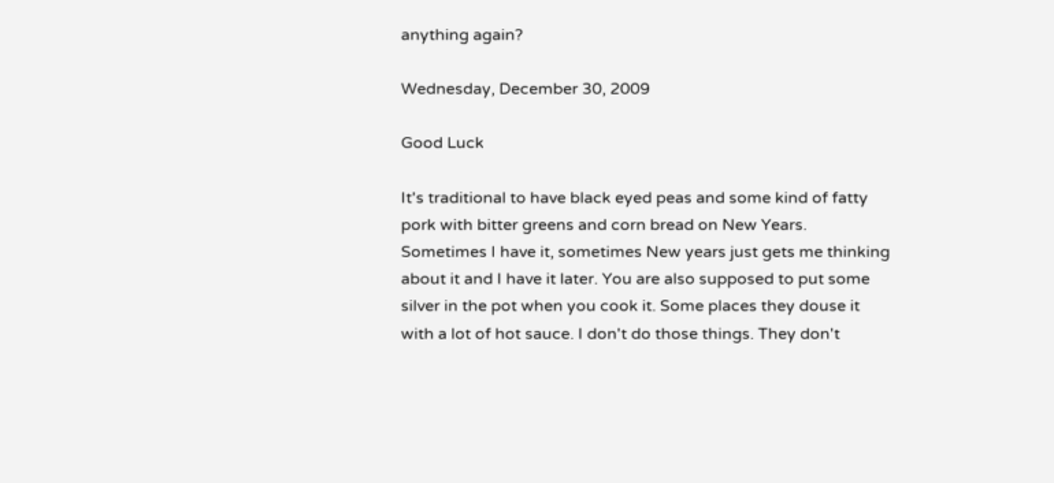anything again?

Wednesday, December 30, 2009

Good Luck

It's traditional to have black eyed peas and some kind of fatty pork with bitter greens and corn bread on New Years. Sometimes I have it, sometimes New years just gets me thinking about it and I have it later. You are also supposed to put some silver in the pot when you cook it. Some places they douse it with a lot of hot sauce. I don't do those things. They don't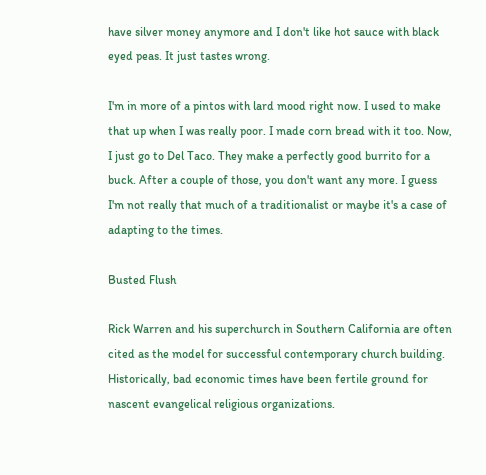have silver money anymore and I don't like hot sauce with black eyed peas. It just tastes wrong.

I'm in more of a pintos with lard mood right now. I used to make that up when I was really poor. I made corn bread with it too. Now, I just go to Del Taco. They make a perfectly good burrito for a buck. After a couple of those, you don't want any more. I guess I'm not really that much of a traditionalist or maybe it's a case of adapting to the times.

Busted Flush

Rick Warren and his superchurch in Southern California are often cited as the model for successful contemporary church building. Historically, bad economic times have been fertile ground for nascent evangelical religious organizations.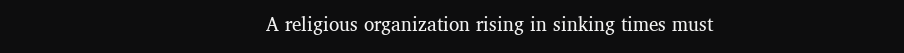A religious organization rising in sinking times must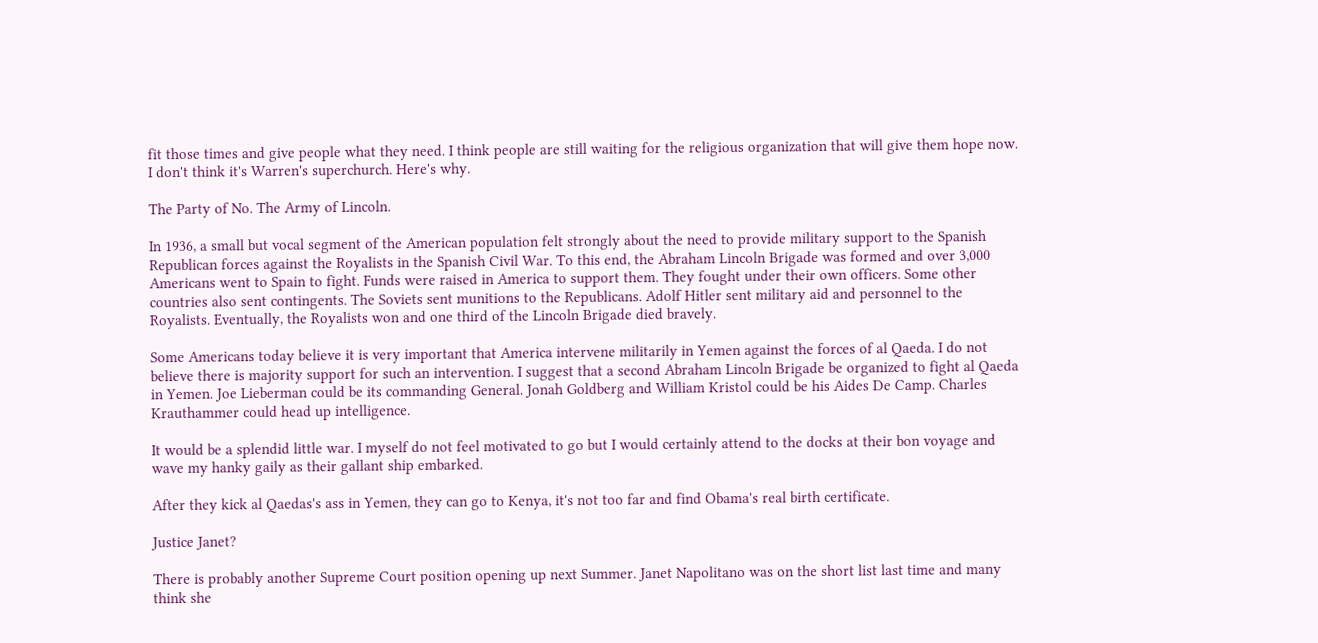fit those times and give people what they need. I think people are still waiting for the religious organization that will give them hope now. I don't think it's Warren's superchurch. Here's why.

The Party of No. The Army of Lincoln.

In 1936, a small but vocal segment of the American population felt strongly about the need to provide military support to the Spanish Republican forces against the Royalists in the Spanish Civil War. To this end, the Abraham Lincoln Brigade was formed and over 3,000 Americans went to Spain to fight. Funds were raised in America to support them. They fought under their own officers. Some other countries also sent contingents. The Soviets sent munitions to the Republicans. Adolf Hitler sent military aid and personnel to the Royalists. Eventually, the Royalists won and one third of the Lincoln Brigade died bravely.

Some Americans today believe it is very important that America intervene militarily in Yemen against the forces of al Qaeda. I do not believe there is majority support for such an intervention. I suggest that a second Abraham Lincoln Brigade be organized to fight al Qaeda in Yemen. Joe Lieberman could be its commanding General. Jonah Goldberg and William Kristol could be his Aides De Camp. Charles Krauthammer could head up intelligence.

It would be a splendid little war. I myself do not feel motivated to go but I would certainly attend to the docks at their bon voyage and wave my hanky gaily as their gallant ship embarked.

After they kick al Qaedas's ass in Yemen, they can go to Kenya, it's not too far and find Obama's real birth certificate.

Justice Janet?

There is probably another Supreme Court position opening up next Summer. Janet Napolitano was on the short list last time and many think she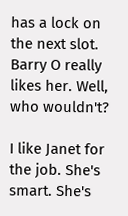has a lock on the next slot. Barry O really likes her. Well, who wouldn't?

I like Janet for the job. She's smart. She's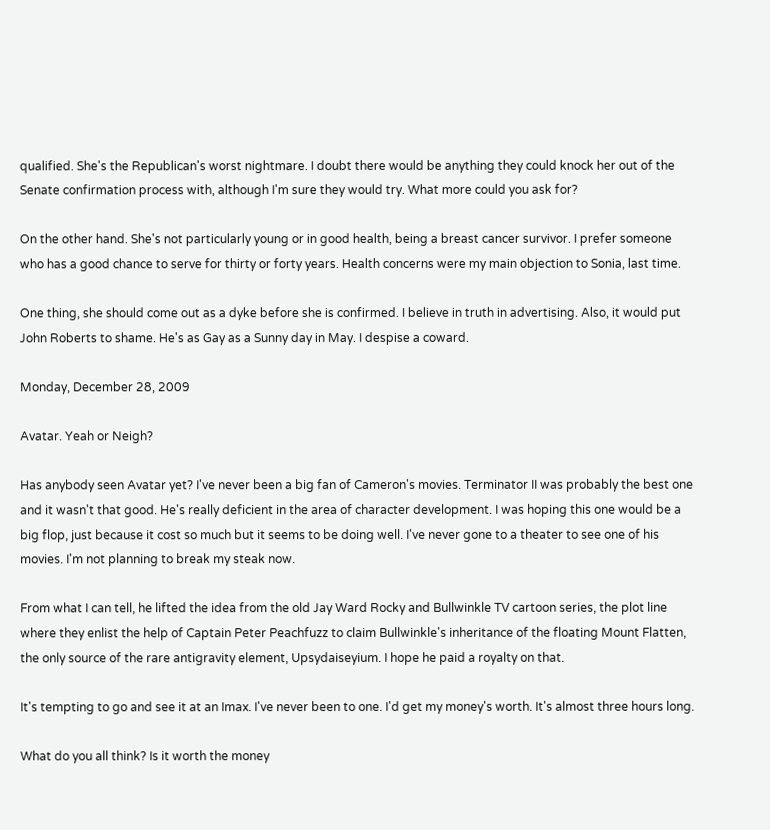qualified. She's the Republican's worst nightmare. I doubt there would be anything they could knock her out of the Senate confirmation process with, although I'm sure they would try. What more could you ask for?

On the other hand. She's not particularly young or in good health, being a breast cancer survivor. I prefer someone who has a good chance to serve for thirty or forty years. Health concerns were my main objection to Sonia, last time.

One thing, she should come out as a dyke before she is confirmed. I believe in truth in advertising. Also, it would put John Roberts to shame. He's as Gay as a Sunny day in May. I despise a coward.

Monday, December 28, 2009

Avatar. Yeah or Neigh?

Has anybody seen Avatar yet? I've never been a big fan of Cameron's movies. Terminator II was probably the best one and it wasn't that good. He's really deficient in the area of character development. I was hoping this one would be a big flop, just because it cost so much but it seems to be doing well. I've never gone to a theater to see one of his movies. I'm not planning to break my steak now.

From what I can tell, he lifted the idea from the old Jay Ward Rocky and Bullwinkle TV cartoon series, the plot line where they enlist the help of Captain Peter Peachfuzz to claim Bullwinkle's inheritance of the floating Mount Flatten, the only source of the rare antigravity element, Upsydaiseyium. I hope he paid a royalty on that.

It's tempting to go and see it at an Imax. I've never been to one. I'd get my money's worth. It's almost three hours long.

What do you all think? Is it worth the money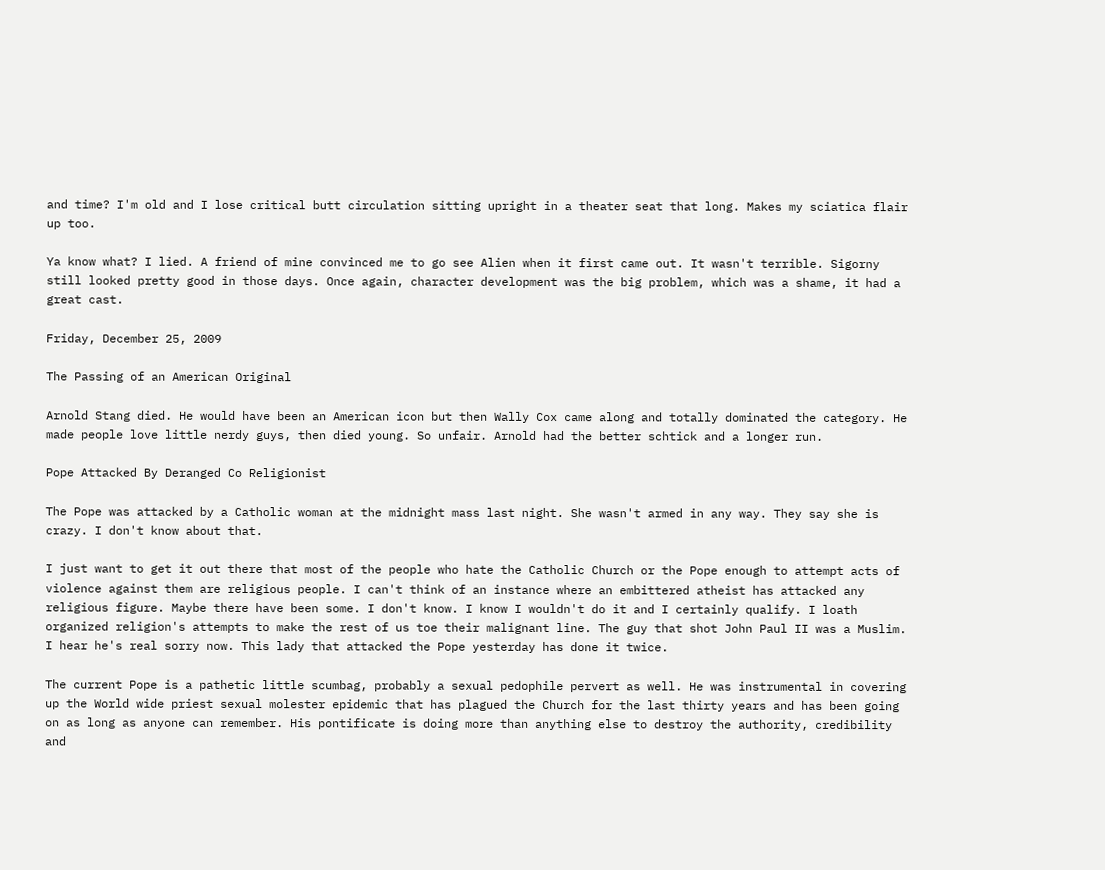and time? I'm old and I lose critical butt circulation sitting upright in a theater seat that long. Makes my sciatica flair up too.

Ya know what? I lied. A friend of mine convinced me to go see Alien when it first came out. It wasn't terrible. Sigorny still looked pretty good in those days. Once again, character development was the big problem, which was a shame, it had a great cast.

Friday, December 25, 2009

The Passing of an American Original

Arnold Stang died. He would have been an American icon but then Wally Cox came along and totally dominated the category. He made people love little nerdy guys, then died young. So unfair. Arnold had the better schtick and a longer run.

Pope Attacked By Deranged Co Religionist

The Pope was attacked by a Catholic woman at the midnight mass last night. She wasn't armed in any way. They say she is crazy. I don't know about that.

I just want to get it out there that most of the people who hate the Catholic Church or the Pope enough to attempt acts of violence against them are religious people. I can't think of an instance where an embittered atheist has attacked any religious figure. Maybe there have been some. I don't know. I know I wouldn't do it and I certainly qualify. I loath organized religion's attempts to make the rest of us toe their malignant line. The guy that shot John Paul II was a Muslim. I hear he's real sorry now. This lady that attacked the Pope yesterday has done it twice.

The current Pope is a pathetic little scumbag, probably a sexual pedophile pervert as well. He was instrumental in covering up the World wide priest sexual molester epidemic that has plagued the Church for the last thirty years and has been going on as long as anyone can remember. His pontificate is doing more than anything else to destroy the authority, credibility and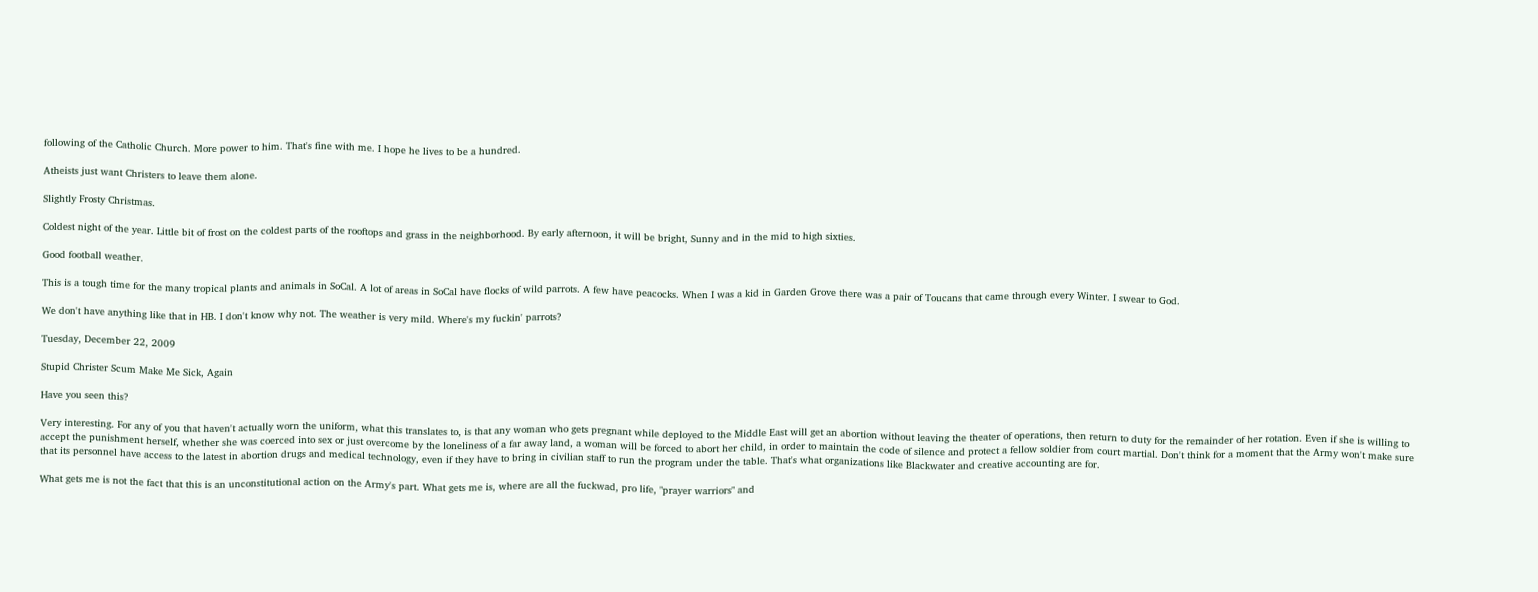following of the Catholic Church. More power to him. That's fine with me. I hope he lives to be a hundred.

Atheists just want Christers to leave them alone.

Slightly Frosty Christmas.

Coldest night of the year. Little bit of frost on the coldest parts of the rooftops and grass in the neighborhood. By early afternoon, it will be bright, Sunny and in the mid to high sixties.

Good football weather.

This is a tough time for the many tropical plants and animals in SoCal. A lot of areas in SoCal have flocks of wild parrots. A few have peacocks. When I was a kid in Garden Grove there was a pair of Toucans that came through every Winter. I swear to God.

We don't have anything like that in HB. I don't know why not. The weather is very mild. Where's my fuckin' parrots?

Tuesday, December 22, 2009

Stupid Christer Scum Make Me Sick, Again

Have you seen this?

Very interesting. For any of you that haven't actually worn the uniform, what this translates to, is that any woman who gets pregnant while deployed to the Middle East will get an abortion without leaving the theater of operations, then return to duty for the remainder of her rotation. Even if she is willing to accept the punishment herself, whether she was coerced into sex or just overcome by the loneliness of a far away land, a woman will be forced to abort her child, in order to maintain the code of silence and protect a fellow soldier from court martial. Don't think for a moment that the Army won't make sure that its personnel have access to the latest in abortion drugs and medical technology, even if they have to bring in civilian staff to run the program under the table. That's what organizations like Blackwater and creative accounting are for.

What gets me is not the fact that this is an unconstitutional action on the Army's part. What gets me is, where are all the fuckwad, pro life, "prayer warriors" and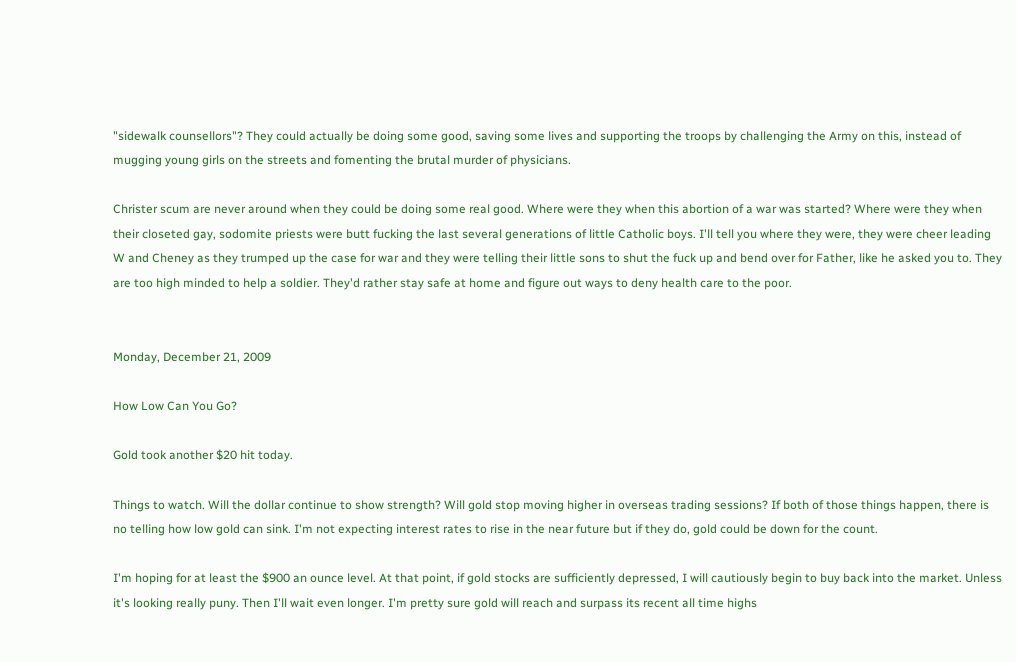"sidewalk counsellors"? They could actually be doing some good, saving some lives and supporting the troops by challenging the Army on this, instead of mugging young girls on the streets and fomenting the brutal murder of physicians.

Christer scum are never around when they could be doing some real good. Where were they when this abortion of a war was started? Where were they when their closeted gay, sodomite priests were butt fucking the last several generations of little Catholic boys. I'll tell you where they were, they were cheer leading W and Cheney as they trumped up the case for war and they were telling their little sons to shut the fuck up and bend over for Father, like he asked you to. They are too high minded to help a soldier. They'd rather stay safe at home and figure out ways to deny health care to the poor.


Monday, December 21, 2009

How Low Can You Go?

Gold took another $20 hit today.

Things to watch. Will the dollar continue to show strength? Will gold stop moving higher in overseas trading sessions? If both of those things happen, there is no telling how low gold can sink. I'm not expecting interest rates to rise in the near future but if they do, gold could be down for the count.

I'm hoping for at least the $900 an ounce level. At that point, if gold stocks are sufficiently depressed, I will cautiously begin to buy back into the market. Unless it's looking really puny. Then I'll wait even longer. I'm pretty sure gold will reach and surpass its recent all time highs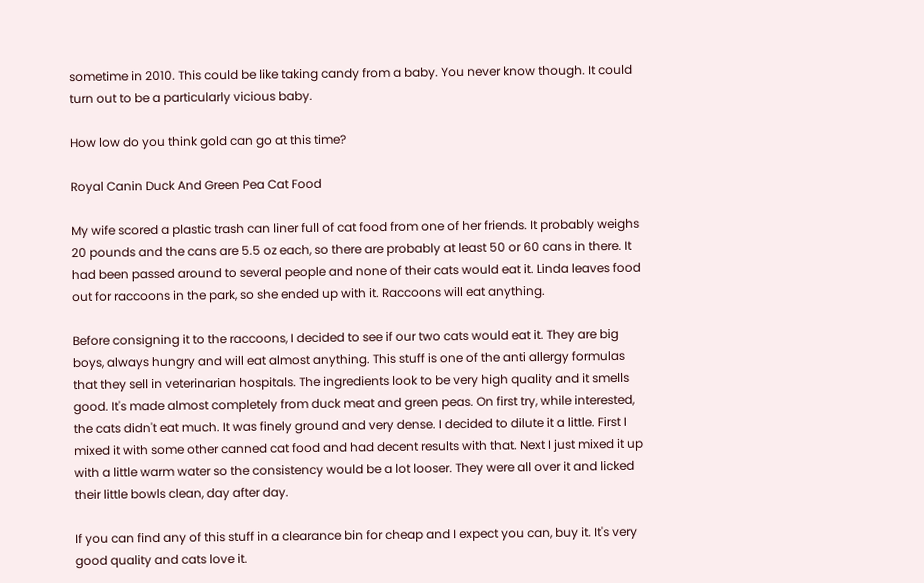sometime in 2010. This could be like taking candy from a baby. You never know though. It could turn out to be a particularly vicious baby.

How low do you think gold can go at this time?

Royal Canin Duck And Green Pea Cat Food

My wife scored a plastic trash can liner full of cat food from one of her friends. It probably weighs 20 pounds and the cans are 5.5 oz each, so there are probably at least 50 or 60 cans in there. It had been passed around to several people and none of their cats would eat it. Linda leaves food out for raccoons in the park, so she ended up with it. Raccoons will eat anything.

Before consigning it to the raccoons, I decided to see if our two cats would eat it. They are big boys, always hungry and will eat almost anything. This stuff is one of the anti allergy formulas that they sell in veterinarian hospitals. The ingredients look to be very high quality and it smells good. It's made almost completely from duck meat and green peas. On first try, while interested, the cats didn't eat much. It was finely ground and very dense. I decided to dilute it a little. First I mixed it with some other canned cat food and had decent results with that. Next I just mixed it up with a little warm water so the consistency would be a lot looser. They were all over it and licked their little bowls clean, day after day.

If you can find any of this stuff in a clearance bin for cheap and I expect you can, buy it. It's very good quality and cats love it.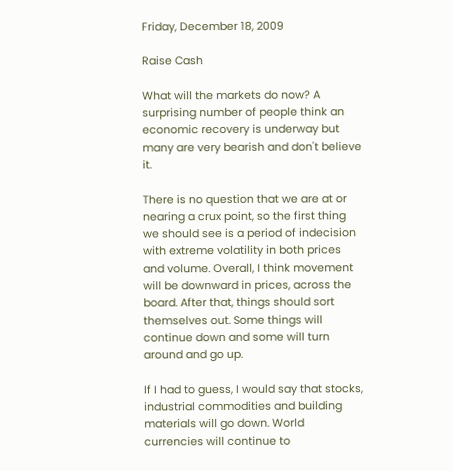Friday, December 18, 2009

Raise Cash

What will the markets do now? A surprising number of people think an economic recovery is underway but many are very bearish and don't believe it.

There is no question that we are at or nearing a crux point, so the first thing we should see is a period of indecision with extreme volatility in both prices and volume. Overall, I think movement will be downward in prices, across the board. After that, things should sort themselves out. Some things will continue down and some will turn around and go up.

If I had to guess, I would say that stocks, industrial commodities and building materials will go down. World currencies will continue to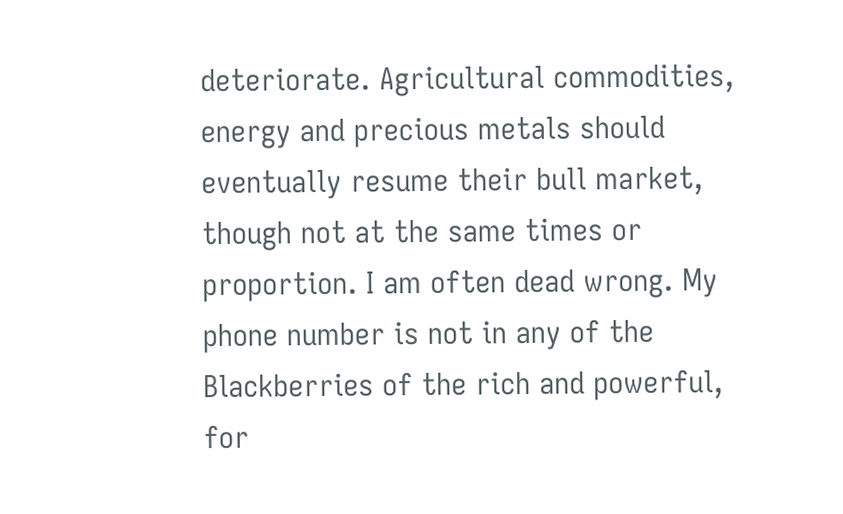deteriorate. Agricultural commodities, energy and precious metals should eventually resume their bull market, though not at the same times or proportion. I am often dead wrong. My phone number is not in any of the Blackberries of the rich and powerful, for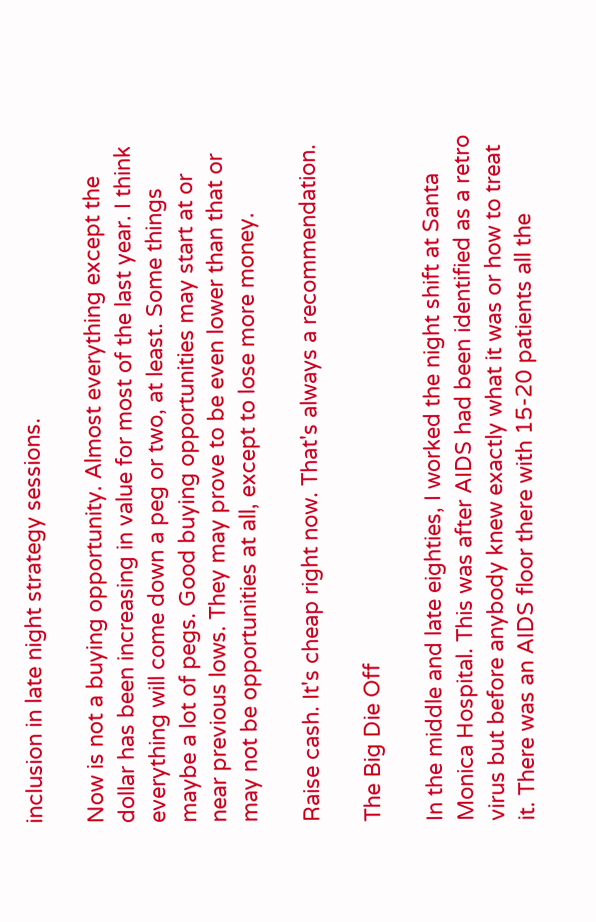inclusion in late night strategy sessions.

Now is not a buying opportunity. Almost everything except the dollar has been increasing in value for most of the last year. I think everything will come down a peg or two, at least. Some things maybe a lot of pegs. Good buying opportunities may start at or near previous lows. They may prove to be even lower than that or may not be opportunities at all, except to lose more money.

Raise cash. It's cheap right now. That's always a recommendation.

The Big Die Off

In the middle and late eighties, I worked the night shift at Santa Monica Hospital. This was after AIDS had been identified as a retro virus but before anybody knew exactly what it was or how to treat it. There was an AIDS floor there with 15-20 patients all the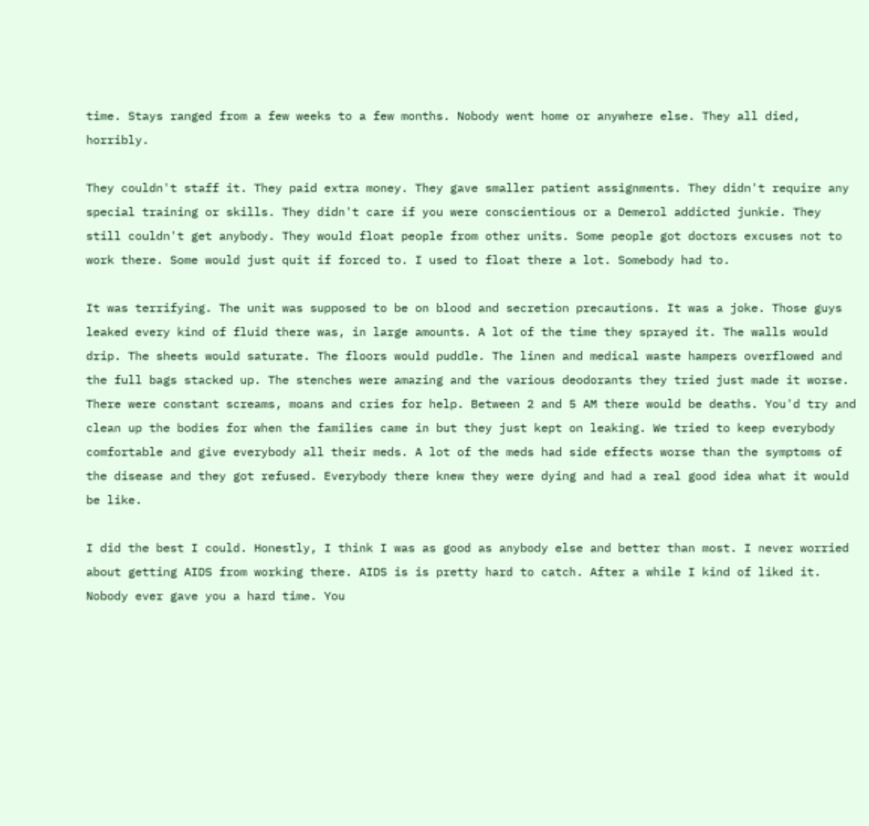time. Stays ranged from a few weeks to a few months. Nobody went home or anywhere else. They all died, horribly.

They couldn't staff it. They paid extra money. They gave smaller patient assignments. They didn't require any special training or skills. They didn't care if you were conscientious or a Demerol addicted junkie. They still couldn't get anybody. They would float people from other units. Some people got doctors excuses not to work there. Some would just quit if forced to. I used to float there a lot. Somebody had to.

It was terrifying. The unit was supposed to be on blood and secretion precautions. It was a joke. Those guys leaked every kind of fluid there was, in large amounts. A lot of the time they sprayed it. The walls would drip. The sheets would saturate. The floors would puddle. The linen and medical waste hampers overflowed and the full bags stacked up. The stenches were amazing and the various deodorants they tried just made it worse. There were constant screams, moans and cries for help. Between 2 and 5 AM there would be deaths. You'd try and clean up the bodies for when the families came in but they just kept on leaking. We tried to keep everybody comfortable and give everybody all their meds. A lot of the meds had side effects worse than the symptoms of the disease and they got refused. Everybody there knew they were dying and had a real good idea what it would be like.

I did the best I could. Honestly, I think I was as good as anybody else and better than most. I never worried about getting AIDS from working there. AIDS is is pretty hard to catch. After a while I kind of liked it. Nobody ever gave you a hard time. You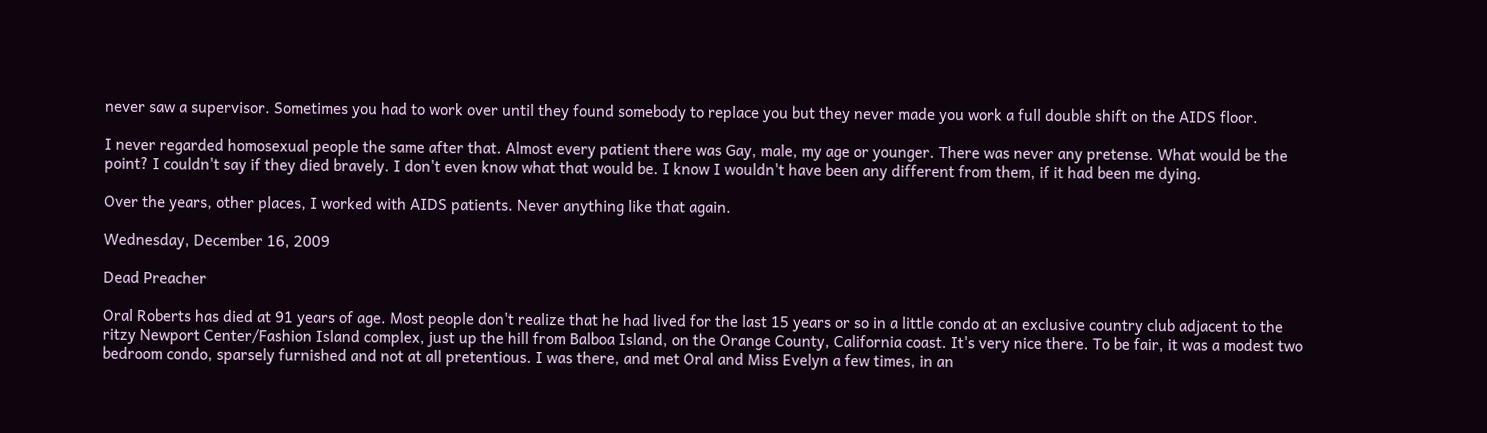never saw a supervisor. Sometimes you had to work over until they found somebody to replace you but they never made you work a full double shift on the AIDS floor.

I never regarded homosexual people the same after that. Almost every patient there was Gay, male, my age or younger. There was never any pretense. What would be the point? I couldn't say if they died bravely. I don't even know what that would be. I know I wouldn't have been any different from them, if it had been me dying.

Over the years, other places, I worked with AIDS patients. Never anything like that again.

Wednesday, December 16, 2009

Dead Preacher

Oral Roberts has died at 91 years of age. Most people don't realize that he had lived for the last 15 years or so in a little condo at an exclusive country club adjacent to the ritzy Newport Center/Fashion Island complex, just up the hill from Balboa Island, on the Orange County, California coast. It's very nice there. To be fair, it was a modest two bedroom condo, sparsely furnished and not at all pretentious. I was there, and met Oral and Miss Evelyn a few times, in an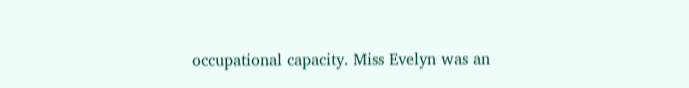occupational capacity. Miss Evelyn was an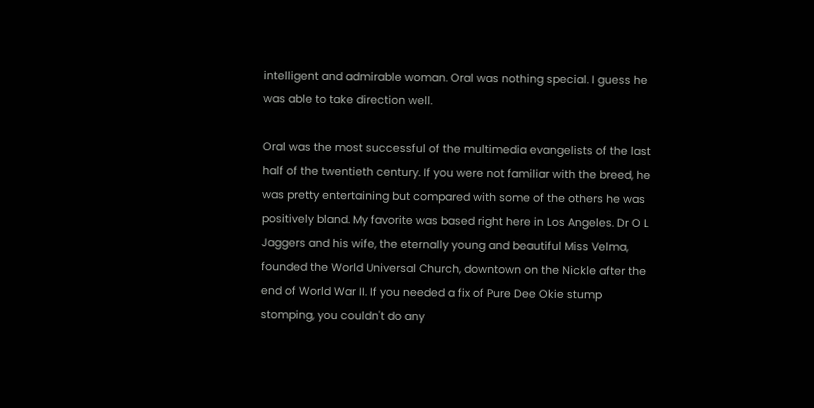intelligent and admirable woman. Oral was nothing special. I guess he was able to take direction well.

Oral was the most successful of the multimedia evangelists of the last half of the twentieth century. If you were not familiar with the breed, he was pretty entertaining but compared with some of the others he was positively bland. My favorite was based right here in Los Angeles. Dr O L Jaggers and his wife, the eternally young and beautiful Miss Velma, founded the World Universal Church, downtown on the Nickle after the end of World War II. If you needed a fix of Pure Dee Okie stump stomping, you couldn't do any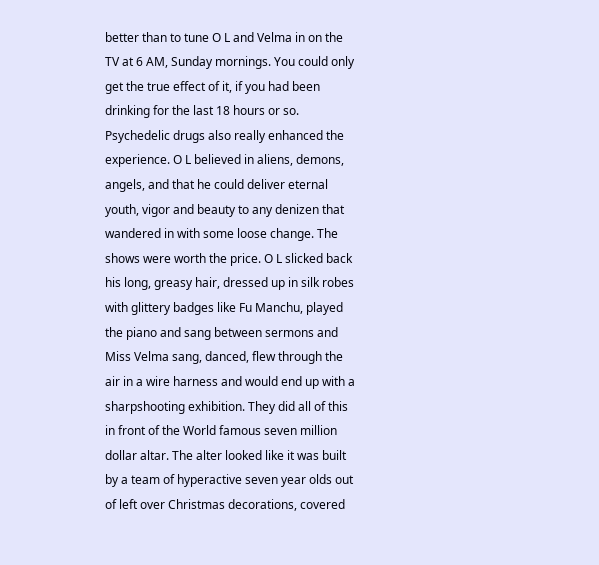better than to tune O L and Velma in on the TV at 6 AM, Sunday mornings. You could only get the true effect of it, if you had been drinking for the last 18 hours or so. Psychedelic drugs also really enhanced the experience. O L believed in aliens, demons, angels, and that he could deliver eternal youth, vigor and beauty to any denizen that wandered in with some loose change. The shows were worth the price. O L slicked back his long, greasy hair, dressed up in silk robes with glittery badges like Fu Manchu, played the piano and sang between sermons and Miss Velma sang, danced, flew through the air in a wire harness and would end up with a sharpshooting exhibition. They did all of this in front of the World famous seven million dollar altar. The alter looked like it was built by a team of hyperactive seven year olds out of left over Christmas decorations, covered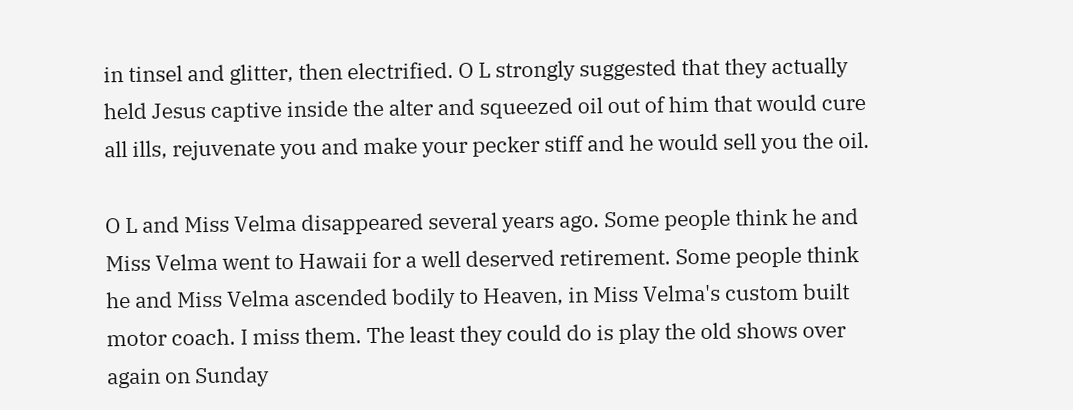in tinsel and glitter, then electrified. O L strongly suggested that they actually held Jesus captive inside the alter and squeezed oil out of him that would cure all ills, rejuvenate you and make your pecker stiff and he would sell you the oil.

O L and Miss Velma disappeared several years ago. Some people think he and Miss Velma went to Hawaii for a well deserved retirement. Some people think he and Miss Velma ascended bodily to Heaven, in Miss Velma's custom built motor coach. I miss them. The least they could do is play the old shows over again on Sunday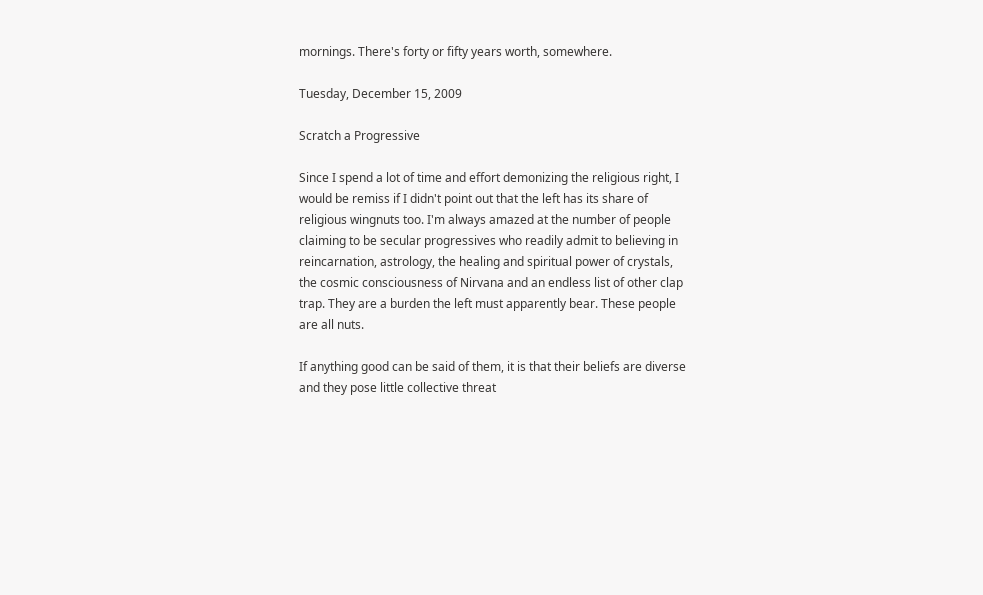mornings. There's forty or fifty years worth, somewhere.

Tuesday, December 15, 2009

Scratch a Progressive

Since I spend a lot of time and effort demonizing the religious right, I would be remiss if I didn't point out that the left has its share of religious wingnuts too. I'm always amazed at the number of people claiming to be secular progressives who readily admit to believing in reincarnation, astrology, the healing and spiritual power of crystals, the cosmic consciousness of Nirvana and an endless list of other clap trap. They are a burden the left must apparently bear. These people are all nuts.

If anything good can be said of them, it is that their beliefs are diverse and they pose little collective threat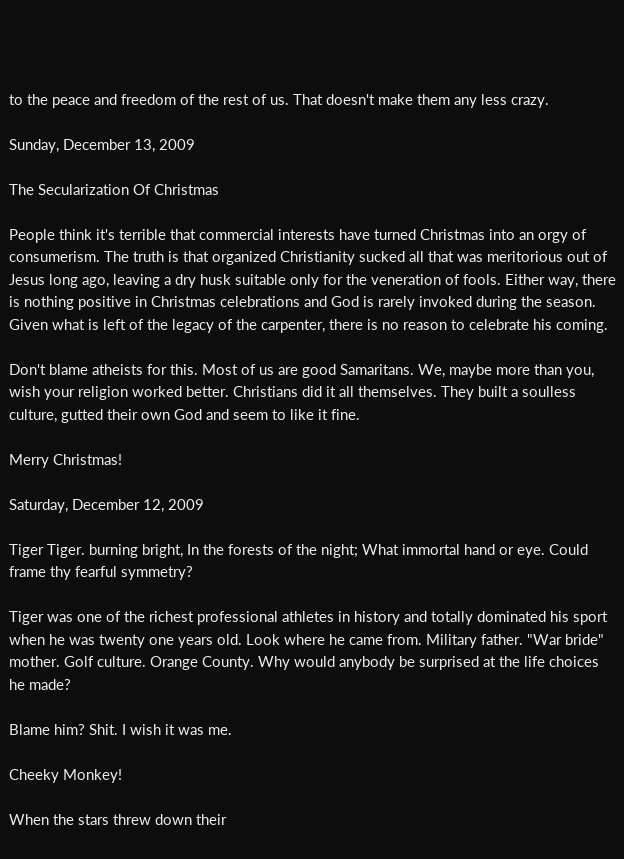to the peace and freedom of the rest of us. That doesn't make them any less crazy.

Sunday, December 13, 2009

The Secularization Of Christmas

People think it's terrible that commercial interests have turned Christmas into an orgy of consumerism. The truth is that organized Christianity sucked all that was meritorious out of Jesus long ago, leaving a dry husk suitable only for the veneration of fools. Either way, there is nothing positive in Christmas celebrations and God is rarely invoked during the season. Given what is left of the legacy of the carpenter, there is no reason to celebrate his coming.

Don't blame atheists for this. Most of us are good Samaritans. We, maybe more than you, wish your religion worked better. Christians did it all themselves. They built a soulless culture, gutted their own God and seem to like it fine.

Merry Christmas!

Saturday, December 12, 2009

Tiger Tiger. burning bright, In the forests of the night; What immortal hand or eye. Could frame thy fearful symmetry?

Tiger was one of the richest professional athletes in history and totally dominated his sport when he was twenty one years old. Look where he came from. Military father. "War bride" mother. Golf culture. Orange County. Why would anybody be surprised at the life choices he made?

Blame him? Shit. I wish it was me.

Cheeky Monkey!

When the stars threw down their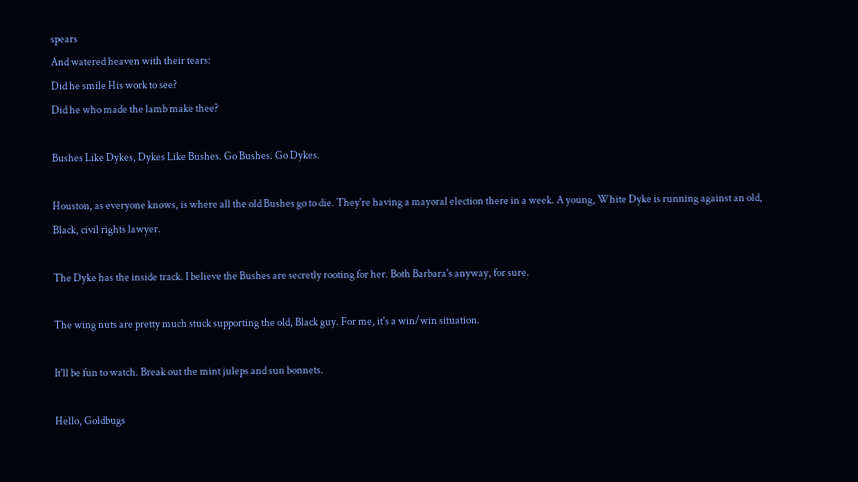spears
And watered heaven with their tears:
Did he smile His work to see?
Did he who made the lamb make thee?

Bushes Like Dykes, Dykes Like Bushes. Go Bushes. Go Dykes.

Houston, as everyone knows, is where all the old Bushes go to die. They're having a mayoral election there in a week. A young, White Dyke is running against an old, Black, civil rights lawyer.

The Dyke has the inside track. I believe the Bushes are secretly rooting for her. Both Barbara's anyway, for sure.

The wing nuts are pretty much stuck supporting the old, Black guy. For me, it's a win/win situation.

It'll be fun to watch. Break out the mint juleps and sun bonnets.

Hello, Goldbugs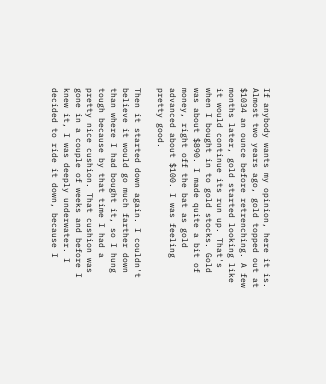If anybody wants my opinion, here it is. Almost two years ago, gold topped out at $1034 an ounce before retrenching. A few months later, gold started looking like it would continue its run up. That's when I bought in to gold stocks. Gold was about $890. I made quite a bit of money, right off the bat as gold advanced about $100. I was feeling pretty good.

Then it started down again. I couldn't believe it would go much farther down than where I had bought it, so I hung tough because by that time I had a pretty nice cushion. That cushion was gone in a couple of weeks and before I knew it, I was deeply underwater. I decided to ride it down, because I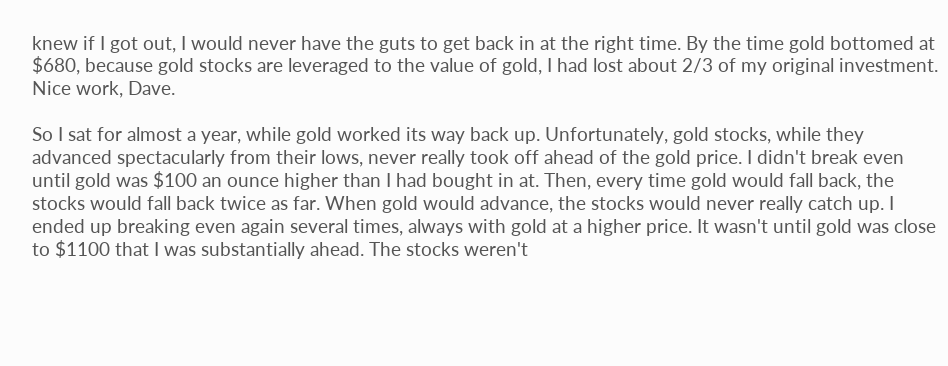knew if I got out, I would never have the guts to get back in at the right time. By the time gold bottomed at $680, because gold stocks are leveraged to the value of gold, I had lost about 2/3 of my original investment. Nice work, Dave.

So I sat for almost a year, while gold worked its way back up. Unfortunately, gold stocks, while they advanced spectacularly from their lows, never really took off ahead of the gold price. I didn't break even until gold was $100 an ounce higher than I had bought in at. Then, every time gold would fall back, the stocks would fall back twice as far. When gold would advance, the stocks would never really catch up. I ended up breaking even again several times, always with gold at a higher price. It wasn't until gold was close to $1100 that I was substantially ahead. The stocks weren't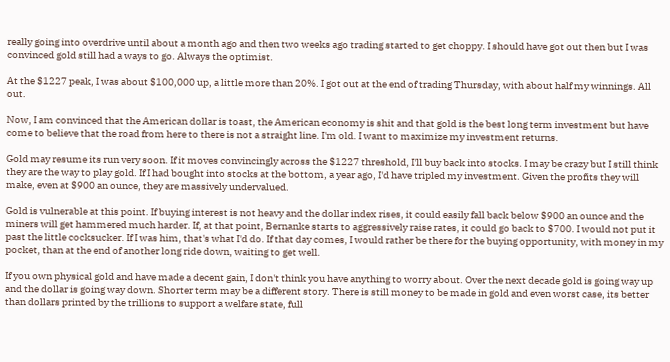really going into overdrive until about a month ago and then two weeks ago trading started to get choppy. I should have got out then but I was convinced gold still had a ways to go. Always the optimist.

At the $1227 peak, I was about $100,000 up, a little more than 20%. I got out at the end of trading Thursday, with about half my winnings. All out.

Now, I am convinced that the American dollar is toast, the American economy is shit and that gold is the best long term investment but have come to believe that the road from here to there is not a straight line. I'm old. I want to maximize my investment returns.

Gold may resume its run very soon. If it moves convincingly across the $1227 threshold, I'll buy back into stocks. I may be crazy but I still think they are the way to play gold. If I had bought into stocks at the bottom, a year ago, I'd have tripled my investment. Given the profits they will make, even at $900 an ounce, they are massively undervalued.

Gold is vulnerable at this point. If buying interest is not heavy and the dollar index rises, it could easily fall back below $900 an ounce and the miners will get hammered much harder. If, at that point, Bernanke starts to aggressively raise rates, it could go back to $700. I would not put it past the little cocksucker. If I was him, that's what I'd do. If that day comes, I would rather be there for the buying opportunity, with money in my pocket, than at the end of another long ride down, waiting to get well.

If you own physical gold and have made a decent gain, I don't think you have anything to worry about. Over the next decade gold is going way up and the dollar is going way down. Shorter term may be a different story. There is still money to be made in gold and even worst case, its better than dollars printed by the trillions to support a welfare state, full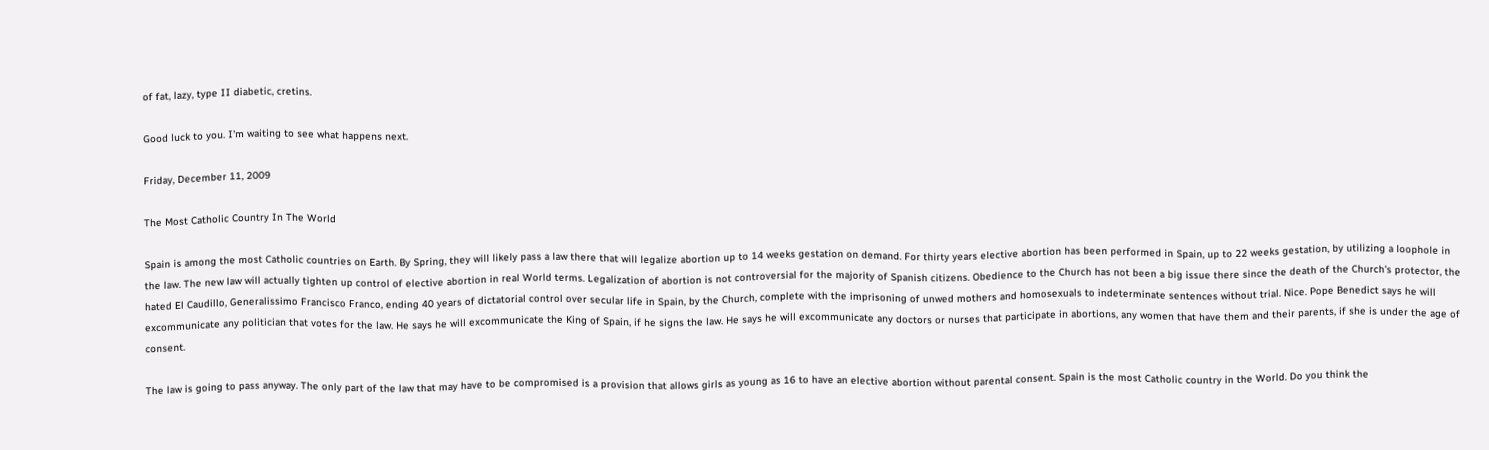of fat, lazy, type II diabetic, cretins.

Good luck to you. I'm waiting to see what happens next.

Friday, December 11, 2009

The Most Catholic Country In The World

Spain is among the most Catholic countries on Earth. By Spring, they will likely pass a law there that will legalize abortion up to 14 weeks gestation on demand. For thirty years elective abortion has been performed in Spain, up to 22 weeks gestation, by utilizing a loophole in the law. The new law will actually tighten up control of elective abortion in real World terms. Legalization of abortion is not controversial for the majority of Spanish citizens. Obedience to the Church has not been a big issue there since the death of the Church's protector, the hated El Caudillo, Generalissimo Francisco Franco, ending 40 years of dictatorial control over secular life in Spain, by the Church, complete with the imprisoning of unwed mothers and homosexuals to indeterminate sentences without trial. Nice. Pope Benedict says he will excommunicate any politician that votes for the law. He says he will excommunicate the King of Spain, if he signs the law. He says he will excommunicate any doctors or nurses that participate in abortions, any women that have them and their parents, if she is under the age of consent.

The law is going to pass anyway. The only part of the law that may have to be compromised is a provision that allows girls as young as 16 to have an elective abortion without parental consent. Spain is the most Catholic country in the World. Do you think the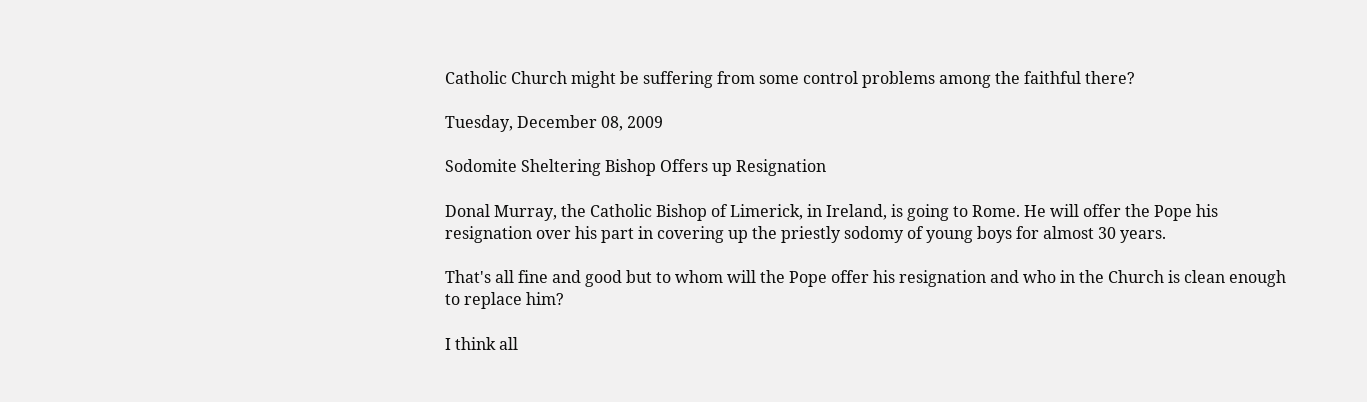Catholic Church might be suffering from some control problems among the faithful there?

Tuesday, December 08, 2009

Sodomite Sheltering Bishop Offers up Resignation

Donal Murray, the Catholic Bishop of Limerick, in Ireland, is going to Rome. He will offer the Pope his resignation over his part in covering up the priestly sodomy of young boys for almost 30 years.

That's all fine and good but to whom will the Pope offer his resignation and who in the Church is clean enough to replace him?

I think all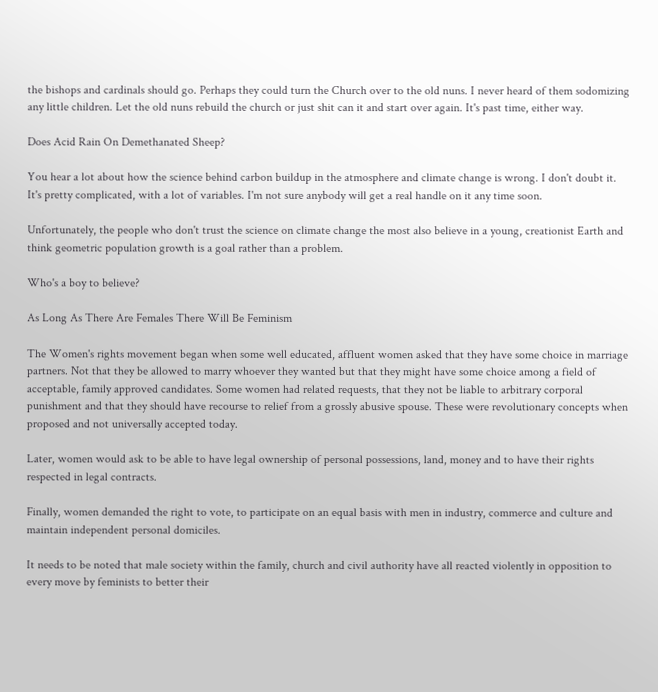the bishops and cardinals should go. Perhaps they could turn the Church over to the old nuns. I never heard of them sodomizing any little children. Let the old nuns rebuild the church or just shit can it and start over again. It's past time, either way.

Does Acid Rain On Demethanated Sheep?

You hear a lot about how the science behind carbon buildup in the atmosphere and climate change is wrong. I don't doubt it. It's pretty complicated, with a lot of variables. I'm not sure anybody will get a real handle on it any time soon.

Unfortunately, the people who don't trust the science on climate change the most also believe in a young, creationist Earth and think geometric population growth is a goal rather than a problem.

Who's a boy to believe?

As Long As There Are Females There Will Be Feminism

The Women's rights movement began when some well educated, affluent women asked that they have some choice in marriage partners. Not that they be allowed to marry whoever they wanted but that they might have some choice among a field of acceptable, family approved candidates. Some women had related requests, that they not be liable to arbitrary corporal punishment and that they should have recourse to relief from a grossly abusive spouse. These were revolutionary concepts when proposed and not universally accepted today.

Later, women would ask to be able to have legal ownership of personal possessions, land, money and to have their rights respected in legal contracts.

Finally, women demanded the right to vote, to participate on an equal basis with men in industry, commerce and culture and maintain independent personal domiciles.

It needs to be noted that male society within the family, church and civil authority have all reacted violently in opposition to every move by feminists to better their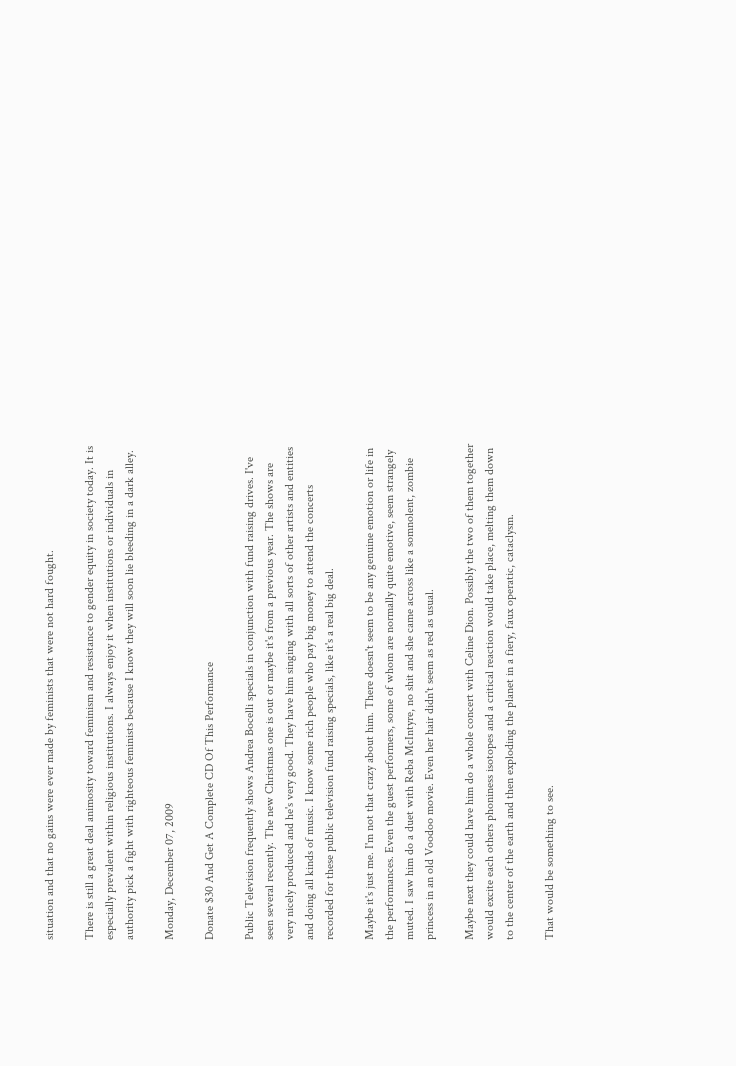situation and that no gains were ever made by feminists that were not hard fought.

There is still a great deal animosity toward feminism and resistance to gender equity in society today. It is especially prevalent within religious institutions. I always enjoy it when institutions or individuals in authority pick a fight with righteous feminists because I know they will soon lie bleeding in a dark alley.

Monday, December 07, 2009

Donate $30 And Get A Complete CD Of This Performance

Public Television frequently shows Andrea Bocelli specials in conjunction with fund raising drives. I've seen several recently. The new Christmas one is out or maybe it's from a previous year. The shows are very nicely produced and he's very good. They have him singing with all sorts of other artists and entities and doing all kinds of music. I know some rich people who pay big money to attend the concerts recorded for these public television fund raising specials, like it's a real big deal.

Maybe it's just me. I'm not that crazy about him. There doesn't seem to be any genuine emotion or life in the performances. Even the guest performers, some of whom are normally quite emotive, seem strangely muted. I saw him do a duet with Reba McIntyre, no shit and she came across like a somnolent, zombie princess in an old Voodoo movie. Even her hair didn't seem as red as usual.

Maybe next they could have him do a whole concert with Celine Dion. Possibly the two of them together would excite each others phoniness isotopes and a critical reaction would take place, melting them down to the center of the earth and then exploding the planet in a fiery, faux operatic, cataclysm.

That would be something to see.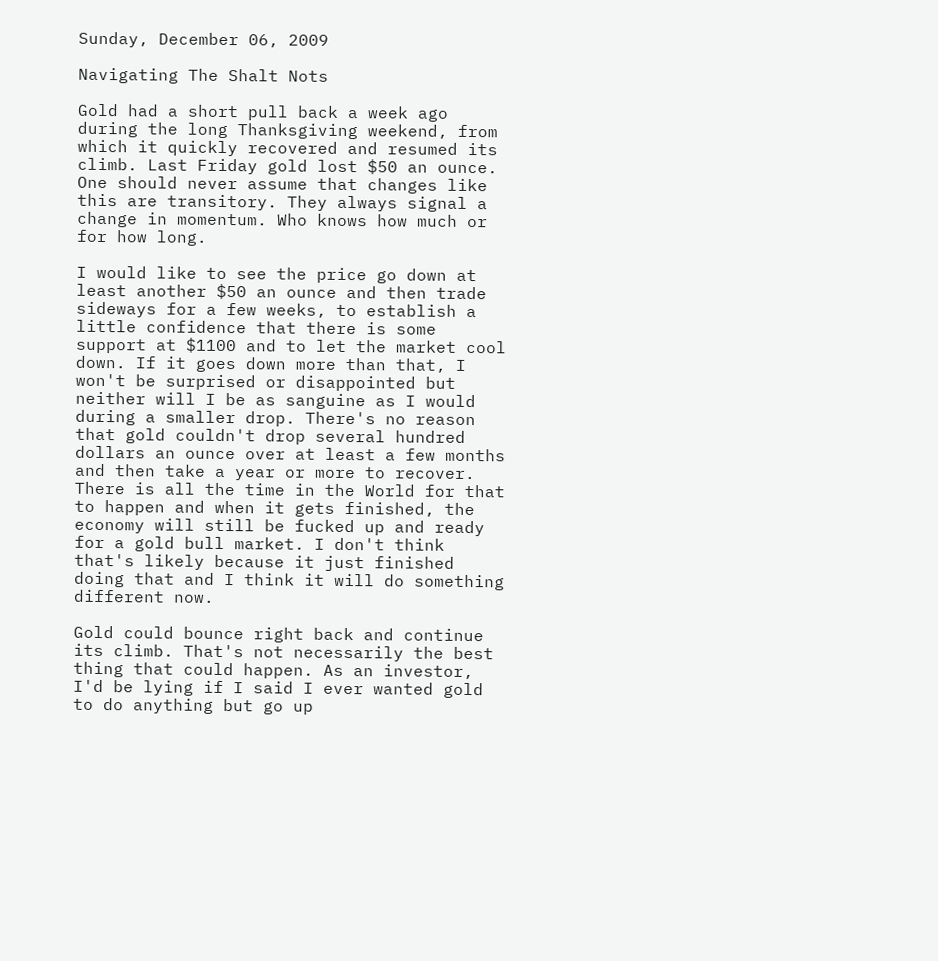Sunday, December 06, 2009

Navigating The Shalt Nots

Gold had a short pull back a week ago during the long Thanksgiving weekend, from which it quickly recovered and resumed its climb. Last Friday gold lost $50 an ounce. One should never assume that changes like this are transitory. They always signal a change in momentum. Who knows how much or for how long.

I would like to see the price go down at least another $50 an ounce and then trade sideways for a few weeks, to establish a little confidence that there is some support at $1100 and to let the market cool down. If it goes down more than that, I won't be surprised or disappointed but neither will I be as sanguine as I would during a smaller drop. There's no reason that gold couldn't drop several hundred dollars an ounce over at least a few months and then take a year or more to recover. There is all the time in the World for that to happen and when it gets finished, the economy will still be fucked up and ready for a gold bull market. I don't think that's likely because it just finished doing that and I think it will do something different now.

Gold could bounce right back and continue its climb. That's not necessarily the best thing that could happen. As an investor, I'd be lying if I said I ever wanted gold to do anything but go up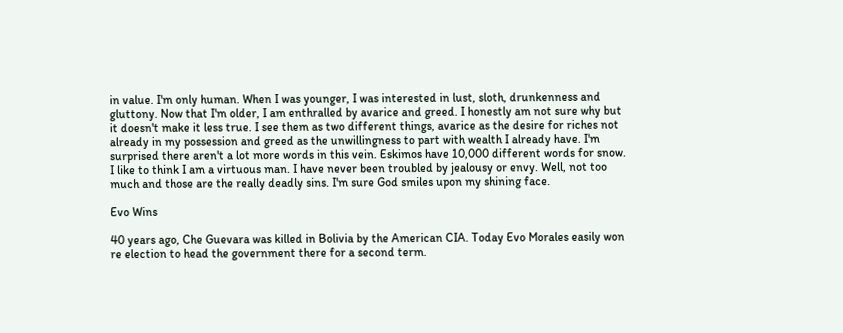in value. I'm only human. When I was younger, I was interested in lust, sloth, drunkenness and gluttony. Now that I'm older, I am enthralled by avarice and greed. I honestly am not sure why but it doesn't make it less true. I see them as two different things, avarice as the desire for riches not already in my possession and greed as the unwillingness to part with wealth I already have. I'm surprised there aren't a lot more words in this vein. Eskimos have 10,000 different words for snow. I like to think I am a virtuous man. I have never been troubled by jealousy or envy. Well, not too much and those are the really deadly sins. I'm sure God smiles upon my shining face.

Evo Wins

40 years ago, Che Guevara was killed in Bolivia by the American CIA. Today Evo Morales easily won re election to head the government there for a second term.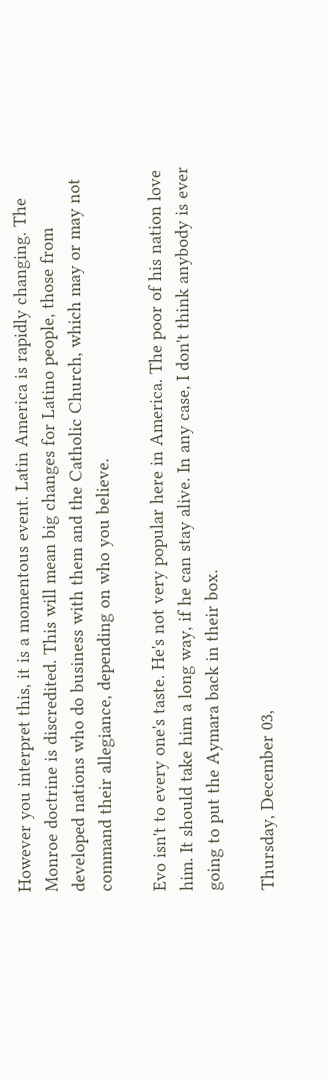However you interpret this, it is a momentous event. Latin America is rapidly changing. The Monroe doctrine is discredited. This will mean big changes for Latino people, those from developed nations who do business with them and the Catholic Church, which may or may not command their allegiance, depending on who you believe.

Evo isn't to every one's taste. He's not very popular here in America. The poor of his nation love him. It should take him a long way, if he can stay alive. In any case, I don't think anybody is ever going to put the Aymara back in their box.

Thursday, December 03,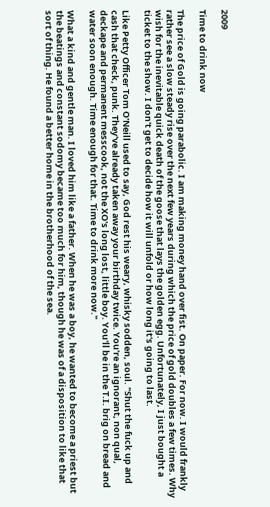2009

Time to drink now

The price of Gold is going parabolic. I am making money hand over fist. On paper. For now. I would frankly rather see a slow steady rise over the next few years during which the price of gold doubles a few times. Why wish for the inevitable quick death of the goose that lays the golden egg. Unfortunately, I just bought a ticket to the show. I don't get to decide how it will unfold or how long it's going to last.

Like Petty Officer Tom O'Neill used to say, God rest his weary, whisky sodden, soul. "Shut the fuck up and cash that check, punk. They've already taken away your birthday twice. You're an ignorant, non qual, deckape and permanent messcook, not the XO's long lost, little boy. You'll be in the T.I. brig on bread and water soon enough. Time enough for that. Time to drink more now."

What a kind and gentle man. I loved him like a father. When he was a boy, he wanted to become a priest but the beatings and constant sodomy became too much for him, though he was of a disposition to like that sort of thing. He found a better home in the brotherhood of the sea.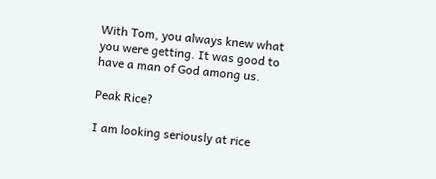With Tom, you always knew what you were getting. It was good to have a man of God among us.

Peak Rice?

I am looking seriously at rice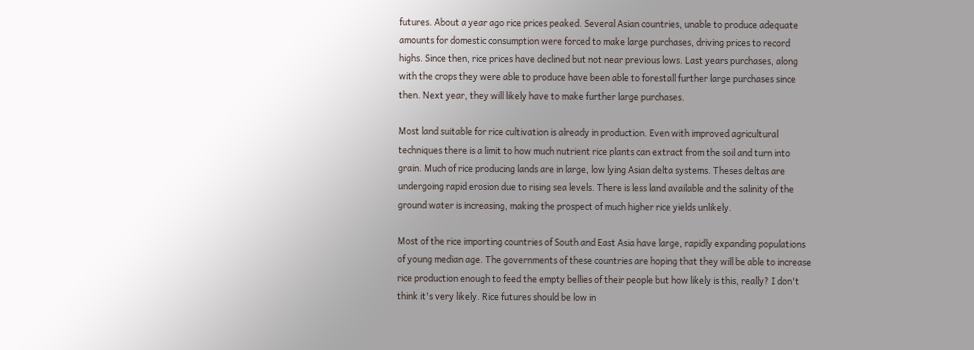futures. About a year ago rice prices peaked. Several Asian countries, unable to produce adequate amounts for domestic consumption were forced to make large purchases, driving prices to record highs. Since then, rice prices have declined but not near previous lows. Last years purchases, along with the crops they were able to produce have been able to forestall further large purchases since then. Next year, they will likely have to make further large purchases.

Most land suitable for rice cultivation is already in production. Even with improved agricultural techniques there is a limit to how much nutrient rice plants can extract from the soil and turn into grain. Much of rice producing lands are in large, low lying Asian delta systems. Theses deltas are undergoing rapid erosion due to rising sea levels. There is less land available and the salinity of the ground water is increasing, making the prospect of much higher rice yields unlikely.

Most of the rice importing countries of South and East Asia have large, rapidly expanding populations of young median age. The governments of these countries are hoping that they will be able to increase rice production enough to feed the empty bellies of their people but how likely is this, really? I don't think it's very likely. Rice futures should be low in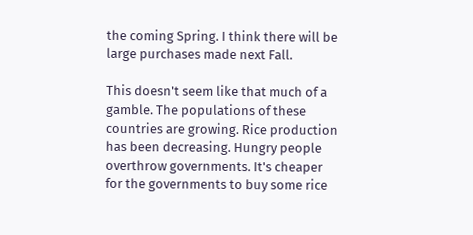the coming Spring. I think there will be large purchases made next Fall.

This doesn't seem like that much of a gamble. The populations of these countries are growing. Rice production has been decreasing. Hungry people overthrow governments. It's cheaper for the governments to buy some rice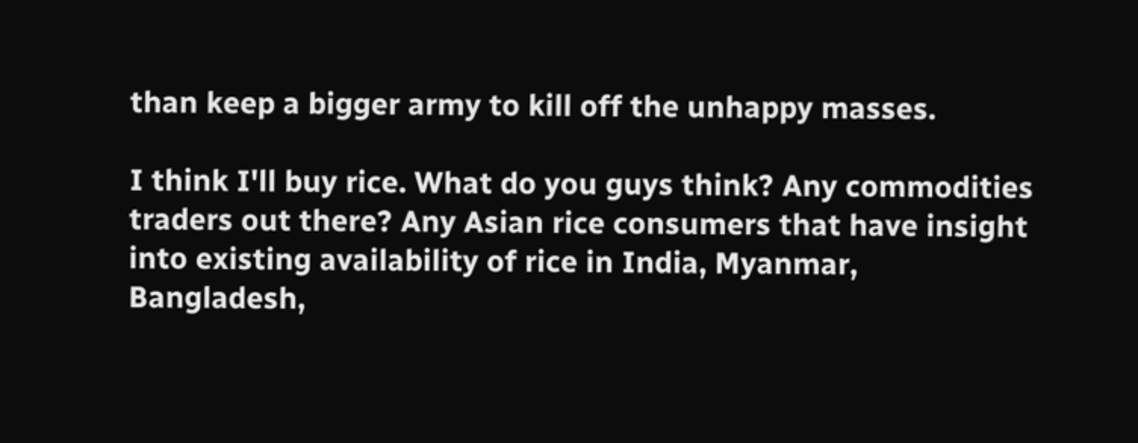than keep a bigger army to kill off the unhappy masses.

I think I'll buy rice. What do you guys think? Any commodities traders out there? Any Asian rice consumers that have insight into existing availability of rice in India, Myanmar, Bangladesh,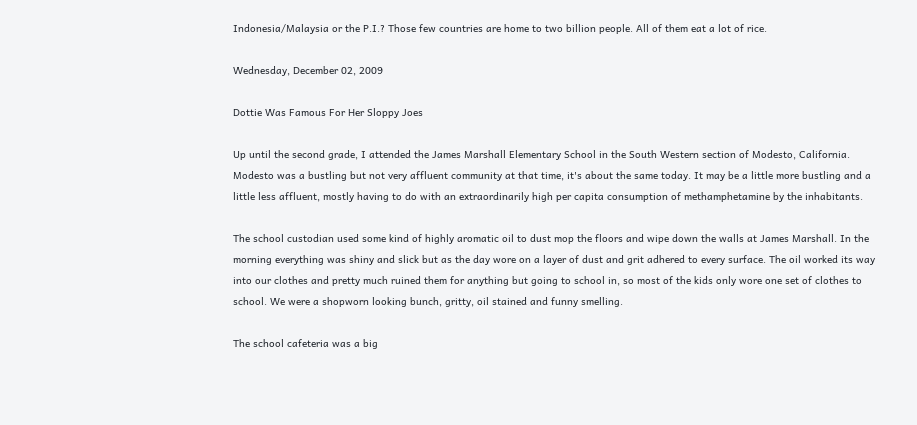Indonesia/Malaysia or the P.I.? Those few countries are home to two billion people. All of them eat a lot of rice.

Wednesday, December 02, 2009

Dottie Was Famous For Her Sloppy Joes

Up until the second grade, I attended the James Marshall Elementary School in the South Western section of Modesto, California. Modesto was a bustling but not very affluent community at that time, it's about the same today. It may be a little more bustling and a little less affluent, mostly having to do with an extraordinarily high per capita consumption of methamphetamine by the inhabitants.

The school custodian used some kind of highly aromatic oil to dust mop the floors and wipe down the walls at James Marshall. In the morning everything was shiny and slick but as the day wore on a layer of dust and grit adhered to every surface. The oil worked its way into our clothes and pretty much ruined them for anything but going to school in, so most of the kids only wore one set of clothes to school. We were a shopworn looking bunch, gritty, oil stained and funny smelling.

The school cafeteria was a big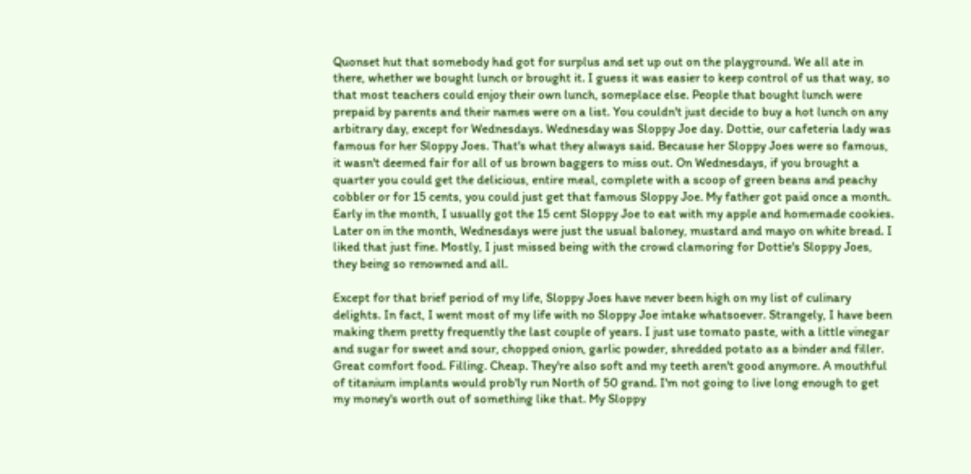Quonset hut that somebody had got for surplus and set up out on the playground. We all ate in there, whether we bought lunch or brought it. I guess it was easier to keep control of us that way, so that most teachers could enjoy their own lunch, someplace else. People that bought lunch were prepaid by parents and their names were on a list. You couldn't just decide to buy a hot lunch on any arbitrary day, except for Wednesdays. Wednesday was Sloppy Joe day. Dottie, our cafeteria lady was famous for her Sloppy Joes. That's what they always said. Because her Sloppy Joes were so famous, it wasn't deemed fair for all of us brown baggers to miss out. On Wednesdays, if you brought a quarter you could get the delicious, entire meal, complete with a scoop of green beans and peachy cobbler or for 15 cents, you could just get that famous Sloppy Joe. My father got paid once a month. Early in the month, I usually got the 15 cent Sloppy Joe to eat with my apple and homemade cookies. Later on in the month, Wednesdays were just the usual baloney, mustard and mayo on white bread. I liked that just fine. Mostly, I just missed being with the crowd clamoring for Dottie's Sloppy Joes, they being so renowned and all.

Except for that brief period of my life, Sloppy Joes have never been high on my list of culinary delights. In fact, I went most of my life with no Sloppy Joe intake whatsoever. Strangely, I have been making them pretty frequently the last couple of years. I just use tomato paste, with a little vinegar and sugar for sweet and sour, chopped onion, garlic powder, shredded potato as a binder and filler. Great comfort food. Filling. Cheap. They're also soft and my teeth aren't good anymore. A mouthful of titanium implants would prob'ly run North of 50 grand. I'm not going to live long enough to get my money's worth out of something like that. My Sloppy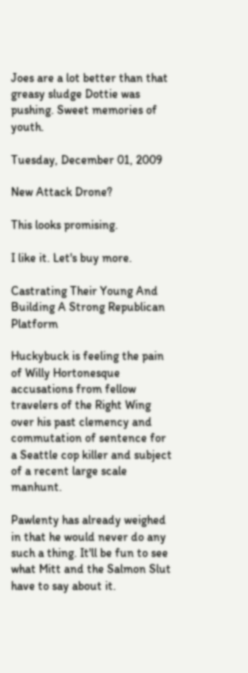Joes are a lot better than that greasy sludge Dottie was pushing. Sweet memories of youth.

Tuesday, December 01, 2009

New Attack Drone?

This looks promising.

I like it. Let's buy more.

Castrating Their Young And Building A Strong Republican Platform

Huckybuck is feeling the pain of Willy Hortonesque accusations from fellow travelers of the Right Wing over his past clemency and commutation of sentence for a Seattle cop killer and subject of a recent large scale manhunt.

Pawlenty has already weighed in that he would never do any such a thing. It'll be fun to see what Mitt and the Salmon Slut have to say about it.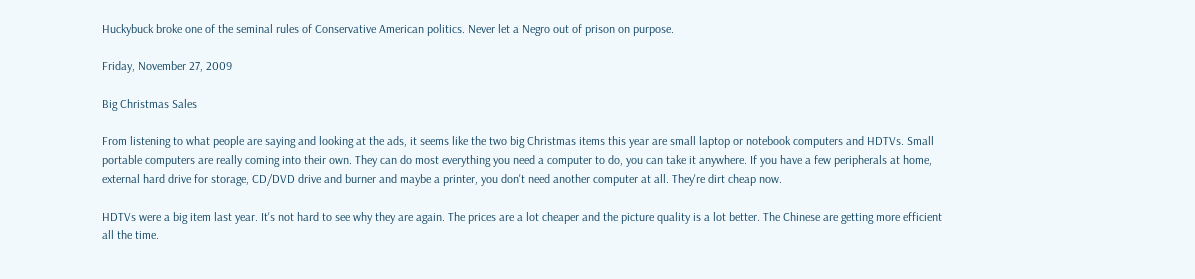Huckybuck broke one of the seminal rules of Conservative American politics. Never let a Negro out of prison on purpose.

Friday, November 27, 2009

Big Christmas Sales

From listening to what people are saying and looking at the ads, it seems like the two big Christmas items this year are small laptop or notebook computers and HDTVs. Small portable computers are really coming into their own. They can do most everything you need a computer to do, you can take it anywhere. If you have a few peripherals at home, external hard drive for storage, CD/DVD drive and burner and maybe a printer, you don't need another computer at all. They're dirt cheap now.

HDTVs were a big item last year. It's not hard to see why they are again. The prices are a lot cheaper and the picture quality is a lot better. The Chinese are getting more efficient all the time.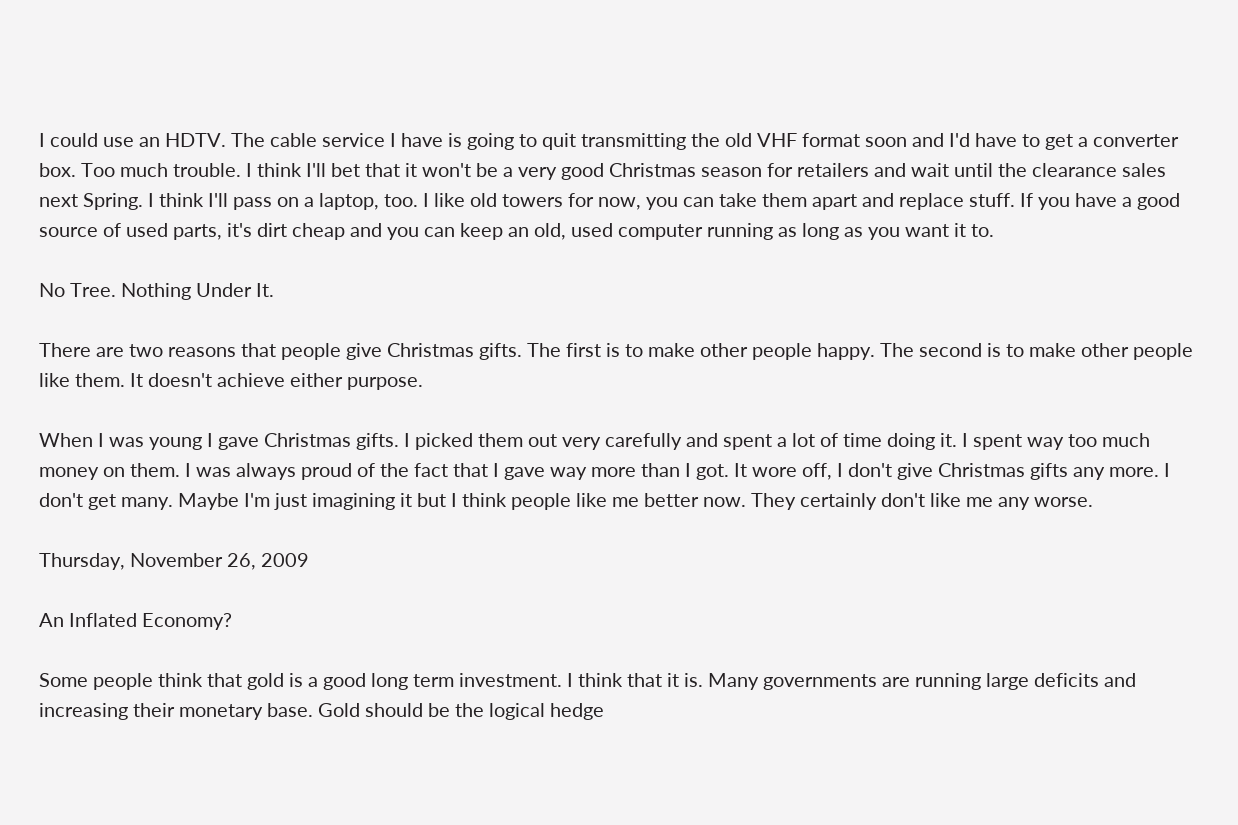I could use an HDTV. The cable service I have is going to quit transmitting the old VHF format soon and I'd have to get a converter box. Too much trouble. I think I'll bet that it won't be a very good Christmas season for retailers and wait until the clearance sales next Spring. I think I'll pass on a laptop, too. I like old towers for now, you can take them apart and replace stuff. If you have a good source of used parts, it's dirt cheap and you can keep an old, used computer running as long as you want it to.

No Tree. Nothing Under It.

There are two reasons that people give Christmas gifts. The first is to make other people happy. The second is to make other people like them. It doesn't achieve either purpose.

When I was young I gave Christmas gifts. I picked them out very carefully and spent a lot of time doing it. I spent way too much money on them. I was always proud of the fact that I gave way more than I got. It wore off, I don't give Christmas gifts any more. I don't get many. Maybe I'm just imagining it but I think people like me better now. They certainly don't like me any worse.

Thursday, November 26, 2009

An Inflated Economy?

Some people think that gold is a good long term investment. I think that it is. Many governments are running large deficits and increasing their monetary base. Gold should be the logical hedge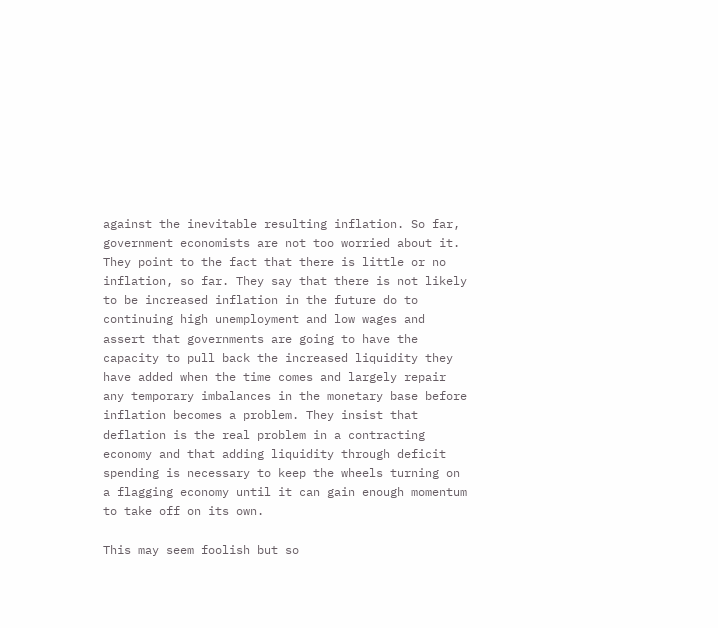against the inevitable resulting inflation. So far, government economists are not too worried about it. They point to the fact that there is little or no inflation, so far. They say that there is not likely to be increased inflation in the future do to continuing high unemployment and low wages and assert that governments are going to have the capacity to pull back the increased liquidity they have added when the time comes and largely repair any temporary imbalances in the monetary base before inflation becomes a problem. They insist that deflation is the real problem in a contracting economy and that adding liquidity through deficit spending is necessary to keep the wheels turning on a flagging economy until it can gain enough momentum to take off on its own.

This may seem foolish but so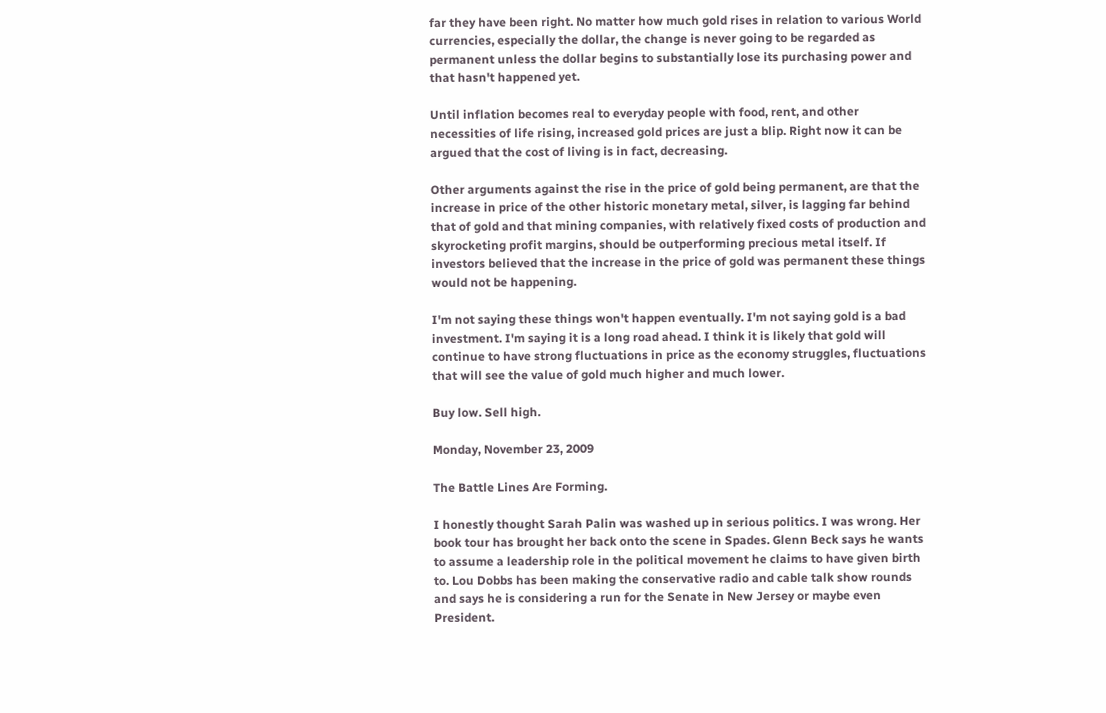far they have been right. No matter how much gold rises in relation to various World currencies, especially the dollar, the change is never going to be regarded as permanent unless the dollar begins to substantially lose its purchasing power and that hasn't happened yet.

Until inflation becomes real to everyday people with food, rent, and other necessities of life rising, increased gold prices are just a blip. Right now it can be argued that the cost of living is in fact, decreasing.

Other arguments against the rise in the price of gold being permanent, are that the increase in price of the other historic monetary metal, silver, is lagging far behind that of gold and that mining companies, with relatively fixed costs of production and skyrocketing profit margins, should be outperforming precious metal itself. If investors believed that the increase in the price of gold was permanent these things would not be happening.

I'm not saying these things won't happen eventually. I'm not saying gold is a bad investment. I'm saying it is a long road ahead. I think it is likely that gold will continue to have strong fluctuations in price as the economy struggles, fluctuations that will see the value of gold much higher and much lower.

Buy low. Sell high.

Monday, November 23, 2009

The Battle Lines Are Forming.

I honestly thought Sarah Palin was washed up in serious politics. I was wrong. Her book tour has brought her back onto the scene in Spades. Glenn Beck says he wants to assume a leadership role in the political movement he claims to have given birth to. Lou Dobbs has been making the conservative radio and cable talk show rounds and says he is considering a run for the Senate in New Jersey or maybe even President.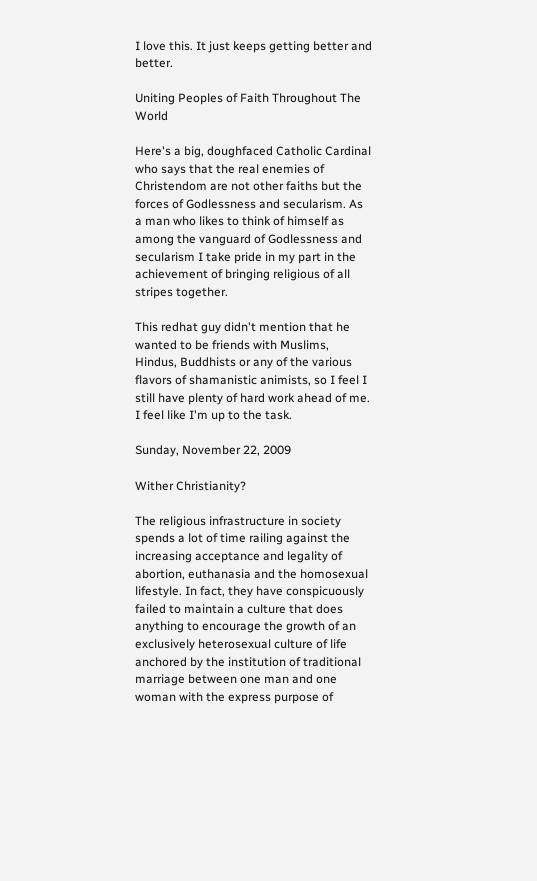I love this. It just keeps getting better and better.

Uniting Peoples of Faith Throughout The World

Here's a big, doughfaced Catholic Cardinal who says that the real enemies of Christendom are not other faiths but the forces of Godlessness and secularism. As a man who likes to think of himself as among the vanguard of Godlessness and secularism I take pride in my part in the achievement of bringing religious of all stripes together.

This redhat guy didn't mention that he wanted to be friends with Muslims, Hindus, Buddhists or any of the various flavors of shamanistic animists, so I feel I still have plenty of hard work ahead of me. I feel like I'm up to the task.

Sunday, November 22, 2009

Wither Christianity?

The religious infrastructure in society spends a lot of time railing against the increasing acceptance and legality of abortion, euthanasia and the homosexual lifestyle. In fact, they have conspicuously failed to maintain a culture that does anything to encourage the growth of an exclusively heterosexual culture of life anchored by the institution of traditional marriage between one man and one woman with the express purpose of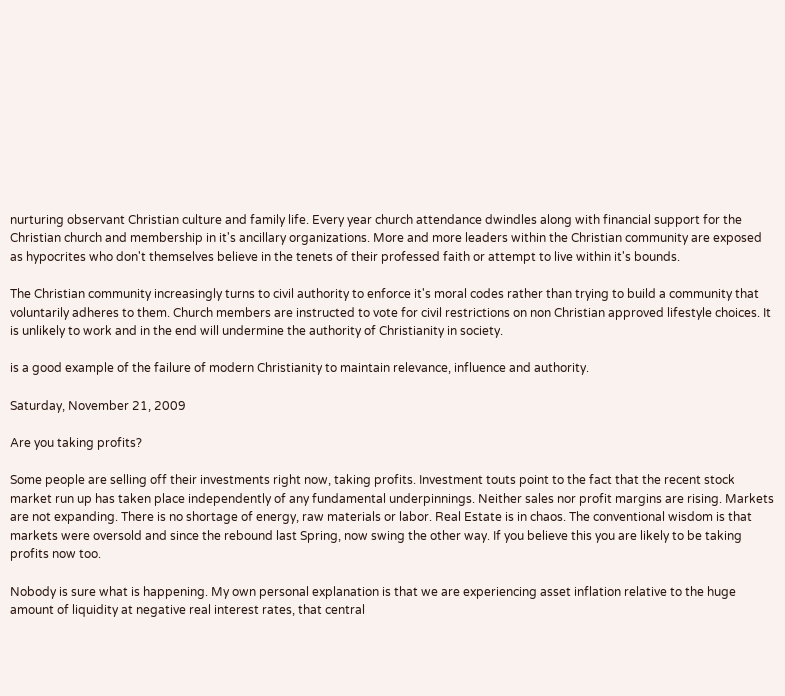nurturing observant Christian culture and family life. Every year church attendance dwindles along with financial support for the Christian church and membership in it's ancillary organizations. More and more leaders within the Christian community are exposed as hypocrites who don't themselves believe in the tenets of their professed faith or attempt to live within it's bounds.

The Christian community increasingly turns to civil authority to enforce it's moral codes rather than trying to build a community that voluntarily adheres to them. Church members are instructed to vote for civil restrictions on non Christian approved lifestyle choices. It is unlikely to work and in the end will undermine the authority of Christianity in society.

is a good example of the failure of modern Christianity to maintain relevance, influence and authority.

Saturday, November 21, 2009

Are you taking profits?

Some people are selling off their investments right now, taking profits. Investment touts point to the fact that the recent stock market run up has taken place independently of any fundamental underpinnings. Neither sales nor profit margins are rising. Markets are not expanding. There is no shortage of energy, raw materials or labor. Real Estate is in chaos. The conventional wisdom is that markets were oversold and since the rebound last Spring, now swing the other way. If you believe this you are likely to be taking profits now too.

Nobody is sure what is happening. My own personal explanation is that we are experiencing asset inflation relative to the huge amount of liquidity at negative real interest rates, that central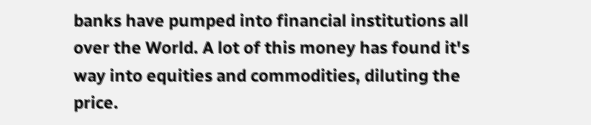banks have pumped into financial institutions all over the World. A lot of this money has found it's way into equities and commodities, diluting the price.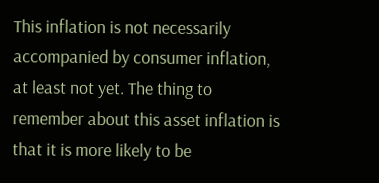This inflation is not necessarily accompanied by consumer inflation, at least not yet. The thing to remember about this asset inflation is that it is more likely to be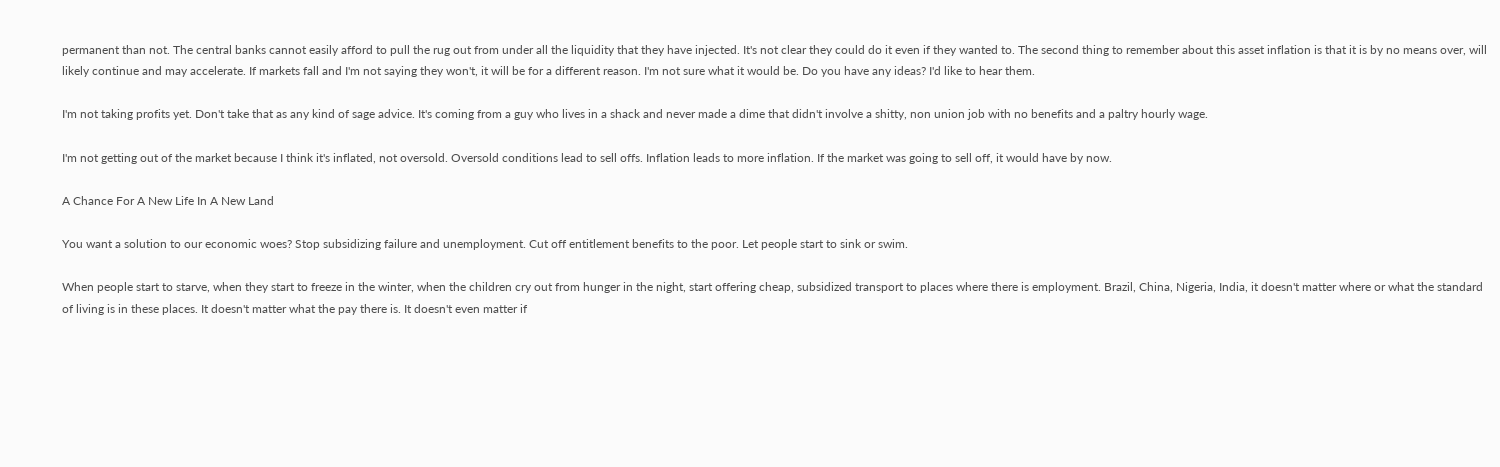permanent than not. The central banks cannot easily afford to pull the rug out from under all the liquidity that they have injected. It's not clear they could do it even if they wanted to. The second thing to remember about this asset inflation is that it is by no means over, will likely continue and may accelerate. If markets fall and I'm not saying they won't, it will be for a different reason. I'm not sure what it would be. Do you have any ideas? I'd like to hear them.

I'm not taking profits yet. Don't take that as any kind of sage advice. It's coming from a guy who lives in a shack and never made a dime that didn't involve a shitty, non union job with no benefits and a paltry hourly wage.

I'm not getting out of the market because I think it's inflated, not oversold. Oversold conditions lead to sell offs. Inflation leads to more inflation. If the market was going to sell off, it would have by now.

A Chance For A New Life In A New Land

You want a solution to our economic woes? Stop subsidizing failure and unemployment. Cut off entitlement benefits to the poor. Let people start to sink or swim.

When people start to starve, when they start to freeze in the winter, when the children cry out from hunger in the night, start offering cheap, subsidized transport to places where there is employment. Brazil, China, Nigeria, India, it doesn't matter where or what the standard of living is in these places. It doesn't matter what the pay there is. It doesn't even matter if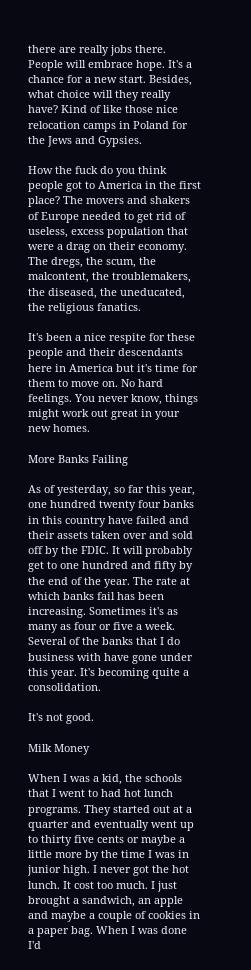there are really jobs there. People will embrace hope. It's a chance for a new start. Besides, what choice will they really have? Kind of like those nice relocation camps in Poland for the Jews and Gypsies.

How the fuck do you think people got to America in the first place? The movers and shakers of Europe needed to get rid of useless, excess population that were a drag on their economy. The dregs, the scum, the malcontent, the troublemakers, the diseased, the uneducated, the religious fanatics.

It's been a nice respite for these people and their descendants here in America but it's time for them to move on. No hard feelings. You never know, things might work out great in your new homes.

More Banks Failing

As of yesterday, so far this year, one hundred twenty four banks in this country have failed and their assets taken over and sold off by the FDIC. It will probably get to one hundred and fifty by the end of the year. The rate at which banks fail has been increasing. Sometimes it's as many as four or five a week. Several of the banks that I do business with have gone under this year. It's becoming quite a consolidation.

It's not good.

Milk Money

When I was a kid, the schools that I went to had hot lunch programs. They started out at a quarter and eventually went up to thirty five cents or maybe a little more by the time I was in junior high. I never got the hot lunch. It cost too much. I just brought a sandwich, an apple and maybe a couple of cookies in a paper bag. When I was done I'd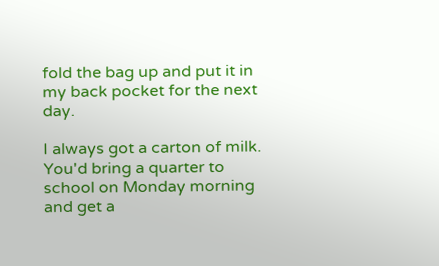fold the bag up and put it in my back pocket for the next day.

I always got a carton of milk. You'd bring a quarter to school on Monday morning and get a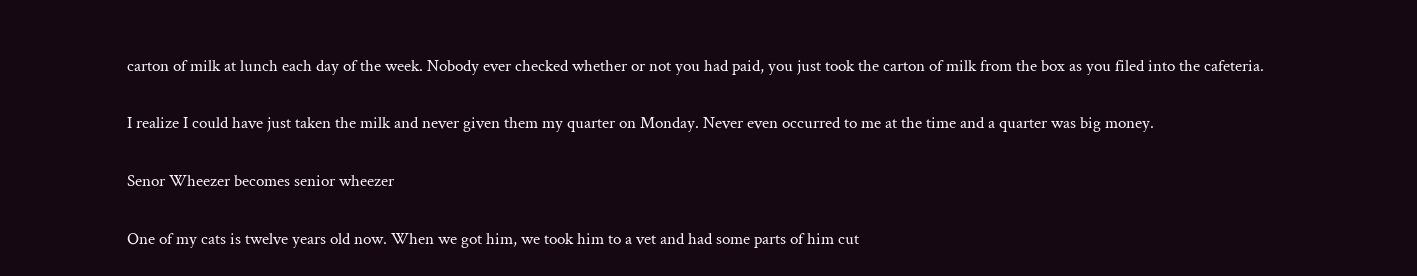carton of milk at lunch each day of the week. Nobody ever checked whether or not you had paid, you just took the carton of milk from the box as you filed into the cafeteria.

I realize I could have just taken the milk and never given them my quarter on Monday. Never even occurred to me at the time and a quarter was big money.

Senor Wheezer becomes senior wheezer

One of my cats is twelve years old now. When we got him, we took him to a vet and had some parts of him cut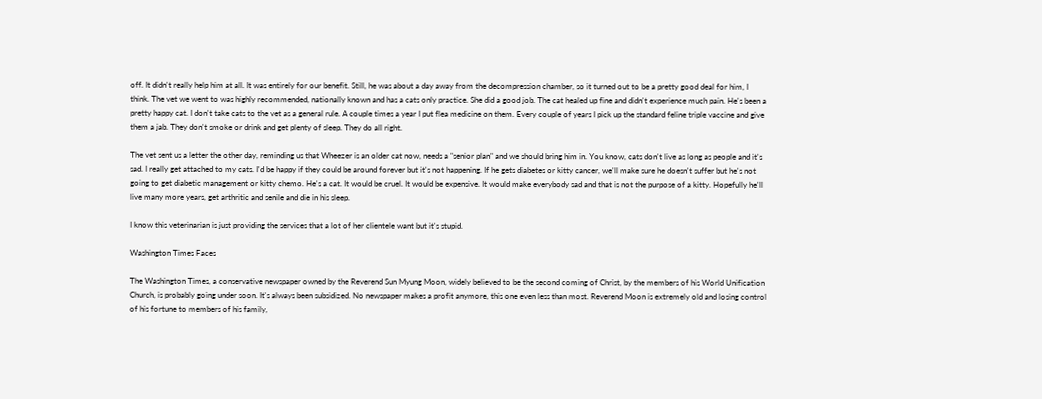off. It didn't really help him at all. It was entirely for our benefit. Still, he was about a day away from the decompression chamber, so it turned out to be a pretty good deal for him, I think. The vet we went to was highly recommended, nationally known and has a cats only practice. She did a good job. The cat healed up fine and didn't experience much pain. He's been a pretty happy cat. I don't take cats to the vet as a general rule. A couple times a year I put flea medicine on them. Every couple of years I pick up the standard feline triple vaccine and give them a jab. They don't smoke or drink and get plenty of sleep. They do all right.

The vet sent us a letter the other day, reminding us that Wheezer is an older cat now, needs a "senior plan" and we should bring him in. You know, cats don't live as long as people and it's sad. I really get attached to my cats. I'd be happy if they could be around forever but it's not happening. If he gets diabetes or kitty cancer, we'll make sure he doesn't suffer but he's not going to get diabetic management or kitty chemo. He's a cat. It would be cruel. It would be expensive. It would make everybody sad and that is not the purpose of a kitty. Hopefully he'll live many more years, get arthritic and senile and die in his sleep.

I know this veterinarian is just providing the services that a lot of her clientele want but it's stupid.

Washington Times Faces

The Washington Times, a conservative newspaper owned by the Reverend Sun Myung Moon, widely believed to be the second coming of Christ, by the members of his World Unification Church, is probably going under soon. It's always been subsidized. No newspaper makes a profit anymore, this one even less than most. Reverend Moon is extremely old and losing control of his fortune to members of his family,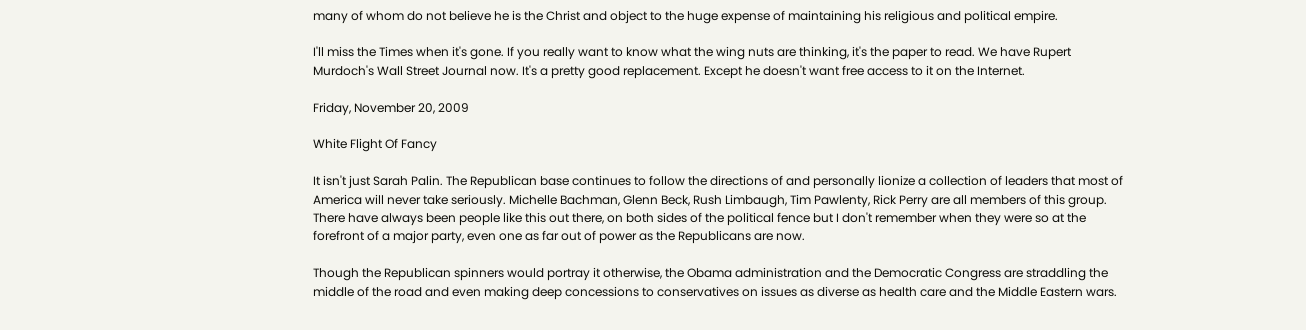many of whom do not believe he is the Christ and object to the huge expense of maintaining his religious and political empire.

I'll miss the Times when it's gone. If you really want to know what the wing nuts are thinking, it's the paper to read. We have Rupert Murdoch's Wall Street Journal now. It's a pretty good replacement. Except he doesn't want free access to it on the Internet.

Friday, November 20, 2009

White Flight Of Fancy

It isn't just Sarah Palin. The Republican base continues to follow the directions of and personally lionize a collection of leaders that most of America will never take seriously. Michelle Bachman, Glenn Beck, Rush Limbaugh, Tim Pawlenty, Rick Perry are all members of this group. There have always been people like this out there, on both sides of the political fence but I don't remember when they were so at the forefront of a major party, even one as far out of power as the Republicans are now.

Though the Republican spinners would portray it otherwise, the Obama administration and the Democratic Congress are straddling the middle of the road and even making deep concessions to conservatives on issues as diverse as health care and the Middle Eastern wars.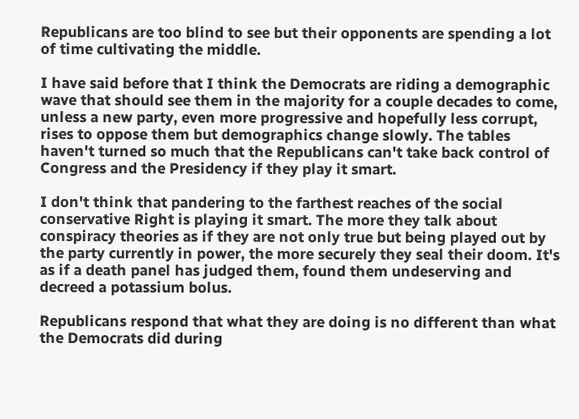Republicans are too blind to see but their opponents are spending a lot of time cultivating the middle.

I have said before that I think the Democrats are riding a demographic wave that should see them in the majority for a couple decades to come, unless a new party, even more progressive and hopefully less corrupt, rises to oppose them but demographics change slowly. The tables haven't turned so much that the Republicans can't take back control of Congress and the Presidency if they play it smart.

I don't think that pandering to the farthest reaches of the social conservative Right is playing it smart. The more they talk about conspiracy theories as if they are not only true but being played out by the party currently in power, the more securely they seal their doom. It's as if a death panel has judged them, found them undeserving and decreed a potassium bolus.

Republicans respond that what they are doing is no different than what the Democrats did during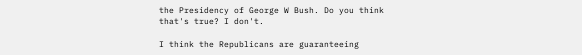the Presidency of George W Bush. Do you think that's true? I don't.

I think the Republicans are guaranteeing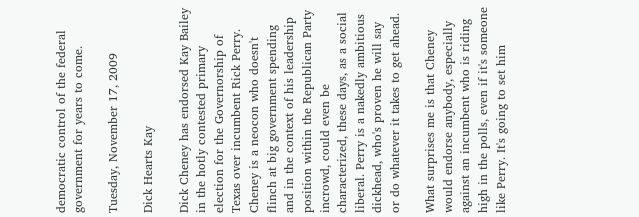democratic control of the federal government for years to come.

Tuesday, November 17, 2009

Dick Hearts Kay

Dick Cheney has endorsed Kay Bailey in the hotly contested primary election for the Governorship of Texas over incumbent Rick Perry. Cheney is a neocon who doesn't flinch at big government spending and in the context of his leadership position within the Republican Party incrowd, could even be characterized, these days, as a social liberal. Perry is a nakedly ambitious dickhead, who's proven he will say or do whatever it takes to get ahead.

What surprises me is that Cheney would endorse anybody, especially against an incumbent who is riding high in the polls, even if it's someone like Perry. It's going to set him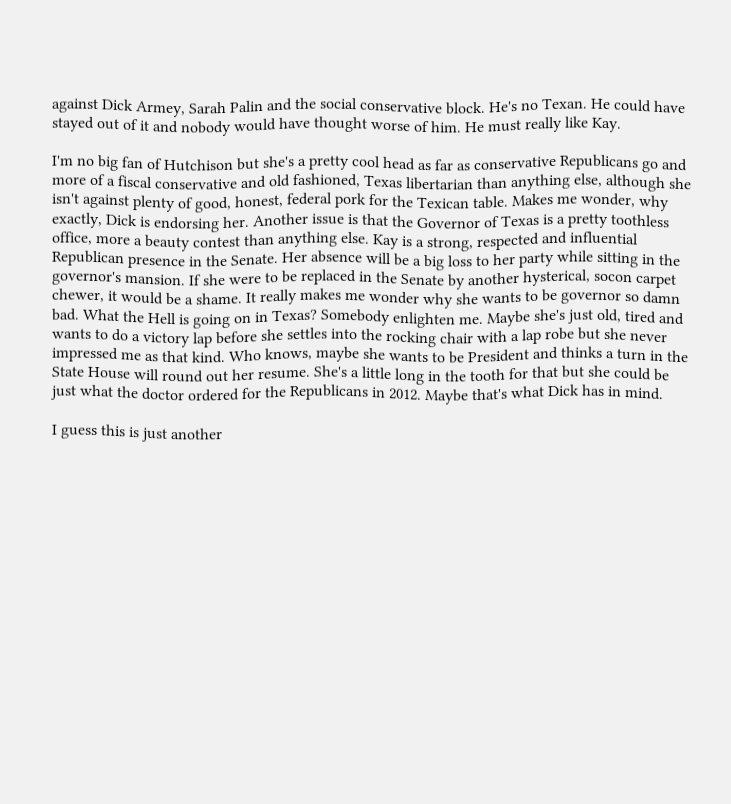against Dick Armey, Sarah Palin and the social conservative block. He's no Texan. He could have stayed out of it and nobody would have thought worse of him. He must really like Kay.

I'm no big fan of Hutchison but she's a pretty cool head as far as conservative Republicans go and more of a fiscal conservative and old fashioned, Texas libertarian than anything else, although she isn't against plenty of good, honest, federal pork for the Texican table. Makes me wonder, why exactly, Dick is endorsing her. Another issue is that the Governor of Texas is a pretty toothless office, more a beauty contest than anything else. Kay is a strong, respected and influential Republican presence in the Senate. Her absence will be a big loss to her party while sitting in the governor's mansion. If she were to be replaced in the Senate by another hysterical, socon carpet chewer, it would be a shame. It really makes me wonder why she wants to be governor so damn bad. What the Hell is going on in Texas? Somebody enlighten me. Maybe she's just old, tired and wants to do a victory lap before she settles into the rocking chair with a lap robe but she never impressed me as that kind. Who knows, maybe she wants to be President and thinks a turn in the State House will round out her resume. She's a little long in the tooth for that but she could be just what the doctor ordered for the Republicans in 2012. Maybe that's what Dick has in mind.

I guess this is just another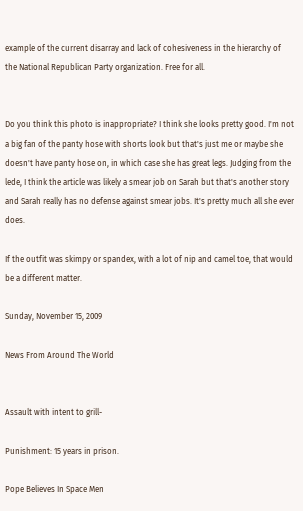example of the current disarray and lack of cohesiveness in the hierarchy of the National Republican Party organization. Free for all.


Do you think this photo is inappropriate? I think she looks pretty good. I'm not a big fan of the panty hose with shorts look but that's just me or maybe she doesn't have panty hose on, in which case she has great legs. Judging from the lede, I think the article was likely a smear job on Sarah but that's another story and Sarah really has no defense against smear jobs. It's pretty much all she ever does.

If the outfit was skimpy or spandex, with a lot of nip and camel toe, that would be a different matter.

Sunday, November 15, 2009

News From Around The World


Assault with intent to grill-

Punishment: 15 years in prison.

Pope Believes In Space Men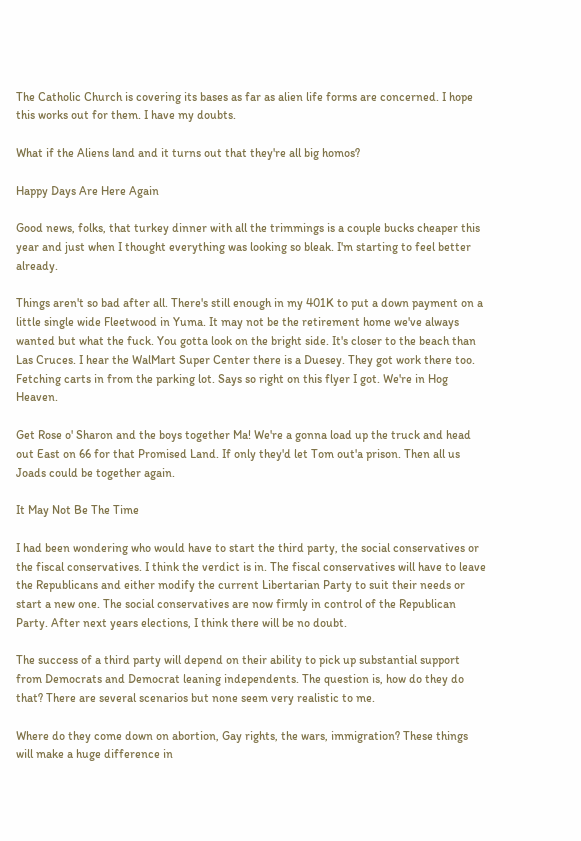The Catholic Church is covering its bases as far as alien life forms are concerned. I hope this works out for them. I have my doubts.

What if the Aliens land and it turns out that they're all big homos?

Happy Days Are Here Again

Good news, folks, that turkey dinner with all the trimmings is a couple bucks cheaper this year and just when I thought everything was looking so bleak. I'm starting to feel better already.

Things aren't so bad after all. There's still enough in my 401K to put a down payment on a little single wide Fleetwood in Yuma. It may not be the retirement home we've always wanted but what the fuck. You gotta look on the bright side. It's closer to the beach than Las Cruces. I hear the WalMart Super Center there is a Duesey. They got work there too. Fetching carts in from the parking lot. Says so right on this flyer I got. We're in Hog Heaven.

Get Rose o' Sharon and the boys together Ma! We're a gonna load up the truck and head out East on 66 for that Promised Land. If only they'd let Tom out'a prison. Then all us Joads could be together again.

It May Not Be The Time

I had been wondering who would have to start the third party, the social conservatives or the fiscal conservatives. I think the verdict is in. The fiscal conservatives will have to leave the Republicans and either modify the current Libertarian Party to suit their needs or start a new one. The social conservatives are now firmly in control of the Republican Party. After next years elections, I think there will be no doubt.

The success of a third party will depend on their ability to pick up substantial support from Democrats and Democrat leaning independents. The question is, how do they do that? There are several scenarios but none seem very realistic to me.

Where do they come down on abortion, Gay rights, the wars, immigration? These things will make a huge difference in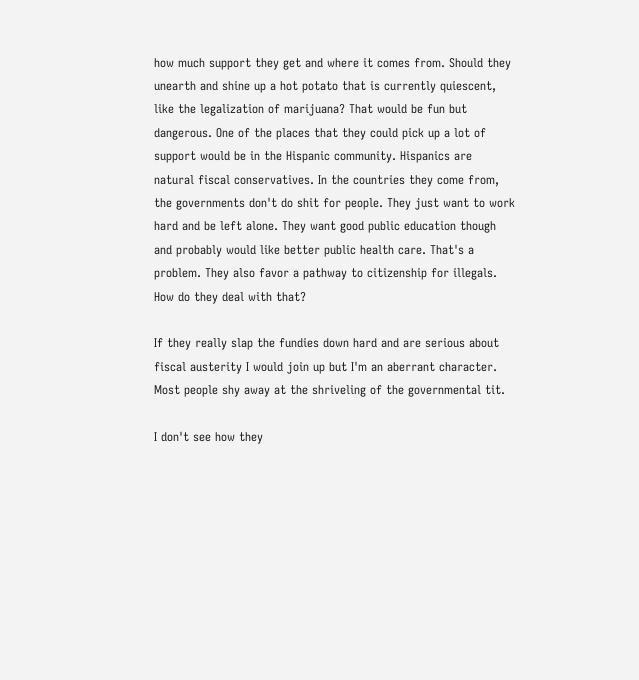how much support they get and where it comes from. Should they unearth and shine up a hot potato that is currently quiescent, like the legalization of marijuana? That would be fun but dangerous. One of the places that they could pick up a lot of support would be in the Hispanic community. Hispanics are natural fiscal conservatives. In the countries they come from, the governments don't do shit for people. They just want to work hard and be left alone. They want good public education though and probably would like better public health care. That's a problem. They also favor a pathway to citizenship for illegals. How do they deal with that?

If they really slap the fundies down hard and are serious about fiscal austerity I would join up but I'm an aberrant character. Most people shy away at the shriveling of the governmental tit.

I don't see how they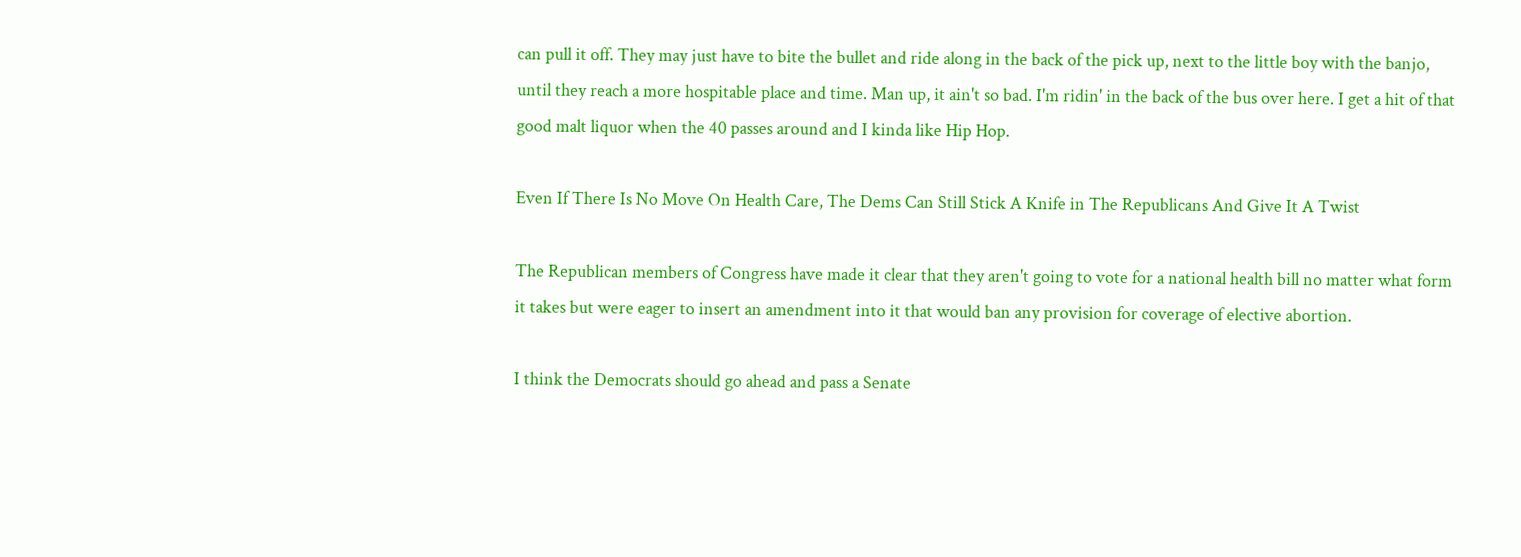can pull it off. They may just have to bite the bullet and ride along in the back of the pick up, next to the little boy with the banjo, until they reach a more hospitable place and time. Man up, it ain't so bad. I'm ridin' in the back of the bus over here. I get a hit of that good malt liquor when the 40 passes around and I kinda like Hip Hop.

Even If There Is No Move On Health Care, The Dems Can Still Stick A Knife in The Republicans And Give It A Twist

The Republican members of Congress have made it clear that they aren't going to vote for a national health bill no matter what form it takes but were eager to insert an amendment into it that would ban any provision for coverage of elective abortion.

I think the Democrats should go ahead and pass a Senate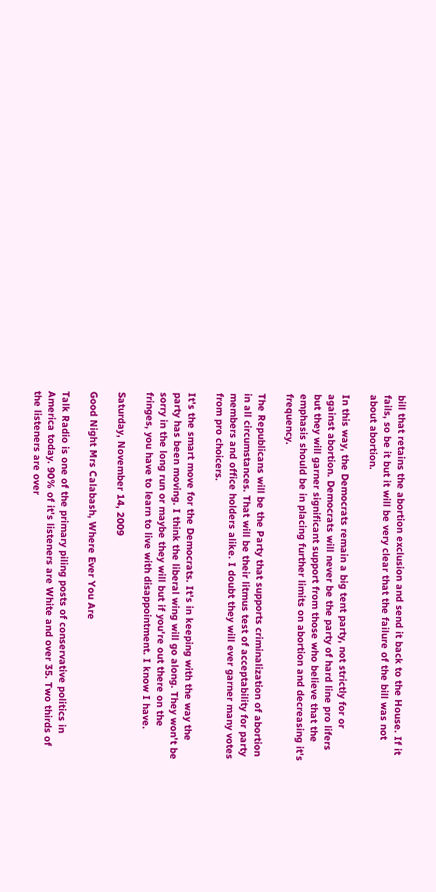bill that retains the abortion exclusion and send it back to the House. If it fails, so be it but it will be very clear that the failure of the bill was not about abortion.

In this way, the Democrats remain a big tent party, not strictly for or against abortion. Democrats will never be the party of hard line pro lifers but they will garner significant support from those who believe that the emphasis should be in placing further limits on abortion and decreasing it's frequency.

The Republicans will be the Party that supports criminalization of abortion in all circumstances. That will be their litmus test of acceptability for party members and office holders alike. I doubt they will ever garner many votes from pro choicers.

It's the smart move for the Democrats. It's in keeping with the way the party has been moving. I think the liberal wing will go along. They won't be sorry in the long run or maybe they will but if you're out there on the fringes, you have to learn to live with disappointment. I know I have.

Saturday, November 14, 2009

Good Night Mrs Calabash, Where Ever You Are

Talk Radio is one of the primary piling posts of conservative politics in America today. 90% of it's listeners are White and over 35. Two thirds of the listeners are over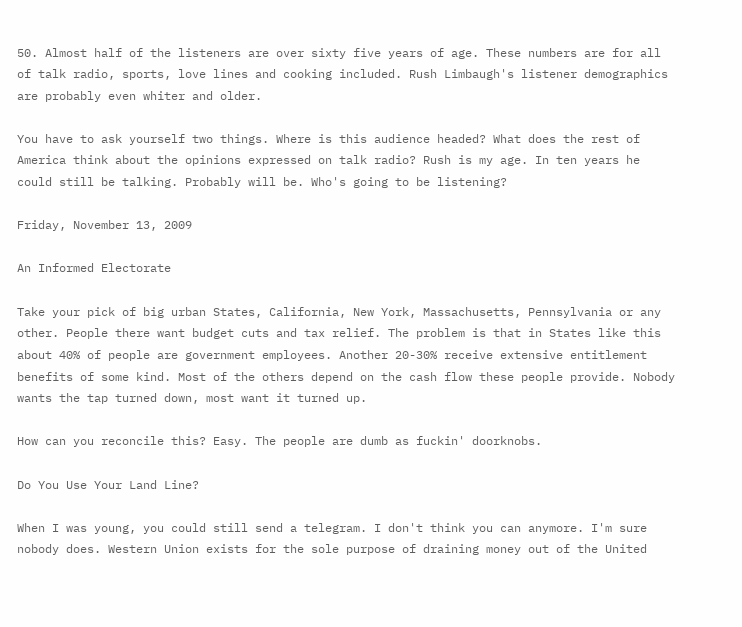50. Almost half of the listeners are over sixty five years of age. These numbers are for all of talk radio, sports, love lines and cooking included. Rush Limbaugh's listener demographics are probably even whiter and older.

You have to ask yourself two things. Where is this audience headed? What does the rest of America think about the opinions expressed on talk radio? Rush is my age. In ten years he could still be talking. Probably will be. Who's going to be listening?

Friday, November 13, 2009

An Informed Electorate

Take your pick of big urban States, California, New York, Massachusetts, Pennsylvania or any other. People there want budget cuts and tax relief. The problem is that in States like this about 40% of people are government employees. Another 20-30% receive extensive entitlement benefits of some kind. Most of the others depend on the cash flow these people provide. Nobody wants the tap turned down, most want it turned up.

How can you reconcile this? Easy. The people are dumb as fuckin' doorknobs.

Do You Use Your Land Line?

When I was young, you could still send a telegram. I don't think you can anymore. I'm sure nobody does. Western Union exists for the sole purpose of draining money out of the United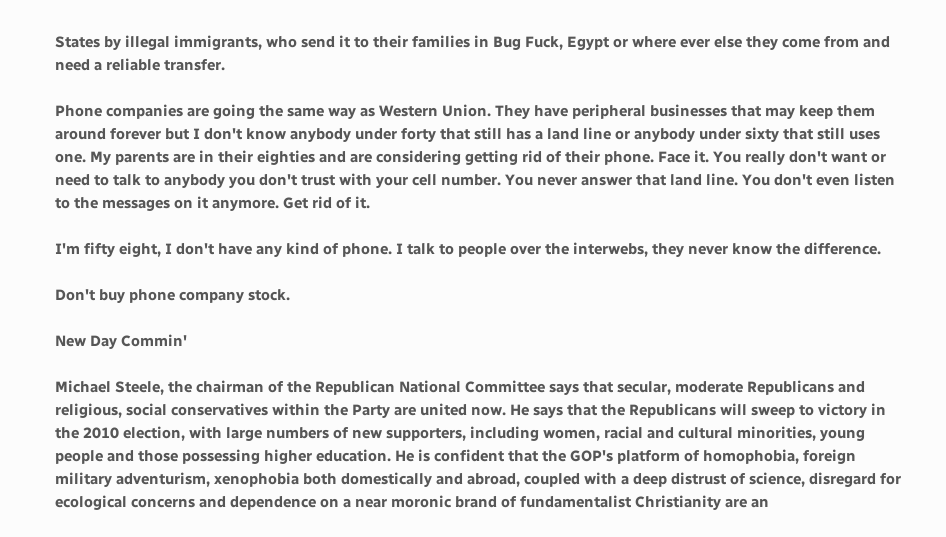States by illegal immigrants, who send it to their families in Bug Fuck, Egypt or where ever else they come from and need a reliable transfer.

Phone companies are going the same way as Western Union. They have peripheral businesses that may keep them around forever but I don't know anybody under forty that still has a land line or anybody under sixty that still uses one. My parents are in their eighties and are considering getting rid of their phone. Face it. You really don't want or need to talk to anybody you don't trust with your cell number. You never answer that land line. You don't even listen to the messages on it anymore. Get rid of it.

I'm fifty eight, I don't have any kind of phone. I talk to people over the interwebs, they never know the difference.

Don't buy phone company stock.

New Day Commin'

Michael Steele, the chairman of the Republican National Committee says that secular, moderate Republicans and religious, social conservatives within the Party are united now. He says that the Republicans will sweep to victory in the 2010 election, with large numbers of new supporters, including women, racial and cultural minorities, young people and those possessing higher education. He is confident that the GOP's platform of homophobia, foreign military adventurism, xenophobia both domestically and abroad, coupled with a deep distrust of science, disregard for ecological concerns and dependence on a near moronic brand of fundamentalist Christianity are an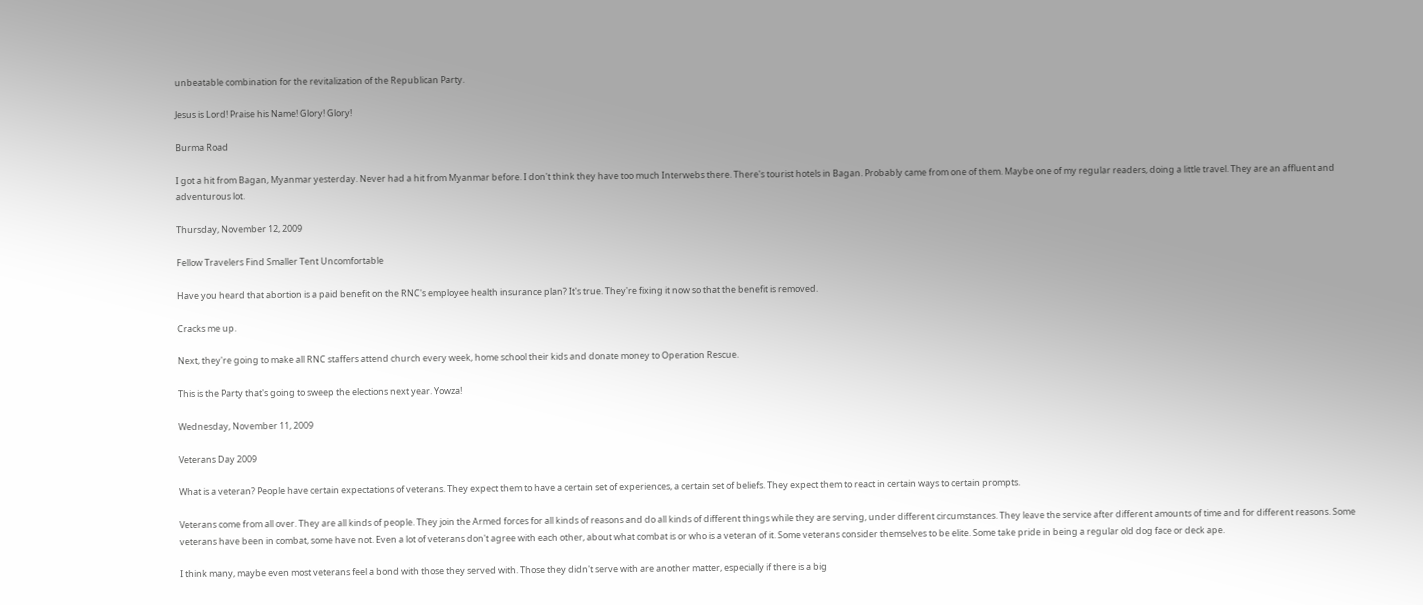unbeatable combination for the revitalization of the Republican Party.

Jesus is Lord! Praise his Name! Glory! Glory!

Burma Road

I got a hit from Bagan, Myanmar yesterday. Never had a hit from Myanmar before. I don't think they have too much Interwebs there. There's tourist hotels in Bagan. Probably came from one of them. Maybe one of my regular readers, doing a little travel. They are an affluent and adventurous lot.

Thursday, November 12, 2009

Fellow Travelers Find Smaller Tent Uncomfortable

Have you heard that abortion is a paid benefit on the RNC's employee health insurance plan? It's true. They're fixing it now so that the benefit is removed.

Cracks me up.

Next, they're going to make all RNC staffers attend church every week, home school their kids and donate money to Operation Rescue.

This is the Party that's going to sweep the elections next year. Yowza!

Wednesday, November 11, 2009

Veterans Day 2009

What is a veteran? People have certain expectations of veterans. They expect them to have a certain set of experiences, a certain set of beliefs. They expect them to react in certain ways to certain prompts.

Veterans come from all over. They are all kinds of people. They join the Armed forces for all kinds of reasons and do all kinds of different things while they are serving, under different circumstances. They leave the service after different amounts of time and for different reasons. Some veterans have been in combat, some have not. Even a lot of veterans don't agree with each other, about what combat is or who is a veteran of it. Some veterans consider themselves to be elite. Some take pride in being a regular old dog face or deck ape.

I think many, maybe even most veterans feel a bond with those they served with. Those they didn't serve with are another matter, especially if there is a big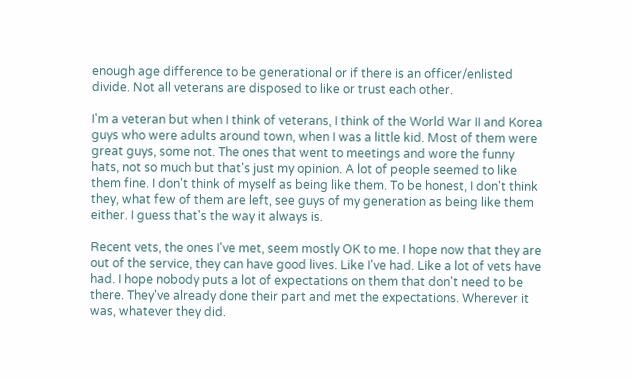enough age difference to be generational or if there is an officer/enlisted divide. Not all veterans are disposed to like or trust each other.

I'm a veteran but when I think of veterans, I think of the World War II and Korea guys who were adults around town, when I was a little kid. Most of them were great guys, some not. The ones that went to meetings and wore the funny hats, not so much but that's just my opinion. A lot of people seemed to like them fine. I don't think of myself as being like them. To be honest, I don't think they, what few of them are left, see guys of my generation as being like them either. I guess that's the way it always is.

Recent vets, the ones I've met, seem mostly OK to me. I hope now that they are out of the service, they can have good lives. Like I've had. Like a lot of vets have had. I hope nobody puts a lot of expectations on them that don't need to be there. They've already done their part and met the expectations. Wherever it was, whatever they did.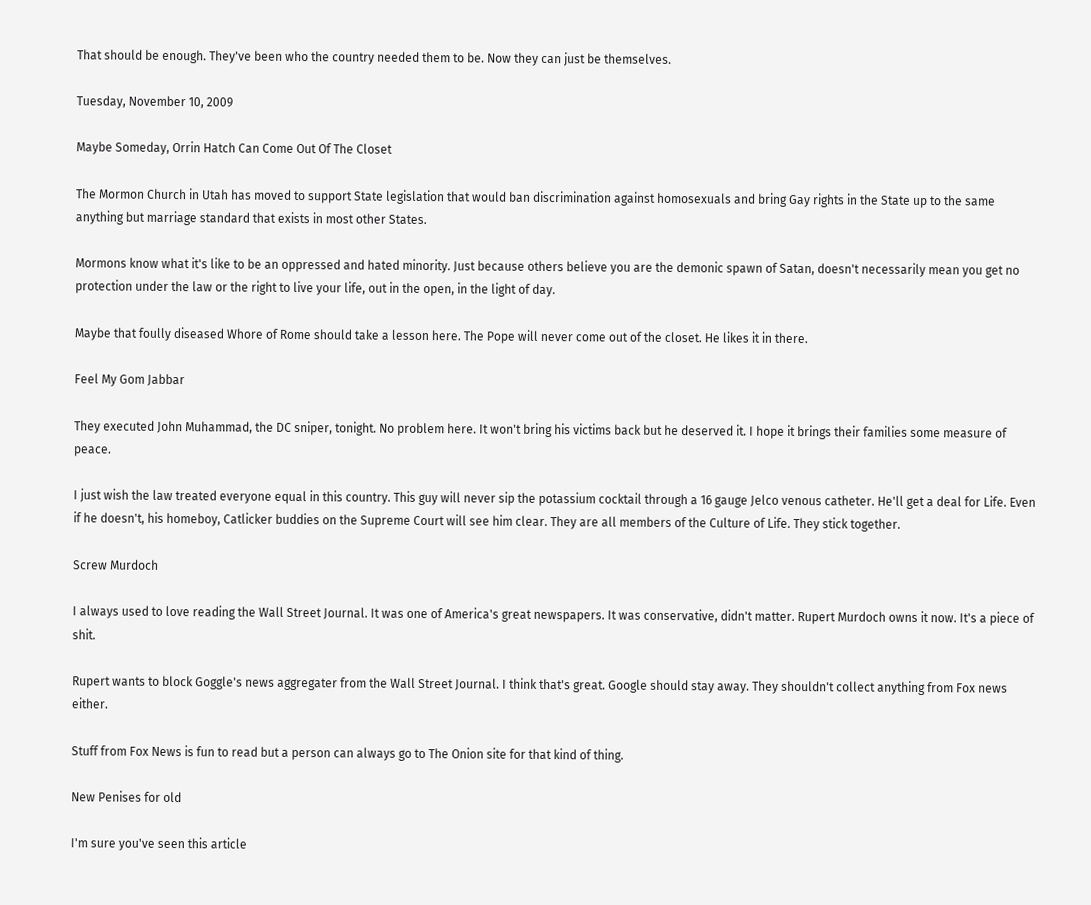That should be enough. They've been who the country needed them to be. Now they can just be themselves.

Tuesday, November 10, 2009

Maybe Someday, Orrin Hatch Can Come Out Of The Closet

The Mormon Church in Utah has moved to support State legislation that would ban discrimination against homosexuals and bring Gay rights in the State up to the same anything but marriage standard that exists in most other States.

Mormons know what it's like to be an oppressed and hated minority. Just because others believe you are the demonic spawn of Satan, doesn't necessarily mean you get no protection under the law or the right to live your life, out in the open, in the light of day.

Maybe that foully diseased Whore of Rome should take a lesson here. The Pope will never come out of the closet. He likes it in there.

Feel My Gom Jabbar

They executed John Muhammad, the DC sniper, tonight. No problem here. It won't bring his victims back but he deserved it. I hope it brings their families some measure of peace.

I just wish the law treated everyone equal in this country. This guy will never sip the potassium cocktail through a 16 gauge Jelco venous catheter. He'll get a deal for Life. Even if he doesn't, his homeboy, Catlicker buddies on the Supreme Court will see him clear. They are all members of the Culture of Life. They stick together.

Screw Murdoch

I always used to love reading the Wall Street Journal. It was one of America's great newspapers. It was conservative, didn't matter. Rupert Murdoch owns it now. It's a piece of shit.

Rupert wants to block Goggle's news aggregater from the Wall Street Journal. I think that's great. Google should stay away. They shouldn't collect anything from Fox news either.

Stuff from Fox News is fun to read but a person can always go to The Onion site for that kind of thing.

New Penises for old

I'm sure you've seen this article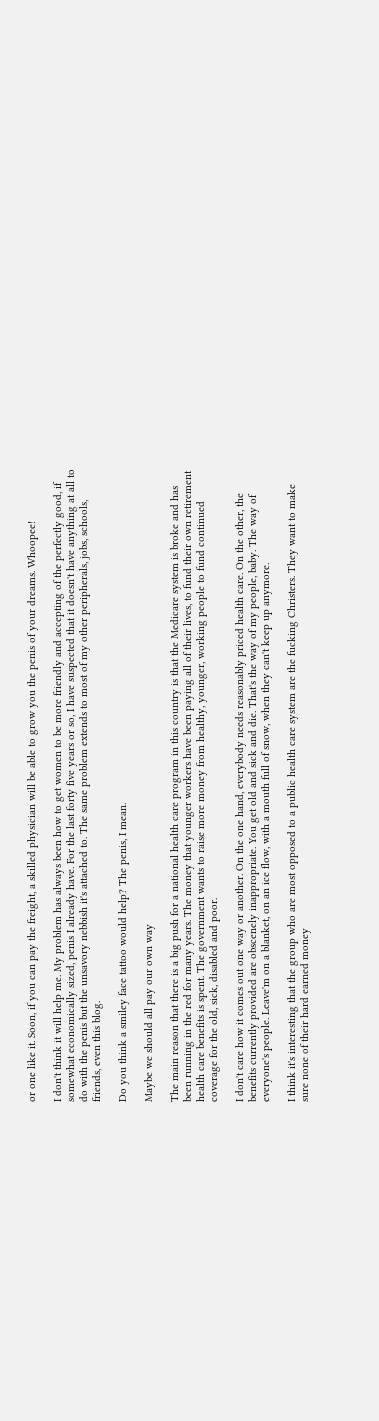or one like it. Soon, if you can pay the freight, a skilled physician will be able to grow you the penis of your dreams. Whoopee!

I don't think it will help me. My problem has always been how to get women to be more friendly and accepting of the perfectly good, if somewhat economically sized, penis I already have. For the last forty five years or so, I have suspected that it doesn't have anything at all to do with the penis but the unsavory nebbish it's attached to. The same problem extends to most of my other peripherals, jobs, schools, friends, even this blog.

Do you think a smiley face tattoo would help? The penis, I mean.

Maybe we should all pay our own way

The main reason that there is a big push for a national health care program in this country is that the Medicare system is broke and has been running in the red for many years. The money that younger workers have been paying all of their lives, to fund their own retirement health care benefits is spent. The government wants to raise more money from healthy, younger, working people to fund continued coverage for the old, sick, disabled and poor.

I don't care how it comes out one way or another. On the one hand, everybody needs reasonably priced health care. On the other, the benefits currently provided are obscenely inappropriate. You get old and sick and die. That's the way of my people, baby. The way of everyone's people. Leave'm on a blanket, on an ice flow, with a mouth full of snow, when they can't keep up anymore.

I think it's interesting that the group who are most opposed to a public health care system are the fucking Christers. They want to make sure none of their hard earned money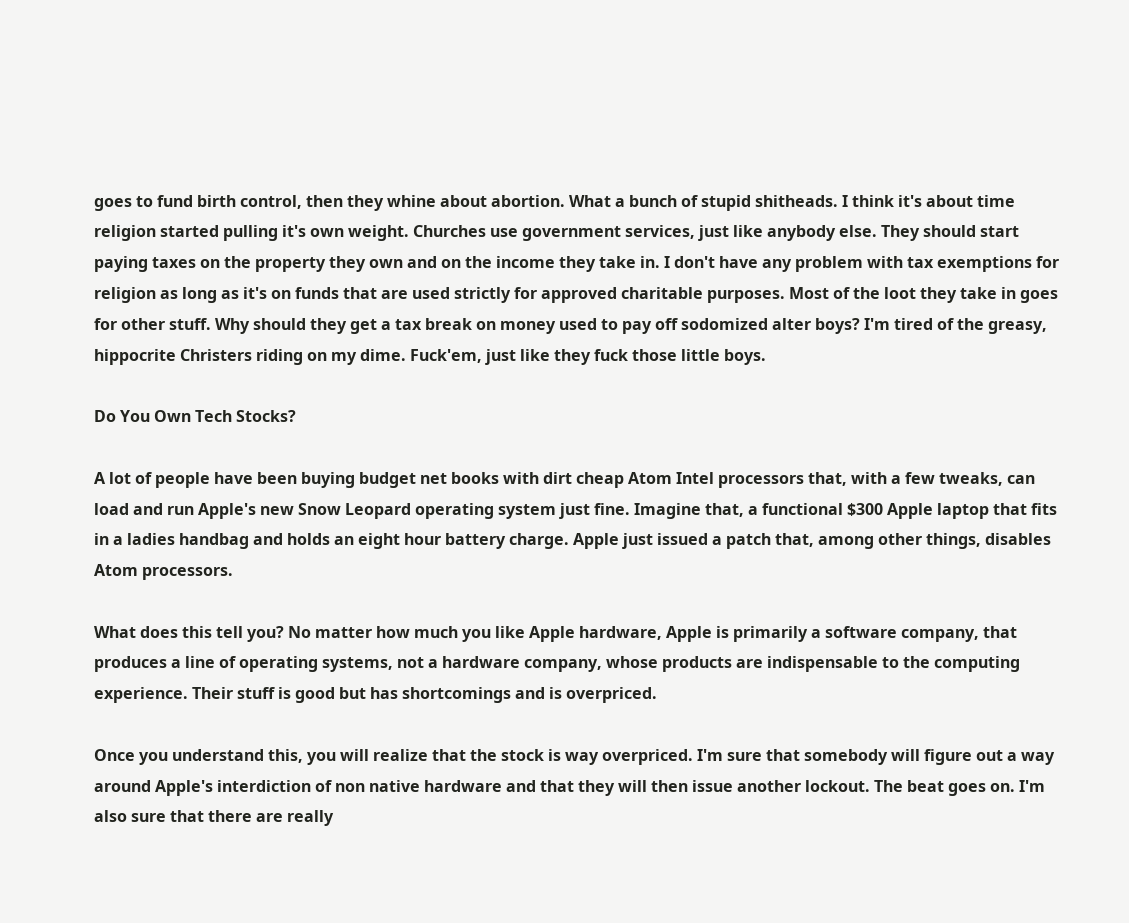goes to fund birth control, then they whine about abortion. What a bunch of stupid shitheads. I think it's about time religion started pulling it's own weight. Churches use government services, just like anybody else. They should start paying taxes on the property they own and on the income they take in. I don't have any problem with tax exemptions for religion as long as it's on funds that are used strictly for approved charitable purposes. Most of the loot they take in goes for other stuff. Why should they get a tax break on money used to pay off sodomized alter boys? I'm tired of the greasy, hippocrite Christers riding on my dime. Fuck'em, just like they fuck those little boys.

Do You Own Tech Stocks?

A lot of people have been buying budget net books with dirt cheap Atom Intel processors that, with a few tweaks, can load and run Apple's new Snow Leopard operating system just fine. Imagine that, a functional $300 Apple laptop that fits in a ladies handbag and holds an eight hour battery charge. Apple just issued a patch that, among other things, disables Atom processors.

What does this tell you? No matter how much you like Apple hardware, Apple is primarily a software company, that produces a line of operating systems, not a hardware company, whose products are indispensable to the computing experience. Their stuff is good but has shortcomings and is overpriced.

Once you understand this, you will realize that the stock is way overpriced. I'm sure that somebody will figure out a way around Apple's interdiction of non native hardware and that they will then issue another lockout. The beat goes on. I'm also sure that there are really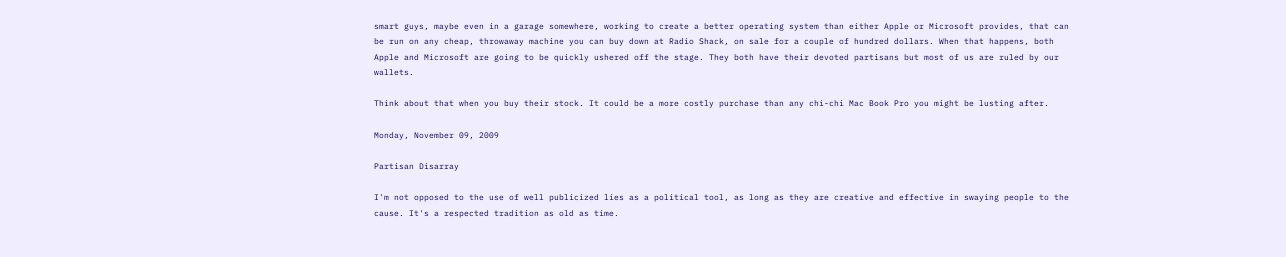smart guys, maybe even in a garage somewhere, working to create a better operating system than either Apple or Microsoft provides, that can be run on any cheap, throwaway machine you can buy down at Radio Shack, on sale for a couple of hundred dollars. When that happens, both Apple and Microsoft are going to be quickly ushered off the stage. They both have their devoted partisans but most of us are ruled by our wallets.

Think about that when you buy their stock. It could be a more costly purchase than any chi-chi Mac Book Pro you might be lusting after.

Monday, November 09, 2009

Partisan Disarray

I'm not opposed to the use of well publicized lies as a political tool, as long as they are creative and effective in swaying people to the cause. It's a respected tradition as old as time.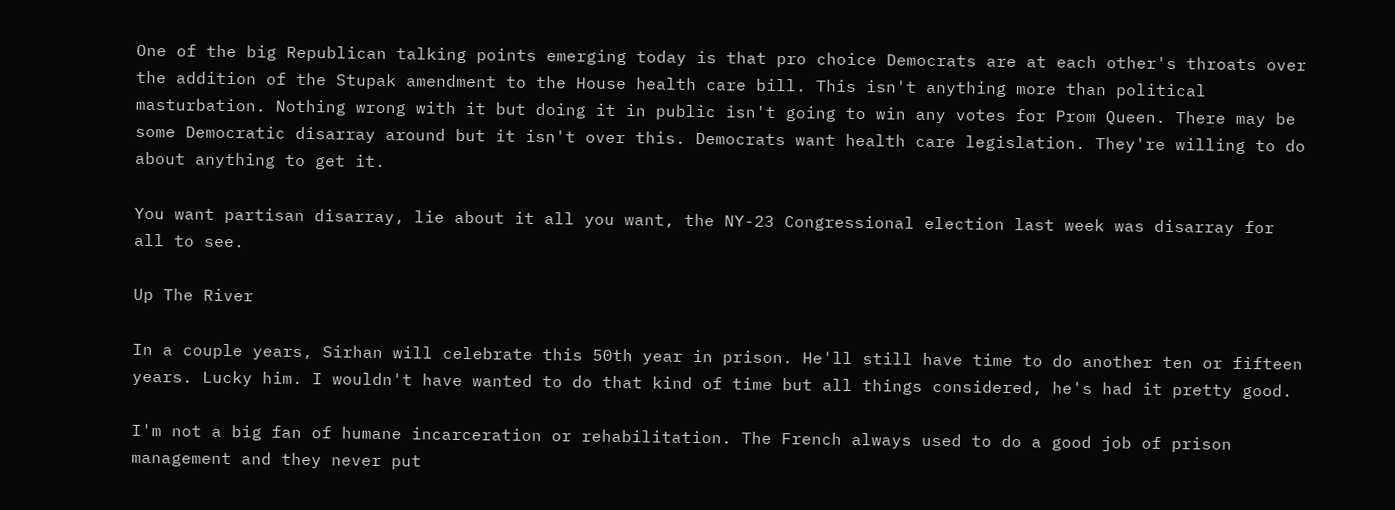One of the big Republican talking points emerging today is that pro choice Democrats are at each other's throats over the addition of the Stupak amendment to the House health care bill. This isn't anything more than political masturbation. Nothing wrong with it but doing it in public isn't going to win any votes for Prom Queen. There may be some Democratic disarray around but it isn't over this. Democrats want health care legislation. They're willing to do about anything to get it.

You want partisan disarray, lie about it all you want, the NY-23 Congressional election last week was disarray for all to see.

Up The River

In a couple years, Sirhan will celebrate this 50th year in prison. He'll still have time to do another ten or fifteen years. Lucky him. I wouldn't have wanted to do that kind of time but all things considered, he's had it pretty good.

I'm not a big fan of humane incarceration or rehabilitation. The French always used to do a good job of prison management and they never put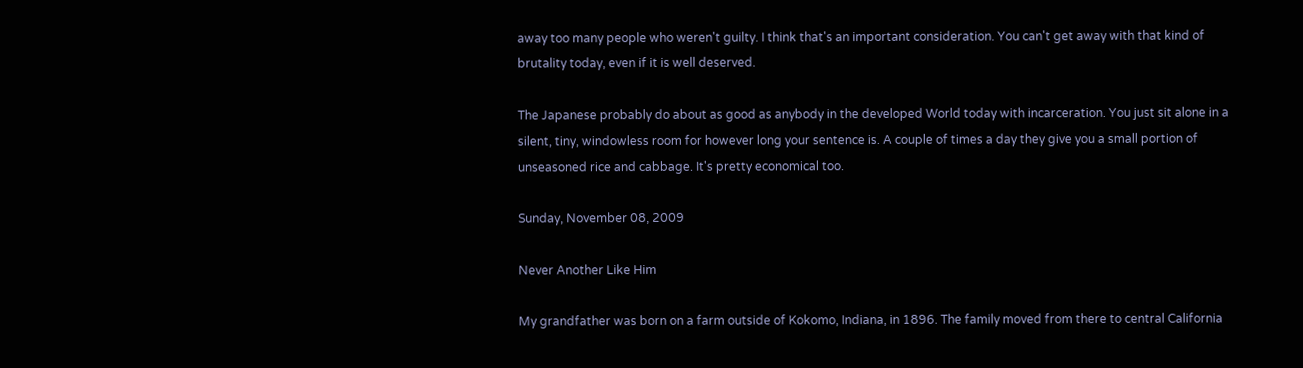away too many people who weren't guilty. I think that's an important consideration. You can't get away with that kind of brutality today, even if it is well deserved.

The Japanese probably do about as good as anybody in the developed World today with incarceration. You just sit alone in a silent, tiny, windowless room for however long your sentence is. A couple of times a day they give you a small portion of unseasoned rice and cabbage. It's pretty economical too.

Sunday, November 08, 2009

Never Another Like Him

My grandfather was born on a farm outside of Kokomo, Indiana, in 1896. The family moved from there to central California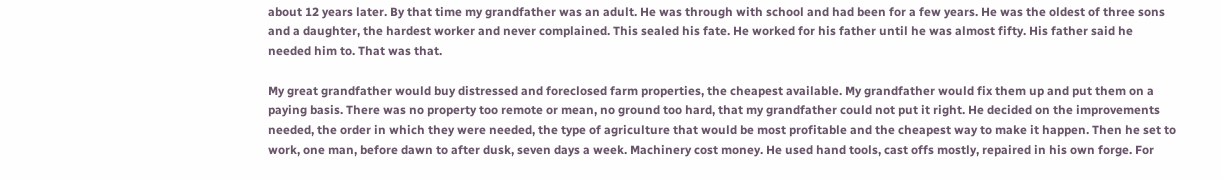about 12 years later. By that time my grandfather was an adult. He was through with school and had been for a few years. He was the oldest of three sons and a daughter, the hardest worker and never complained. This sealed his fate. He worked for his father until he was almost fifty. His father said he needed him to. That was that.

My great grandfather would buy distressed and foreclosed farm properties, the cheapest available. My grandfather would fix them up and put them on a paying basis. There was no property too remote or mean, no ground too hard, that my grandfather could not put it right. He decided on the improvements needed, the order in which they were needed, the type of agriculture that would be most profitable and the cheapest way to make it happen. Then he set to work, one man, before dawn to after dusk, seven days a week. Machinery cost money. He used hand tools, cast offs mostly, repaired in his own forge. For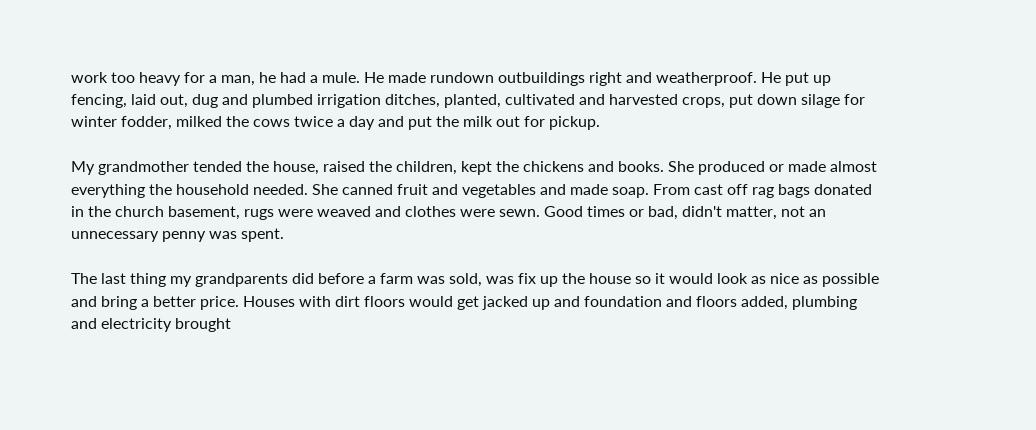work too heavy for a man, he had a mule. He made rundown outbuildings right and weatherproof. He put up fencing, laid out, dug and plumbed irrigation ditches, planted, cultivated and harvested crops, put down silage for winter fodder, milked the cows twice a day and put the milk out for pickup.

My grandmother tended the house, raised the children, kept the chickens and books. She produced or made almost everything the household needed. She canned fruit and vegetables and made soap. From cast off rag bags donated in the church basement, rugs were weaved and clothes were sewn. Good times or bad, didn't matter, not an unnecessary penny was spent.

The last thing my grandparents did before a farm was sold, was fix up the house so it would look as nice as possible and bring a better price. Houses with dirt floors would get jacked up and foundation and floors added, plumbing and electricity brought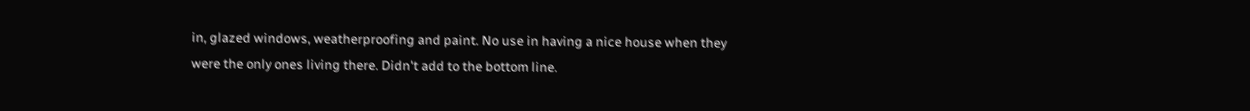in, glazed windows, weatherproofing and paint. No use in having a nice house when they were the only ones living there. Didn't add to the bottom line.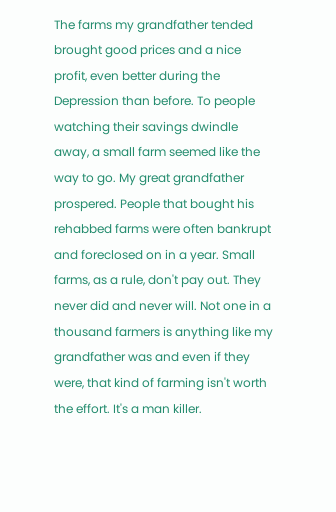The farms my grandfather tended brought good prices and a nice profit, even better during the Depression than before. To people watching their savings dwindle away, a small farm seemed like the way to go. My great grandfather prospered. People that bought his rehabbed farms were often bankrupt and foreclosed on in a year. Small farms, as a rule, don't pay out. They never did and never will. Not one in a thousand farmers is anything like my grandfather was and even if they were, that kind of farming isn't worth the effort. It's a man killer.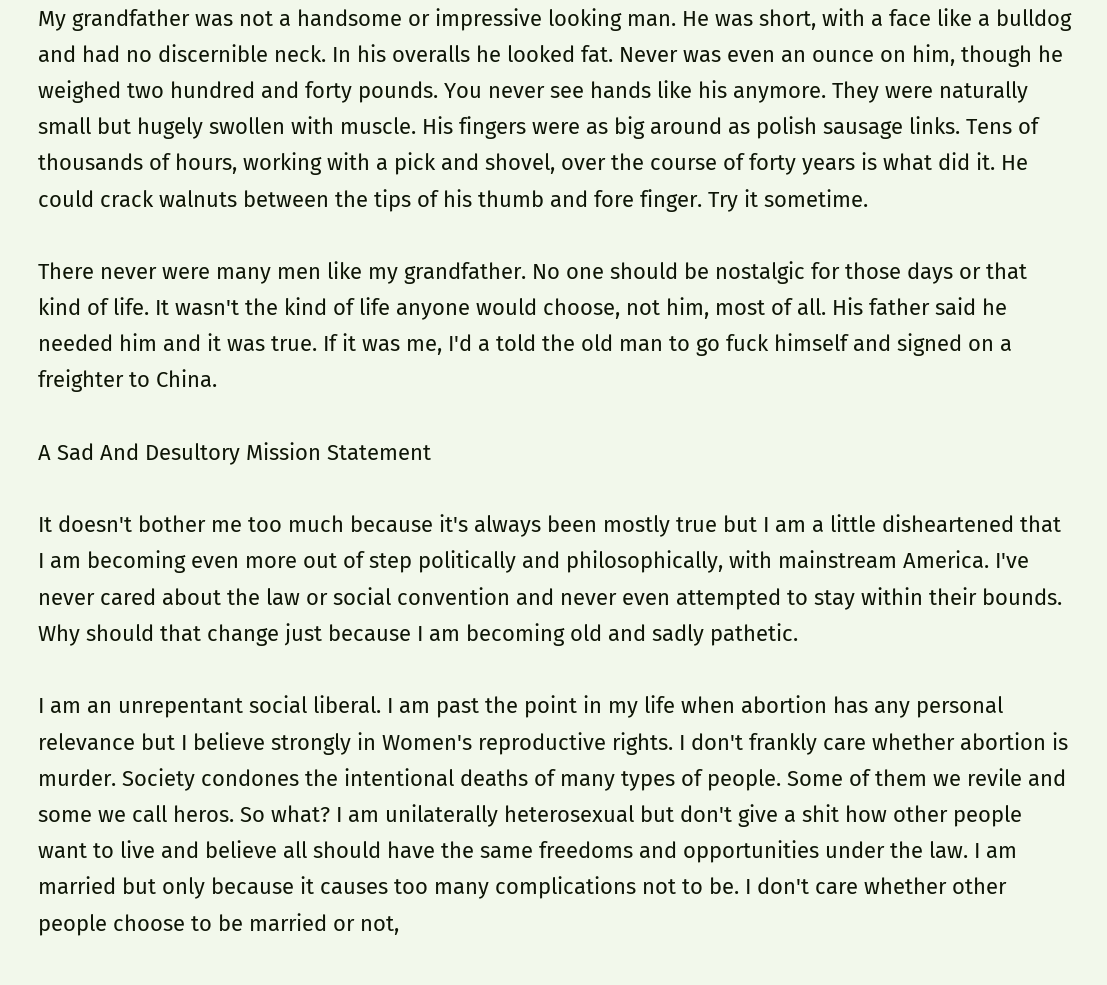My grandfather was not a handsome or impressive looking man. He was short, with a face like a bulldog and had no discernible neck. In his overalls he looked fat. Never was even an ounce on him, though he weighed two hundred and forty pounds. You never see hands like his anymore. They were naturally small but hugely swollen with muscle. His fingers were as big around as polish sausage links. Tens of thousands of hours, working with a pick and shovel, over the course of forty years is what did it. He could crack walnuts between the tips of his thumb and fore finger. Try it sometime.

There never were many men like my grandfather. No one should be nostalgic for those days or that kind of life. It wasn't the kind of life anyone would choose, not him, most of all. His father said he needed him and it was true. If it was me, I'd a told the old man to go fuck himself and signed on a freighter to China.

A Sad And Desultory Mission Statement

It doesn't bother me too much because it's always been mostly true but I am a little disheartened that I am becoming even more out of step politically and philosophically, with mainstream America. I've never cared about the law or social convention and never even attempted to stay within their bounds. Why should that change just because I am becoming old and sadly pathetic.

I am an unrepentant social liberal. I am past the point in my life when abortion has any personal relevance but I believe strongly in Women's reproductive rights. I don't frankly care whether abortion is murder. Society condones the intentional deaths of many types of people. Some of them we revile and some we call heros. So what? I am unilaterally heterosexual but don't give a shit how other people want to live and believe all should have the same freedoms and opportunities under the law. I am married but only because it causes too many complications not to be. I don't care whether other people choose to be married or not,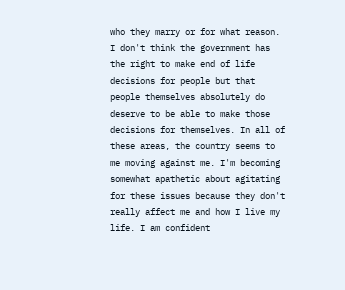who they marry or for what reason. I don't think the government has the right to make end of life decisions for people but that people themselves absolutely do deserve to be able to make those decisions for themselves. In all of these areas, the country seems to me moving against me. I'm becoming somewhat apathetic about agitating for these issues because they don't really affect me and how I live my life. I am confident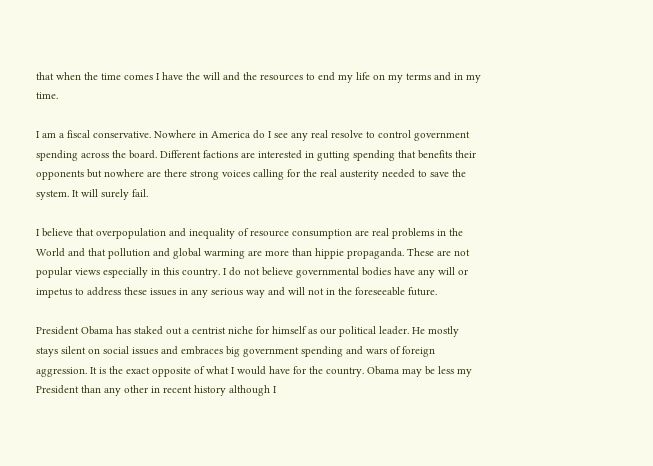that when the time comes I have the will and the resources to end my life on my terms and in my time.

I am a fiscal conservative. Nowhere in America do I see any real resolve to control government spending across the board. Different factions are interested in gutting spending that benefits their opponents but nowhere are there strong voices calling for the real austerity needed to save the system. It will surely fail.

I believe that overpopulation and inequality of resource consumption are real problems in the World and that pollution and global warming are more than hippie propaganda. These are not popular views especially in this country. I do not believe governmental bodies have any will or impetus to address these issues in any serious way and will not in the foreseeable future.

President Obama has staked out a centrist niche for himself as our political leader. He mostly stays silent on social issues and embraces big government spending and wars of foreign aggression. It is the exact opposite of what I would have for the country. Obama may be less my President than any other in recent history although I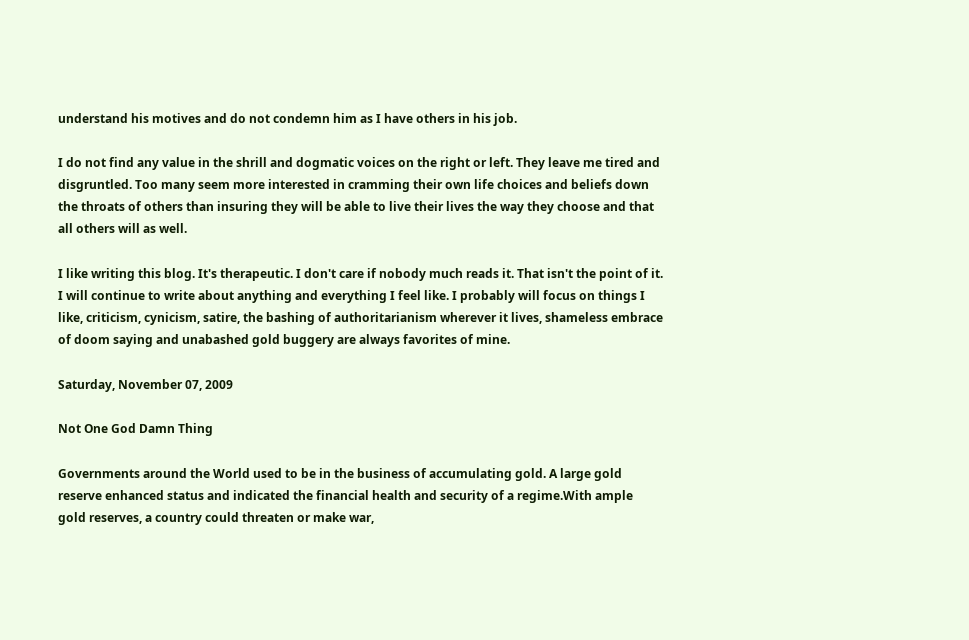understand his motives and do not condemn him as I have others in his job.

I do not find any value in the shrill and dogmatic voices on the right or left. They leave me tired and disgruntled. Too many seem more interested in cramming their own life choices and beliefs down the throats of others than insuring they will be able to live their lives the way they choose and that all others will as well.

I like writing this blog. It's therapeutic. I don't care if nobody much reads it. That isn't the point of it. I will continue to write about anything and everything I feel like. I probably will focus on things I like, criticism, cynicism, satire, the bashing of authoritarianism wherever it lives, shameless embrace of doom saying and unabashed gold buggery are always favorites of mine.

Saturday, November 07, 2009

Not One God Damn Thing

Governments around the World used to be in the business of accumulating gold. A large gold reserve enhanced status and indicated the financial health and security of a regime.With ample gold reserves, a country could threaten or make war,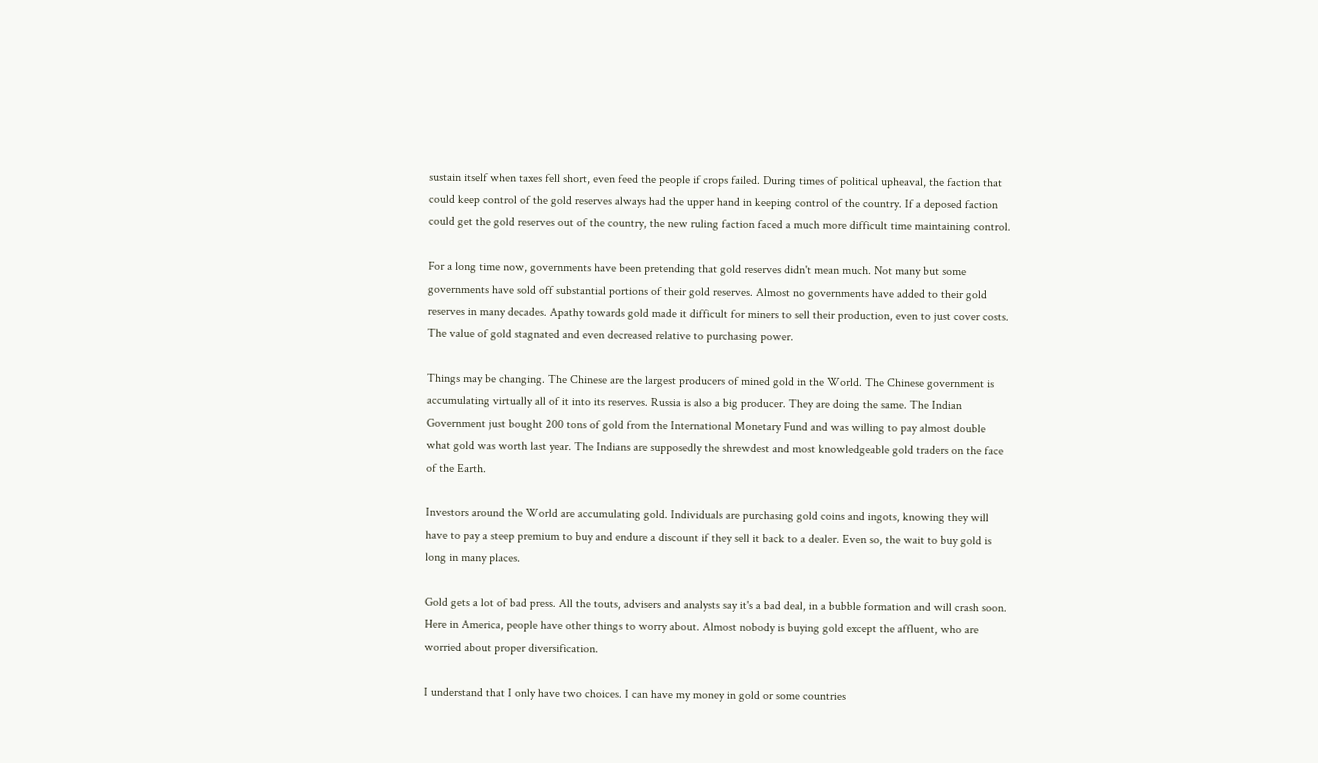sustain itself when taxes fell short, even feed the people if crops failed. During times of political upheaval, the faction that could keep control of the gold reserves always had the upper hand in keeping control of the country. If a deposed faction could get the gold reserves out of the country, the new ruling faction faced a much more difficult time maintaining control.

For a long time now, governments have been pretending that gold reserves didn't mean much. Not many but some governments have sold off substantial portions of their gold reserves. Almost no governments have added to their gold reserves in many decades. Apathy towards gold made it difficult for miners to sell their production, even to just cover costs. The value of gold stagnated and even decreased relative to purchasing power.

Things may be changing. The Chinese are the largest producers of mined gold in the World. The Chinese government is accumulating virtually all of it into its reserves. Russia is also a big producer. They are doing the same. The Indian Government just bought 200 tons of gold from the International Monetary Fund and was willing to pay almost double what gold was worth last year. The Indians are supposedly the shrewdest and most knowledgeable gold traders on the face of the Earth.

Investors around the World are accumulating gold. Individuals are purchasing gold coins and ingots, knowing they will have to pay a steep premium to buy and endure a discount if they sell it back to a dealer. Even so, the wait to buy gold is long in many places.

Gold gets a lot of bad press. All the touts, advisers and analysts say it's a bad deal, in a bubble formation and will crash soon. Here in America, people have other things to worry about. Almost nobody is buying gold except the affluent, who are worried about proper diversification.

I understand that I only have two choices. I can have my money in gold or some countries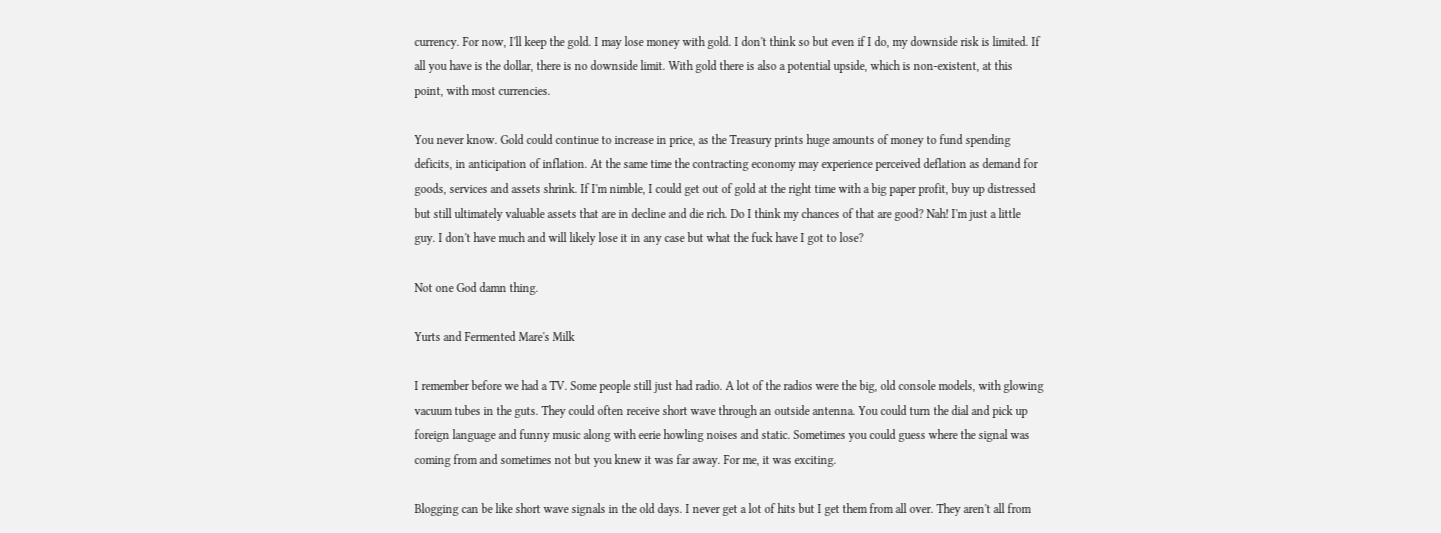currency. For now, I'll keep the gold. I may lose money with gold. I don't think so but even if I do, my downside risk is limited. If all you have is the dollar, there is no downside limit. With gold there is also a potential upside, which is non-existent, at this point, with most currencies.

You never know. Gold could continue to increase in price, as the Treasury prints huge amounts of money to fund spending deficits, in anticipation of inflation. At the same time the contracting economy may experience perceived deflation as demand for goods, services and assets shrink. If I'm nimble, I could get out of gold at the right time with a big paper profit, buy up distressed but still ultimately valuable assets that are in decline and die rich. Do I think my chances of that are good? Nah! I'm just a little guy. I don't have much and will likely lose it in any case but what the fuck have I got to lose?

Not one God damn thing.

Yurts and Fermented Mare's Milk

I remember before we had a TV. Some people still just had radio. A lot of the radios were the big, old console models, with glowing vacuum tubes in the guts. They could often receive short wave through an outside antenna. You could turn the dial and pick up foreign language and funny music along with eerie howling noises and static. Sometimes you could guess where the signal was coming from and sometimes not but you knew it was far away. For me, it was exciting.

Blogging can be like short wave signals in the old days. I never get a lot of hits but I get them from all over. They aren't all from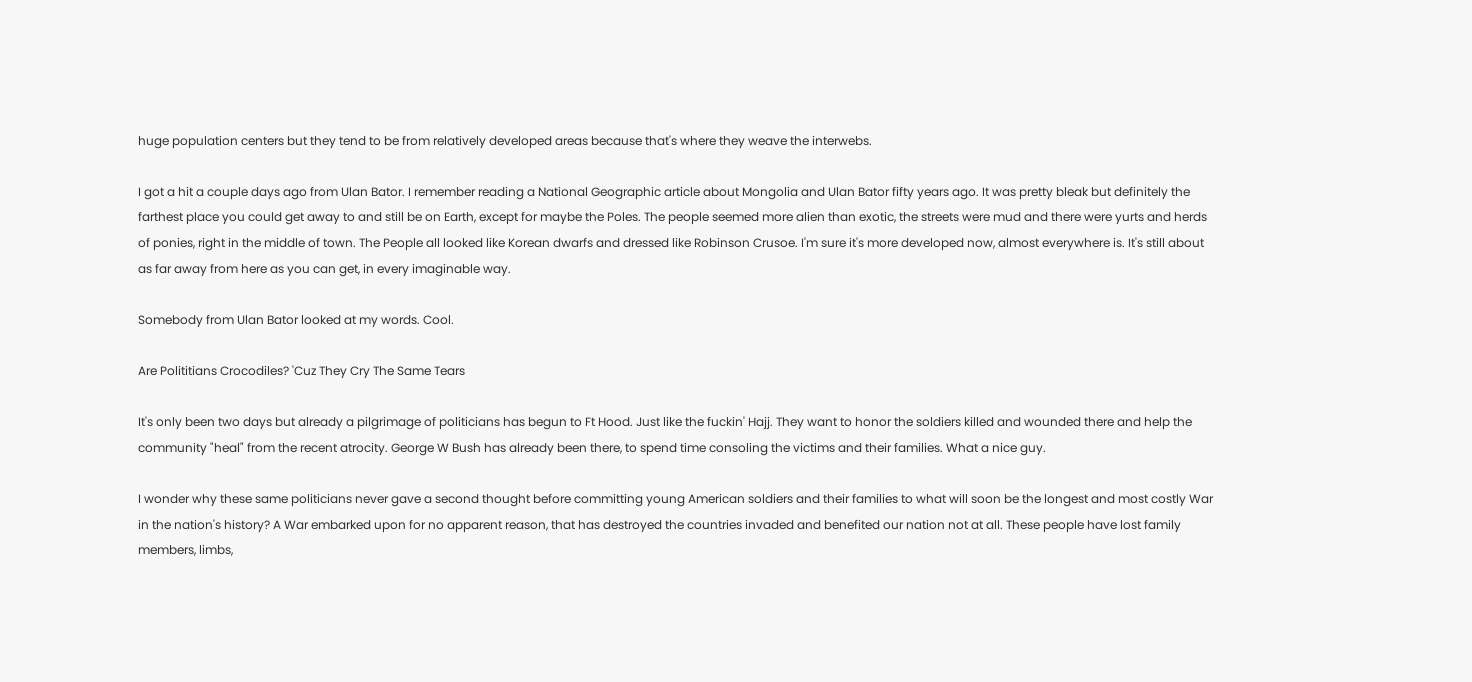huge population centers but they tend to be from relatively developed areas because that's where they weave the interwebs.

I got a hit a couple days ago from Ulan Bator. I remember reading a National Geographic article about Mongolia and Ulan Bator fifty years ago. It was pretty bleak but definitely the farthest place you could get away to and still be on Earth, except for maybe the Poles. The people seemed more alien than exotic, the streets were mud and there were yurts and herds of ponies, right in the middle of town. The People all looked like Korean dwarfs and dressed like Robinson Crusoe. I'm sure it's more developed now, almost everywhere is. It's still about as far away from here as you can get, in every imaginable way.

Somebody from Ulan Bator looked at my words. Cool.

Are Polititians Crocodiles? 'Cuz They Cry The Same Tears

It's only been two days but already a pilgrimage of politicians has begun to Ft Hood. Just like the fuckin' Hajj. They want to honor the soldiers killed and wounded there and help the community "heal" from the recent atrocity. George W Bush has already been there, to spend time consoling the victims and their families. What a nice guy.

I wonder why these same politicians never gave a second thought before committing young American soldiers and their families to what will soon be the longest and most costly War in the nation's history? A War embarked upon for no apparent reason, that has destroyed the countries invaded and benefited our nation not at all. These people have lost family members, limbs,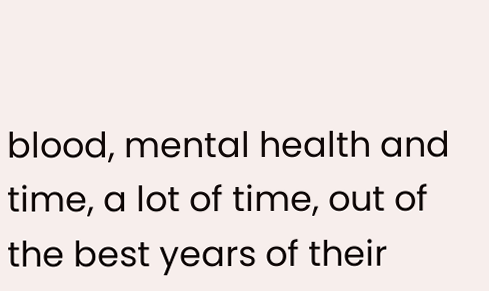blood, mental health and time, a lot of time, out of the best years of their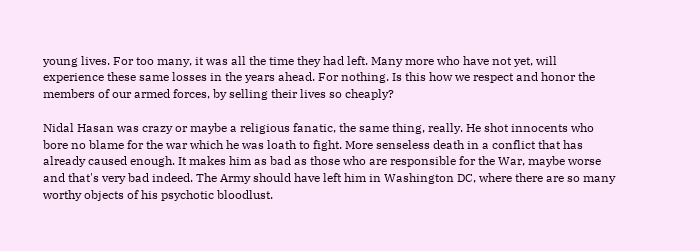young lives. For too many, it was all the time they had left. Many more who have not yet, will experience these same losses in the years ahead. For nothing. Is this how we respect and honor the members of our armed forces, by selling their lives so cheaply?

Nidal Hasan was crazy or maybe a religious fanatic, the same thing, really. He shot innocents who bore no blame for the war which he was loath to fight. More senseless death in a conflict that has already caused enough. It makes him as bad as those who are responsible for the War, maybe worse and that's very bad indeed. The Army should have left him in Washington DC, where there are so many worthy objects of his psychotic bloodlust.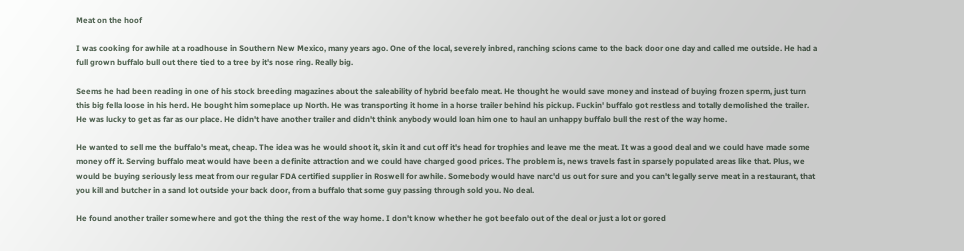Meat on the hoof

I was cooking for awhile at a roadhouse in Southern New Mexico, many years ago. One of the local, severely inbred, ranching scions came to the back door one day and called me outside. He had a full grown buffalo bull out there tied to a tree by it's nose ring. Really big.

Seems he had been reading in one of his stock breeding magazines about the saleability of hybrid beefalo meat. He thought he would save money and instead of buying frozen sperm, just turn this big fella loose in his herd. He bought him someplace up North. He was transporting it home in a horse trailer behind his pickup. Fuckin' buffalo got restless and totally demolished the trailer. He was lucky to get as far as our place. He didn't have another trailer and didn't think anybody would loan him one to haul an unhappy buffalo bull the rest of the way home.

He wanted to sell me the buffalo's meat, cheap. The idea was he would shoot it, skin it and cut off it's head for trophies and leave me the meat. It was a good deal and we could have made some money off it. Serving buffalo meat would have been a definite attraction and we could have charged good prices. The problem is, news travels fast in sparsely populated areas like that. Plus, we would be buying seriously less meat from our regular FDA certified supplier in Roswell for awhile. Somebody would have narc'd us out for sure and you can't legally serve meat in a restaurant, that you kill and butcher in a sand lot outside your back door, from a buffalo that some guy passing through sold you. No deal.

He found another trailer somewhere and got the thing the rest of the way home. I don't know whether he got beefalo out of the deal or just a lot or gored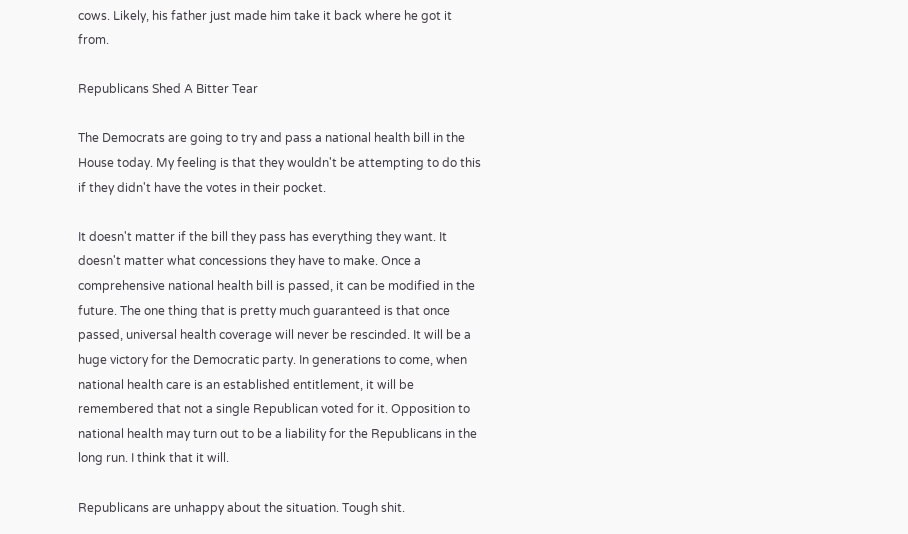cows. Likely, his father just made him take it back where he got it from.

Republicans Shed A Bitter Tear

The Democrats are going to try and pass a national health bill in the House today. My feeling is that they wouldn't be attempting to do this if they didn't have the votes in their pocket.

It doesn't matter if the bill they pass has everything they want. It doesn't matter what concessions they have to make. Once a comprehensive national health bill is passed, it can be modified in the future. The one thing that is pretty much guaranteed is that once passed, universal health coverage will never be rescinded. It will be a huge victory for the Democratic party. In generations to come, when national health care is an established entitlement, it will be remembered that not a single Republican voted for it. Opposition to national health may turn out to be a liability for the Republicans in the long run. I think that it will.

Republicans are unhappy about the situation. Tough shit.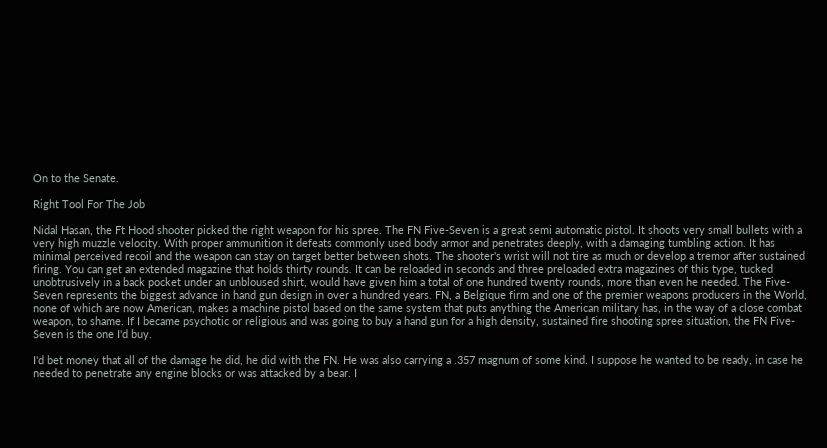On to the Senate.

Right Tool For The Job

Nidal Hasan, the Ft Hood shooter picked the right weapon for his spree. The FN Five-Seven is a great semi automatic pistol. It shoots very small bullets with a very high muzzle velocity. With proper ammunition it defeats commonly used body armor and penetrates deeply, with a damaging tumbling action. It has minimal perceived recoil and the weapon can stay on target better between shots. The shooter's wrist will not tire as much or develop a tremor after sustained firing. You can get an extended magazine that holds thirty rounds. It can be reloaded in seconds and three preloaded extra magazines of this type, tucked unobtrusively in a back pocket under an unbloused shirt, would have given him a total of one hundred twenty rounds, more than even he needed. The Five-Seven represents the biggest advance in hand gun design in over a hundred years. FN, a Belgique firm and one of the premier weapons producers in the World, none of which are now American, makes a machine pistol based on the same system that puts anything the American military has, in the way of a close combat weapon, to shame. If I became psychotic or religious and was going to buy a hand gun for a high density, sustained fire shooting spree situation, the FN Five-Seven is the one I'd buy.

I'd bet money that all of the damage he did, he did with the FN. He was also carrying a .357 magnum of some kind. I suppose he wanted to be ready, in case he needed to penetrate any engine blocks or was attacked by a bear. I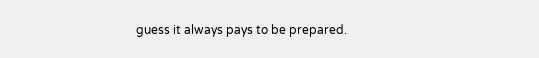guess it always pays to be prepared.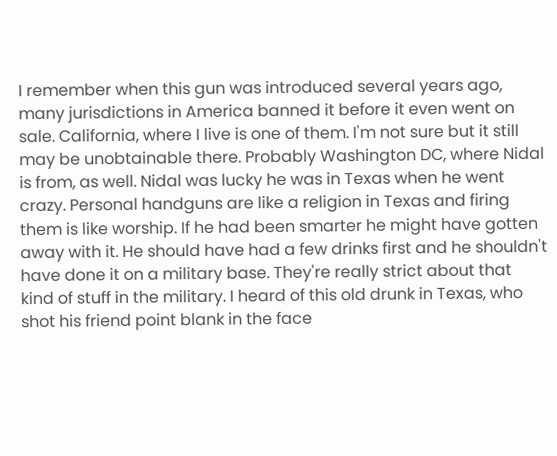I remember when this gun was introduced several years ago, many jurisdictions in America banned it before it even went on sale. California, where I live is one of them. I'm not sure but it still may be unobtainable there. Probably Washington DC, where Nidal is from, as well. Nidal was lucky he was in Texas when he went crazy. Personal handguns are like a religion in Texas and firing them is like worship. If he had been smarter he might have gotten away with it. He should have had a few drinks first and he shouldn't have done it on a military base. They're really strict about that kind of stuff in the military. I heard of this old drunk in Texas, who shot his friend point blank in the face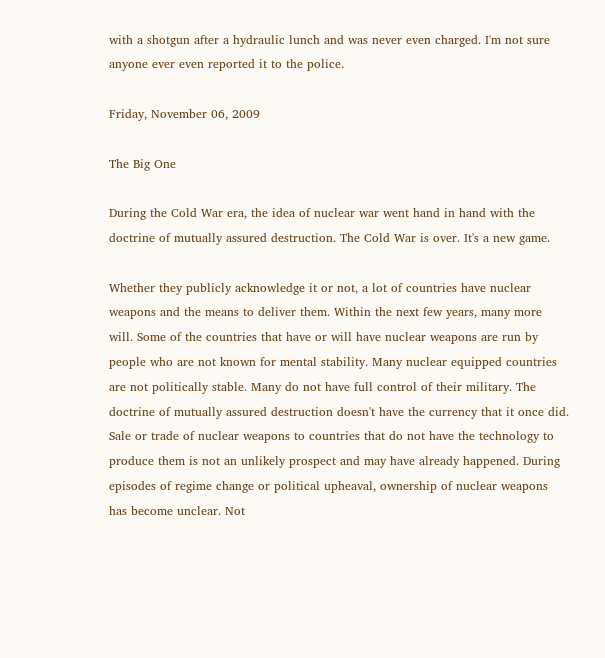with a shotgun after a hydraulic lunch and was never even charged. I'm not sure anyone ever even reported it to the police.

Friday, November 06, 2009

The Big One

During the Cold War era, the idea of nuclear war went hand in hand with the doctrine of mutually assured destruction. The Cold War is over. It's a new game.

Whether they publicly acknowledge it or not, a lot of countries have nuclear weapons and the means to deliver them. Within the next few years, many more will. Some of the countries that have or will have nuclear weapons are run by people who are not known for mental stability. Many nuclear equipped countries are not politically stable. Many do not have full control of their military. The doctrine of mutually assured destruction doesn't have the currency that it once did. Sale or trade of nuclear weapons to countries that do not have the technology to produce them is not an unlikely prospect and may have already happened. During episodes of regime change or political upheaval, ownership of nuclear weapons has become unclear. Not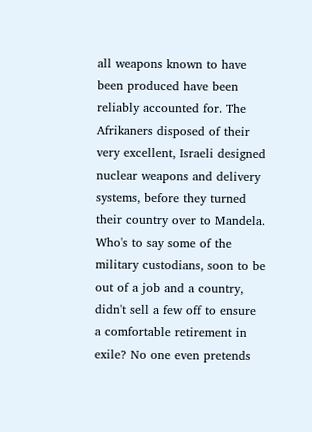all weapons known to have been produced have been reliably accounted for. The Afrikaners disposed of their very excellent, Israeli designed nuclear weapons and delivery systems, before they turned their country over to Mandela. Who's to say some of the military custodians, soon to be out of a job and a country, didn't sell a few off to ensure a comfortable retirement in exile? No one even pretends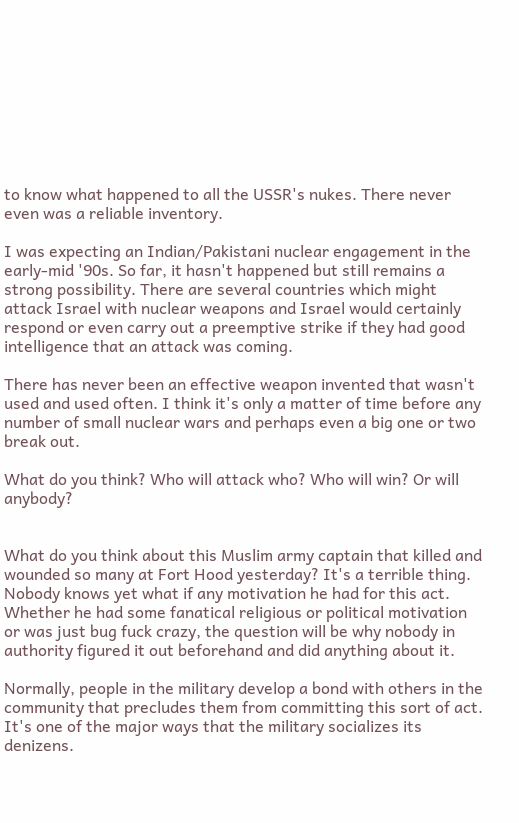to know what happened to all the USSR's nukes. There never even was a reliable inventory.

I was expecting an Indian/Pakistani nuclear engagement in the early-mid '90s. So far, it hasn't happened but still remains a strong possibility. There are several countries which might attack Israel with nuclear weapons and Israel would certainly respond or even carry out a preemptive strike if they had good intelligence that an attack was coming.

There has never been an effective weapon invented that wasn't used and used often. I think it's only a matter of time before any number of small nuclear wars and perhaps even a big one or two break out.

What do you think? Who will attack who? Who will win? Or will anybody?


What do you think about this Muslim army captain that killed and wounded so many at Fort Hood yesterday? It's a terrible thing. Nobody knows yet what if any motivation he had for this act. Whether he had some fanatical religious or political motivation or was just bug fuck crazy, the question will be why nobody in authority figured it out beforehand and did anything about it.

Normally, people in the military develop a bond with others in the community that precludes them from committing this sort of act. It's one of the major ways that the military socializes its denizens.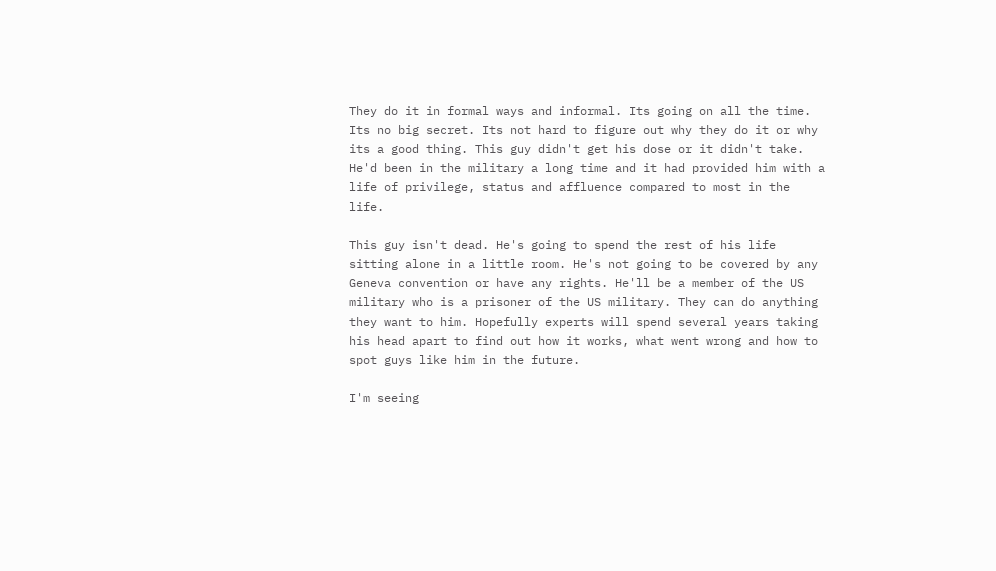They do it in formal ways and informal. Its going on all the time. Its no big secret. Its not hard to figure out why they do it or why its a good thing. This guy didn't get his dose or it didn't take. He'd been in the military a long time and it had provided him with a life of privilege, status and affluence compared to most in the life.

This guy isn't dead. He's going to spend the rest of his life sitting alone in a little room. He's not going to be covered by any Geneva convention or have any rights. He'll be a member of the US military who is a prisoner of the US military. They can do anything they want to him. Hopefully experts will spend several years taking his head apart to find out how it works, what went wrong and how to spot guys like him in the future.

I'm seeing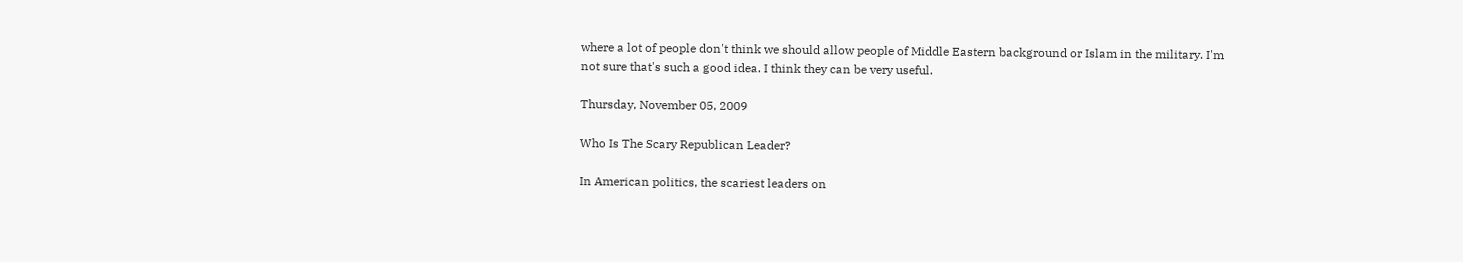where a lot of people don't think we should allow people of Middle Eastern background or Islam in the military. I'm not sure that's such a good idea. I think they can be very useful.

Thursday, November 05, 2009

Who Is The Scary Republican Leader?

In American politics, the scariest leaders on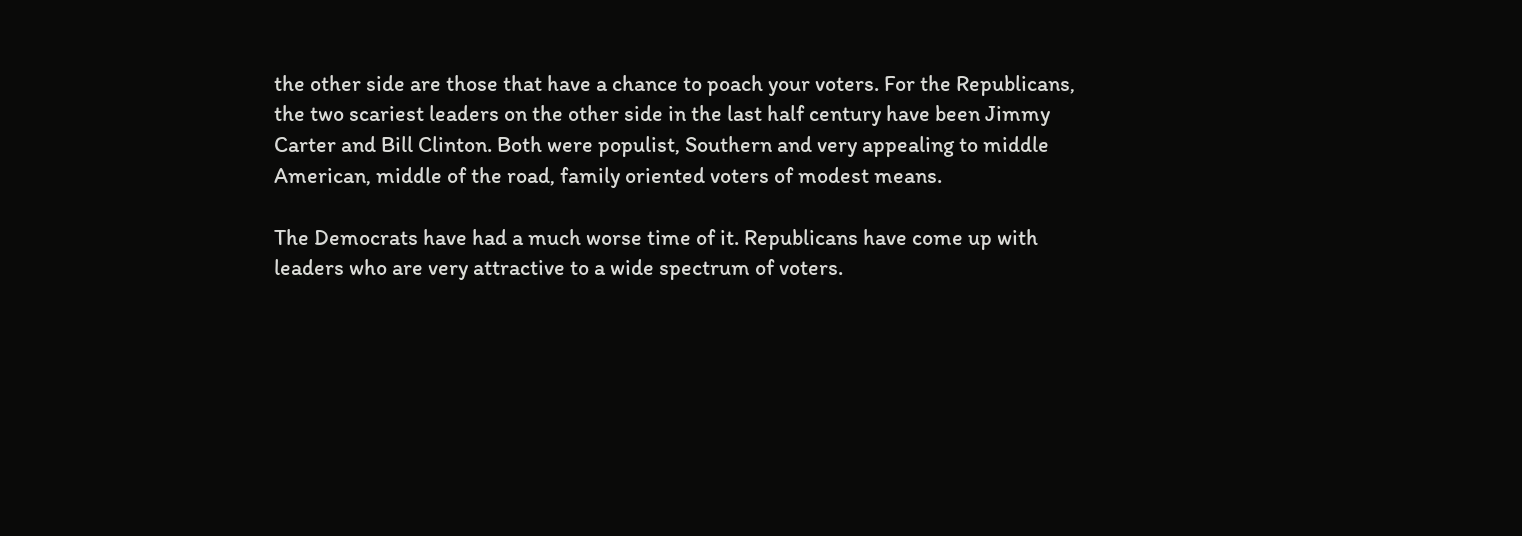the other side are those that have a chance to poach your voters. For the Republicans, the two scariest leaders on the other side in the last half century have been Jimmy Carter and Bill Clinton. Both were populist, Southern and very appealing to middle American, middle of the road, family oriented voters of modest means.

The Democrats have had a much worse time of it. Republicans have come up with leaders who are very attractive to a wide spectrum of voters.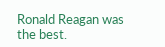Ronald Reagan was the best.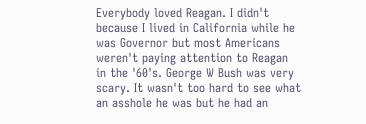Everybody loved Reagan. I didn't because I lived in California while he was Governor but most Americans weren't paying attention to Reagan in the '60's. George W Bush was very scary. It wasn't too hard to see what an asshole he was but he had an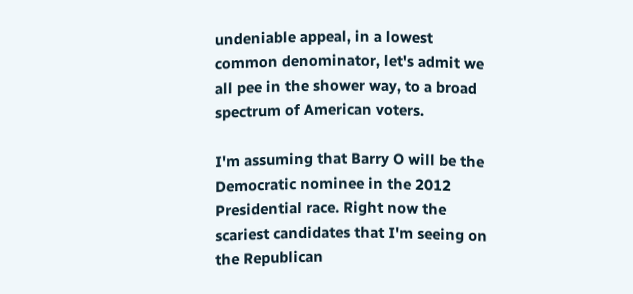undeniable appeal, in a lowest common denominator, let's admit we all pee in the shower way, to a broad spectrum of American voters.

I'm assuming that Barry O will be the Democratic nominee in the 2012 Presidential race. Right now the scariest candidates that I'm seeing on the Republican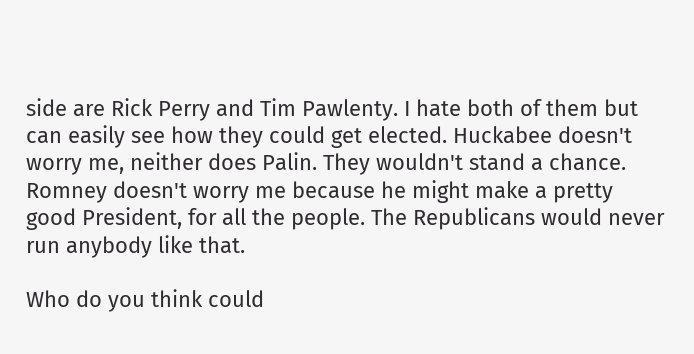side are Rick Perry and Tim Pawlenty. I hate both of them but can easily see how they could get elected. Huckabee doesn't worry me, neither does Palin. They wouldn't stand a chance. Romney doesn't worry me because he might make a pretty good President, for all the people. The Republicans would never run anybody like that.

Who do you think could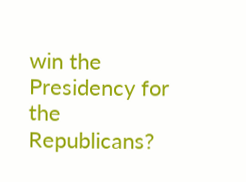win the Presidency for the Republicans?